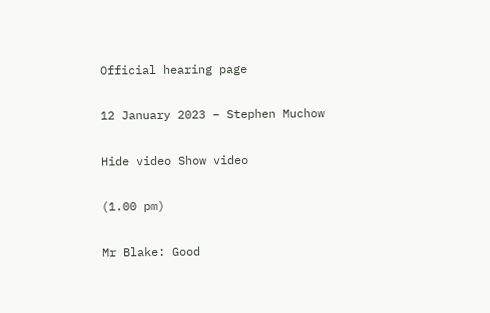Official hearing page

12 January 2023 – Stephen Muchow

Hide video Show video

(1.00 pm)

Mr Blake: Good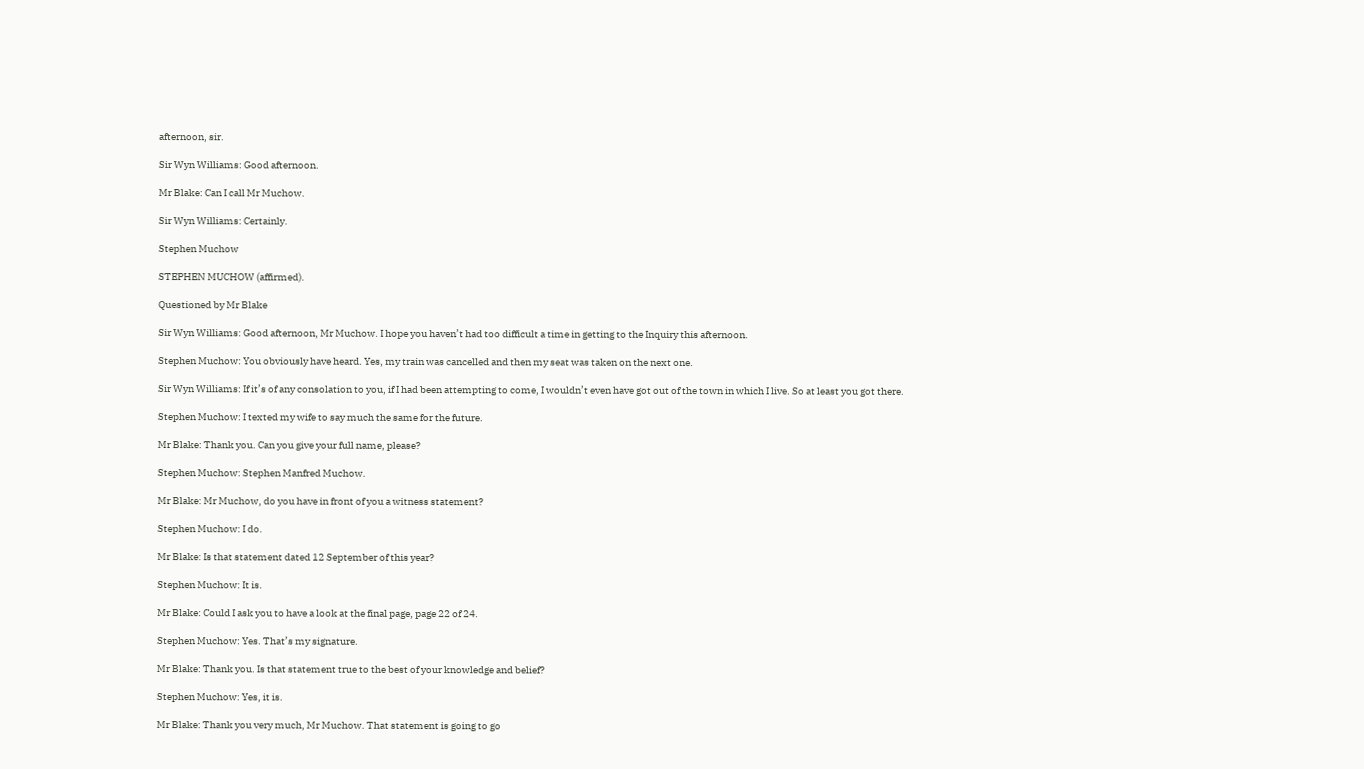afternoon, sir.

Sir Wyn Williams: Good afternoon.

Mr Blake: Can I call Mr Muchow.

Sir Wyn Williams: Certainly.

Stephen Muchow

STEPHEN MUCHOW (affirmed).

Questioned by Mr Blake

Sir Wyn Williams: Good afternoon, Mr Muchow. I hope you haven’t had too difficult a time in getting to the Inquiry this afternoon.

Stephen Muchow: You obviously have heard. Yes, my train was cancelled and then my seat was taken on the next one.

Sir Wyn Williams: If it’s of any consolation to you, if I had been attempting to come, I wouldn’t even have got out of the town in which I live. So at least you got there.

Stephen Muchow: I texted my wife to say much the same for the future.

Mr Blake: Thank you. Can you give your full name, please?

Stephen Muchow: Stephen Manfred Muchow.

Mr Blake: Mr Muchow, do you have in front of you a witness statement?

Stephen Muchow: I do.

Mr Blake: Is that statement dated 12 September of this year?

Stephen Muchow: It is.

Mr Blake: Could I ask you to have a look at the final page, page 22 of 24.

Stephen Muchow: Yes. That’s my signature.

Mr Blake: Thank you. Is that statement true to the best of your knowledge and belief?

Stephen Muchow: Yes, it is.

Mr Blake: Thank you very much, Mr Muchow. That statement is going to go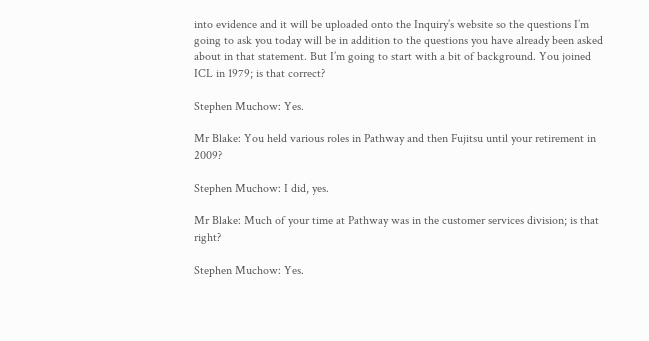into evidence and it will be uploaded onto the Inquiry’s website so the questions I’m going to ask you today will be in addition to the questions you have already been asked about in that statement. But I’m going to start with a bit of background. You joined ICL in 1979; is that correct?

Stephen Muchow: Yes.

Mr Blake: You held various roles in Pathway and then Fujitsu until your retirement in 2009?

Stephen Muchow: I did, yes.

Mr Blake: Much of your time at Pathway was in the customer services division; is that right?

Stephen Muchow: Yes.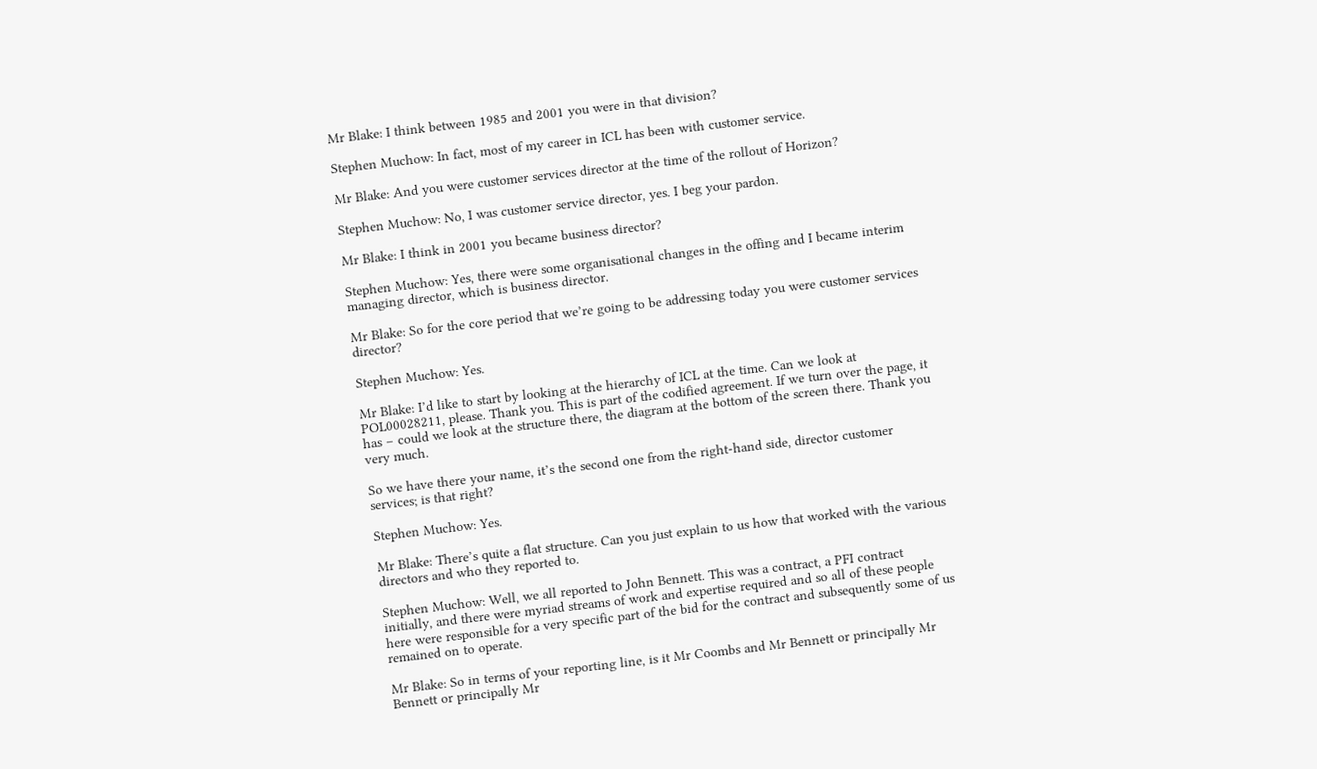Mr Blake: I think between 1985 and 2001 you were in that division?

Stephen Muchow: In fact, most of my career in ICL has been with customer service.

Mr Blake: And you were customer services director at the time of the rollout of Horizon?

Stephen Muchow: No, I was customer service director, yes. I beg your pardon.

Mr Blake: I think in 2001 you became business director?

Stephen Muchow: Yes, there were some organisational changes in the offing and I became interim managing director, which is business director.

Mr Blake: So for the core period that we’re going to be addressing today you were customer services director?

Stephen Muchow: Yes.

Mr Blake: I’d like to start by looking at the hierarchy of ICL at the time. Can we look at POL00028211, please. Thank you. This is part of the codified agreement. If we turn over the page, it has – could we look at the structure there, the diagram at the bottom of the screen there. Thank you very much.

So we have there your name, it’s the second one from the right-hand side, director customer services; is that right?

Stephen Muchow: Yes.

Mr Blake: There’s quite a flat structure. Can you just explain to us how that worked with the various directors and who they reported to.

Stephen Muchow: Well, we all reported to John Bennett. This was a contract, a PFI contract initially, and there were myriad streams of work and expertise required and so all of these people here were responsible for a very specific part of the bid for the contract and subsequently some of us remained on to operate.

Mr Blake: So in terms of your reporting line, is it Mr Coombs and Mr Bennett or principally Mr Bennett or principally Mr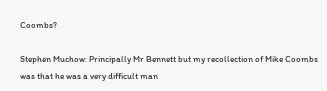Coombs?

Stephen Muchow: Principally Mr Bennett but my recollection of Mike Coombs was that he was a very difficult man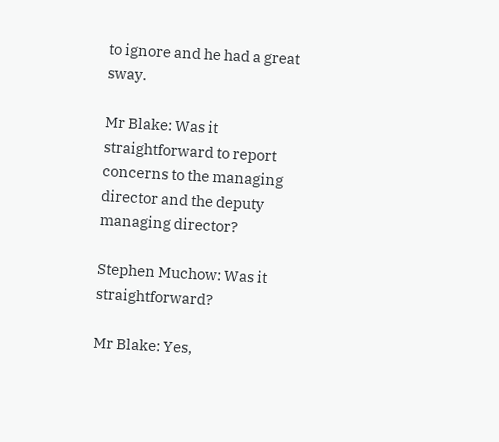to ignore and he had a great sway.

Mr Blake: Was it straightforward to report concerns to the managing director and the deputy managing director?

Stephen Muchow: Was it straightforward?

Mr Blake: Yes,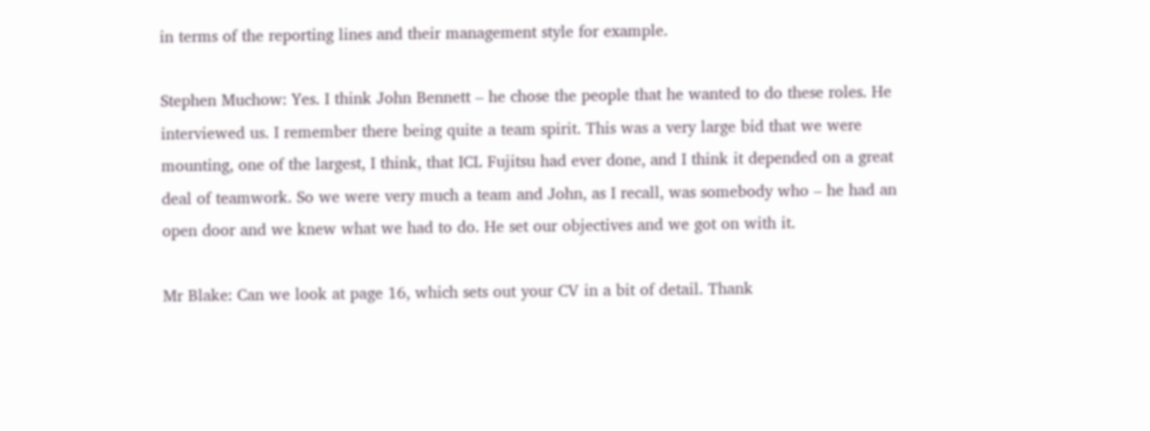in terms of the reporting lines and their management style for example.

Stephen Muchow: Yes. I think John Bennett – he chose the people that he wanted to do these roles. He interviewed us. I remember there being quite a team spirit. This was a very large bid that we were mounting, one of the largest, I think, that ICL Fujitsu had ever done, and I think it depended on a great deal of teamwork. So we were very much a team and John, as I recall, was somebody who – he had an open door and we knew what we had to do. He set our objectives and we got on with it.

Mr Blake: Can we look at page 16, which sets out your CV in a bit of detail. Thank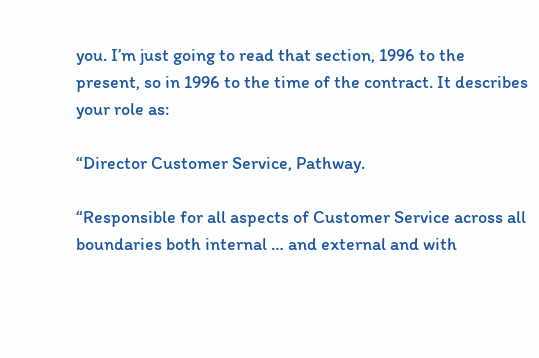you. I’m just going to read that section, 1996 to the present, so in 1996 to the time of the contract. It describes your role as:

“Director Customer Service, Pathway.

“Responsible for all aspects of Customer Service across all boundaries both internal … and external and with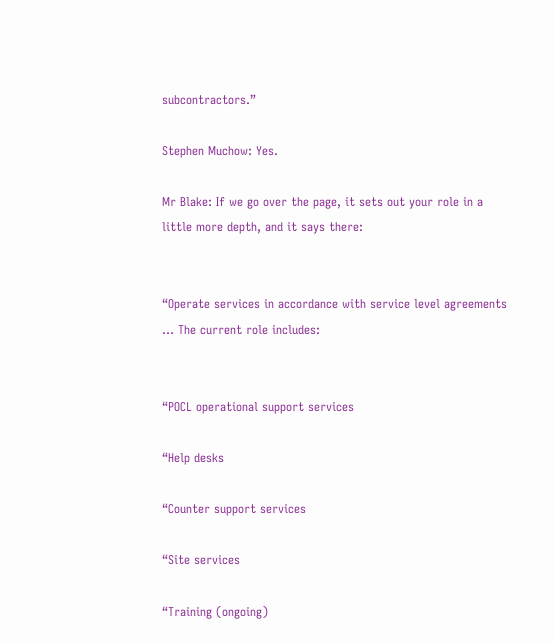subcontractors.”

Stephen Muchow: Yes.

Mr Blake: If we go over the page, it sets out your role in a little more depth, and it says there:


“Operate services in accordance with service level agreements … The current role includes:


“POCL operational support services

“Help desks

“Counter support services

“Site services

“Training (ongoing)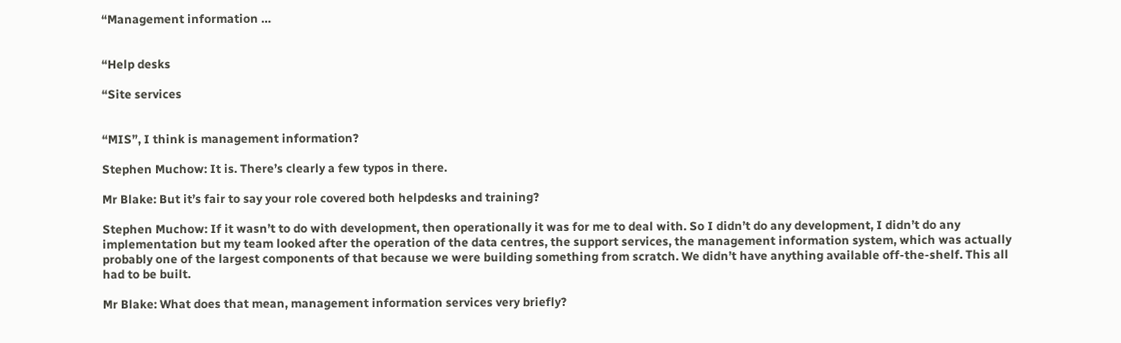“Management information …


“Help desks

“Site services


“MIS”, I think is management information?

Stephen Muchow: It is. There’s clearly a few typos in there.

Mr Blake: But it’s fair to say your role covered both helpdesks and training?

Stephen Muchow: If it wasn’t to do with development, then operationally it was for me to deal with. So I didn’t do any development, I didn’t do any implementation but my team looked after the operation of the data centres, the support services, the management information system, which was actually probably one of the largest components of that because we were building something from scratch. We didn’t have anything available off-the-shelf. This all had to be built.

Mr Blake: What does that mean, management information services very briefly?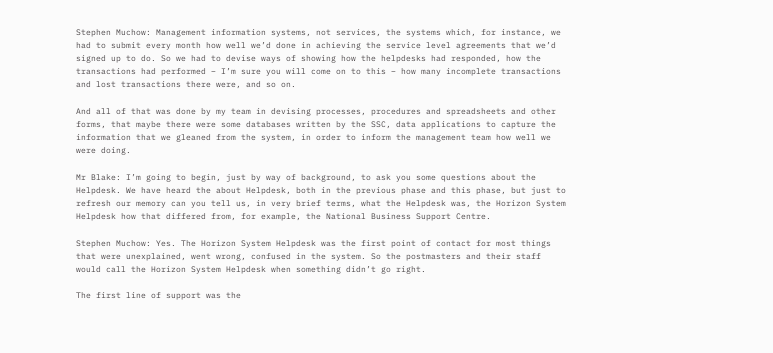Stephen Muchow: Management information systems, not services, the systems which, for instance, we had to submit every month how well we’d done in achieving the service level agreements that we’d signed up to do. So we had to devise ways of showing how the helpdesks had responded, how the transactions had performed – I’m sure you will come on to this – how many incomplete transactions and lost transactions there were, and so on.

And all of that was done by my team in devising processes, procedures and spreadsheets and other forms, that maybe there were some databases written by the SSC, data applications to capture the information that we gleaned from the system, in order to inform the management team how well we were doing.

Mr Blake: I’m going to begin, just by way of background, to ask you some questions about the Helpdesk. We have heard the about Helpdesk, both in the previous phase and this phase, but just to refresh our memory can you tell us, in very brief terms, what the Helpdesk was, the Horizon System Helpdesk how that differed from, for example, the National Business Support Centre.

Stephen Muchow: Yes. The Horizon System Helpdesk was the first point of contact for most things that were unexplained, went wrong, confused in the system. So the postmasters and their staff would call the Horizon System Helpdesk when something didn’t go right.

The first line of support was the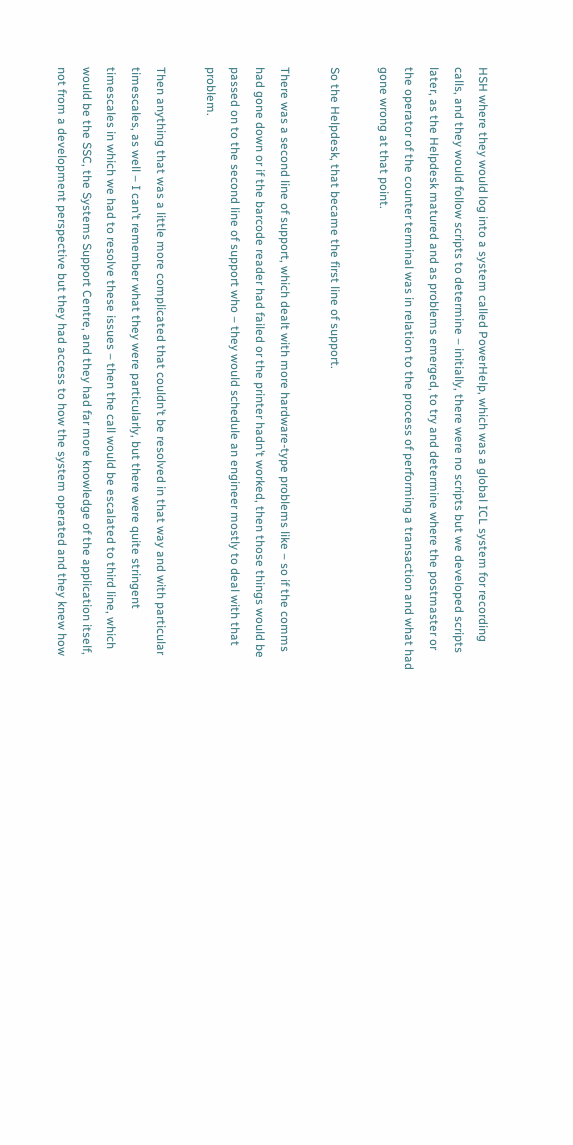HSH where they would log into a system called PowerHelp, which was a global ICL system for recording calls, and they would follow scripts to determine – initially, there were no scripts but we developed scripts later, as the Helpdesk matured and as problems emerged, to try and determine where the postmaster or the operator of the counter terminal was in relation to the process of performing a transaction and what had gone wrong at that point.

So the Helpdesk, that became the first line of support.

There was a second line of support, which dealt with more hardware-type problems like – so if the comms had gone down or if the barcode reader had failed or the printer hadn’t worked, then those things would be passed on to the second line of support who – they would schedule an engineer mostly to deal with that problem.

Then anything that was a little more complicated that couldn’t be resolved in that way and with particular timescales, as well – I can’t remember what they were particularly, but there were quite stringent timescales in which we had to resolve these issues – then the call would be escalated to third line, which would be the SSC, the Systems Support Centre, and they had far more knowledge of the application itself, not from a development perspective but they had access to how the system operated and they knew how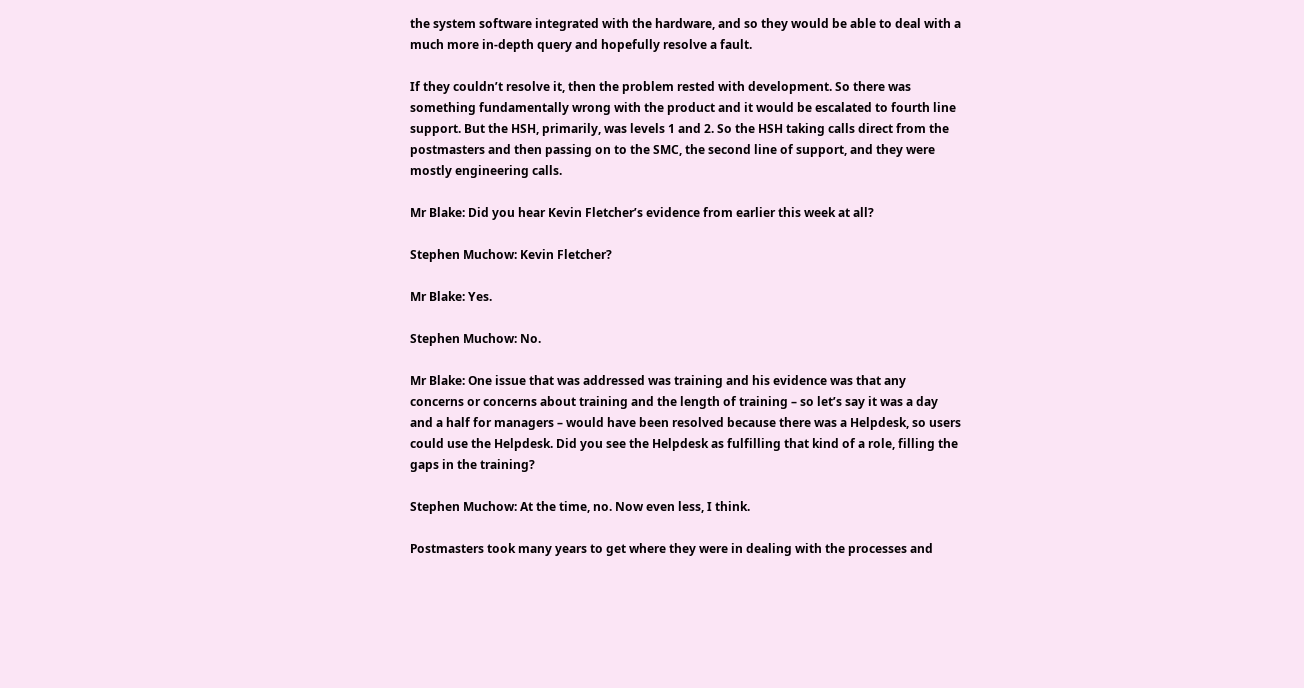the system software integrated with the hardware, and so they would be able to deal with a much more in-depth query and hopefully resolve a fault.

If they couldn’t resolve it, then the problem rested with development. So there was something fundamentally wrong with the product and it would be escalated to fourth line support. But the HSH, primarily, was levels 1 and 2. So the HSH taking calls direct from the postmasters and then passing on to the SMC, the second line of support, and they were mostly engineering calls.

Mr Blake: Did you hear Kevin Fletcher’s evidence from earlier this week at all?

Stephen Muchow: Kevin Fletcher?

Mr Blake: Yes.

Stephen Muchow: No.

Mr Blake: One issue that was addressed was training and his evidence was that any concerns or concerns about training and the length of training – so let’s say it was a day and a half for managers – would have been resolved because there was a Helpdesk, so users could use the Helpdesk. Did you see the Helpdesk as fulfilling that kind of a role, filling the gaps in the training?

Stephen Muchow: At the time, no. Now even less, I think.

Postmasters took many years to get where they were in dealing with the processes and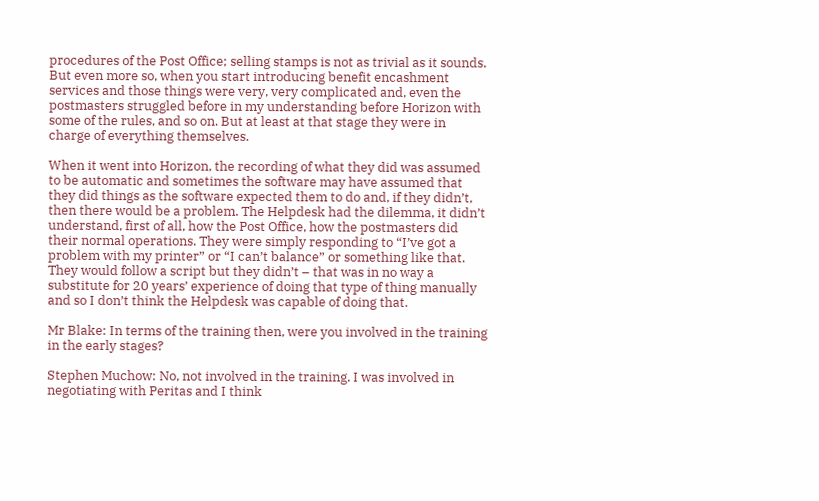procedures of the Post Office; selling stamps is not as trivial as it sounds. But even more so, when you start introducing benefit encashment services and those things were very, very complicated and, even the postmasters struggled before in my understanding before Horizon with some of the rules, and so on. But at least at that stage they were in charge of everything themselves.

When it went into Horizon, the recording of what they did was assumed to be automatic and sometimes the software may have assumed that they did things as the software expected them to do and, if they didn’t, then there would be a problem. The Helpdesk had the dilemma, it didn’t understand, first of all, how the Post Office, how the postmasters did their normal operations. They were simply responding to “I’ve got a problem with my printer” or “I can’t balance” or something like that. They would follow a script but they didn’t – that was in no way a substitute for 20 years’ experience of doing that type of thing manually and so I don’t think the Helpdesk was capable of doing that.

Mr Blake: In terms of the training then, were you involved in the training in the early stages?

Stephen Muchow: No, not involved in the training. I was involved in negotiating with Peritas and I think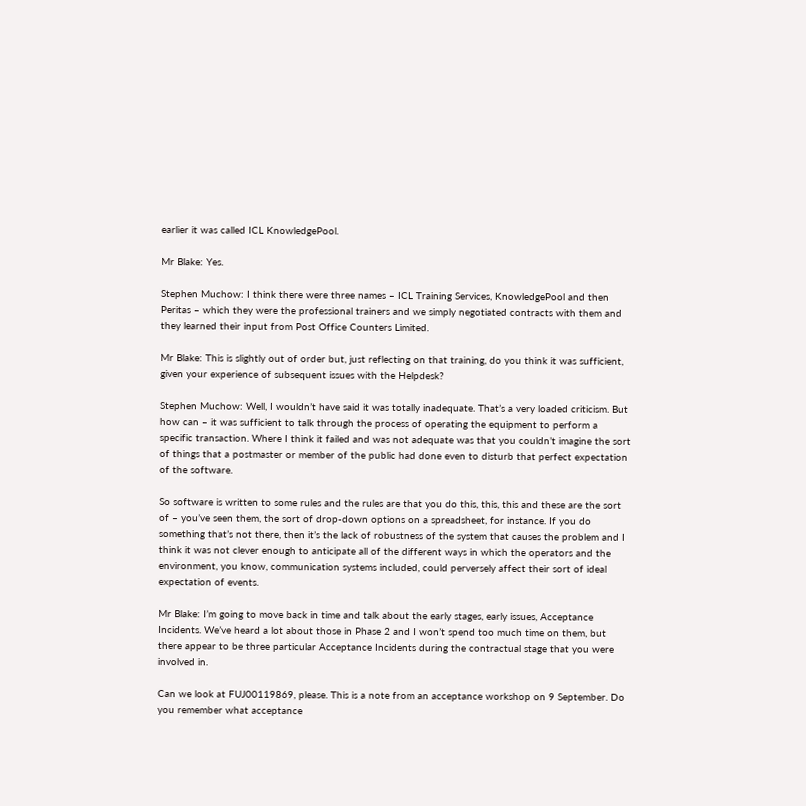earlier it was called ICL KnowledgePool.

Mr Blake: Yes.

Stephen Muchow: I think there were three names – ICL Training Services, KnowledgePool and then Peritas – which they were the professional trainers and we simply negotiated contracts with them and they learned their input from Post Office Counters Limited.

Mr Blake: This is slightly out of order but, just reflecting on that training, do you think it was sufficient, given your experience of subsequent issues with the Helpdesk?

Stephen Muchow: Well, I wouldn’t have said it was totally inadequate. That’s a very loaded criticism. But how can – it was sufficient to talk through the process of operating the equipment to perform a specific transaction. Where I think it failed and was not adequate was that you couldn’t imagine the sort of things that a postmaster or member of the public had done even to disturb that perfect expectation of the software.

So software is written to some rules and the rules are that you do this, this, this and these are the sort of – you’ve seen them, the sort of drop-down options on a spreadsheet, for instance. If you do something that’s not there, then it’s the lack of robustness of the system that causes the problem and I think it was not clever enough to anticipate all of the different ways in which the operators and the environment, you know, communication systems included, could perversely affect their sort of ideal expectation of events.

Mr Blake: I’m going to move back in time and talk about the early stages, early issues, Acceptance Incidents. We’ve heard a lot about those in Phase 2 and I won’t spend too much time on them, but there appear to be three particular Acceptance Incidents during the contractual stage that you were involved in.

Can we look at FUJ00119869, please. This is a note from an acceptance workshop on 9 September. Do you remember what acceptance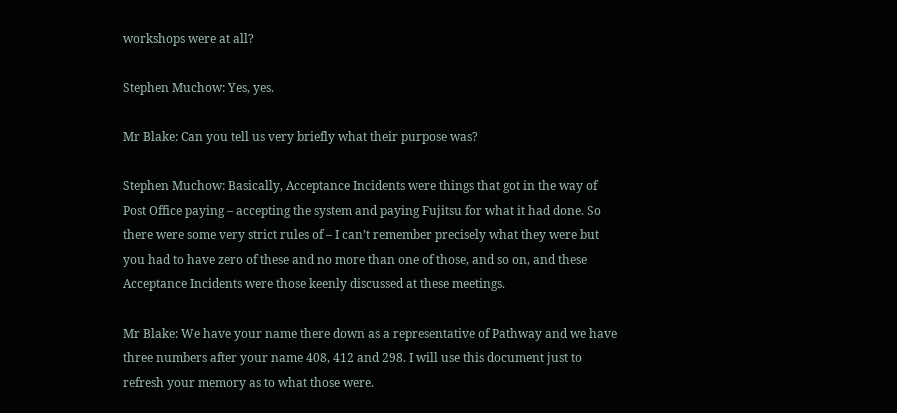workshops were at all?

Stephen Muchow: Yes, yes.

Mr Blake: Can you tell us very briefly what their purpose was?

Stephen Muchow: Basically, Acceptance Incidents were things that got in the way of Post Office paying – accepting the system and paying Fujitsu for what it had done. So there were some very strict rules of – I can’t remember precisely what they were but you had to have zero of these and no more than one of those, and so on, and these Acceptance Incidents were those keenly discussed at these meetings.

Mr Blake: We have your name there down as a representative of Pathway and we have three numbers after your name 408, 412 and 298. I will use this document just to refresh your memory as to what those were.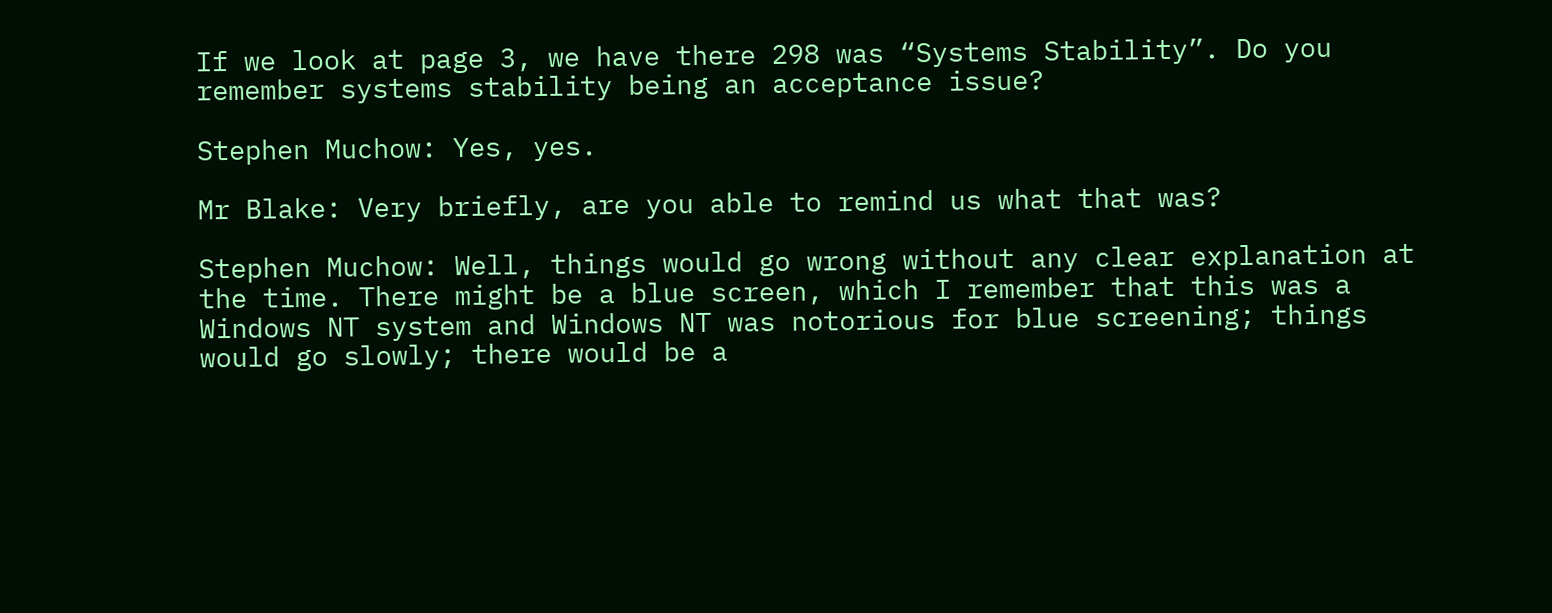If we look at page 3, we have there 298 was “Systems Stability”. Do you remember systems stability being an acceptance issue?

Stephen Muchow: Yes, yes.

Mr Blake: Very briefly, are you able to remind us what that was?

Stephen Muchow: Well, things would go wrong without any clear explanation at the time. There might be a blue screen, which I remember that this was a Windows NT system and Windows NT was notorious for blue screening; things would go slowly; there would be a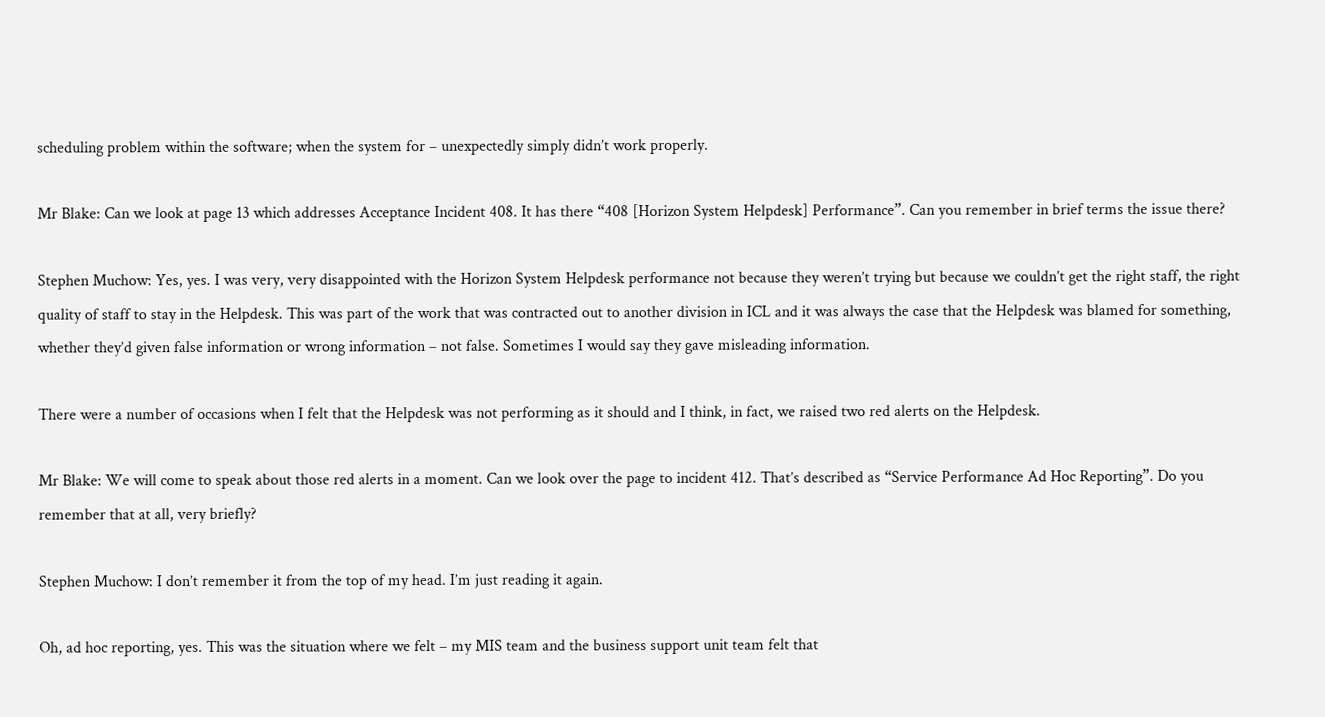scheduling problem within the software; when the system for – unexpectedly simply didn’t work properly.

Mr Blake: Can we look at page 13 which addresses Acceptance Incident 408. It has there “408 [Horizon System Helpdesk] Performance”. Can you remember in brief terms the issue there?

Stephen Muchow: Yes, yes. I was very, very disappointed with the Horizon System Helpdesk performance not because they weren’t trying but because we couldn’t get the right staff, the right quality of staff to stay in the Helpdesk. This was part of the work that was contracted out to another division in ICL and it was always the case that the Helpdesk was blamed for something, whether they’d given false information or wrong information – not false. Sometimes I would say they gave misleading information.

There were a number of occasions when I felt that the Helpdesk was not performing as it should and I think, in fact, we raised two red alerts on the Helpdesk.

Mr Blake: We will come to speak about those red alerts in a moment. Can we look over the page to incident 412. That’s described as “Service Performance Ad Hoc Reporting”. Do you remember that at all, very briefly?

Stephen Muchow: I don’t remember it from the top of my head. I’m just reading it again.

Oh, ad hoc reporting, yes. This was the situation where we felt – my MIS team and the business support unit team felt that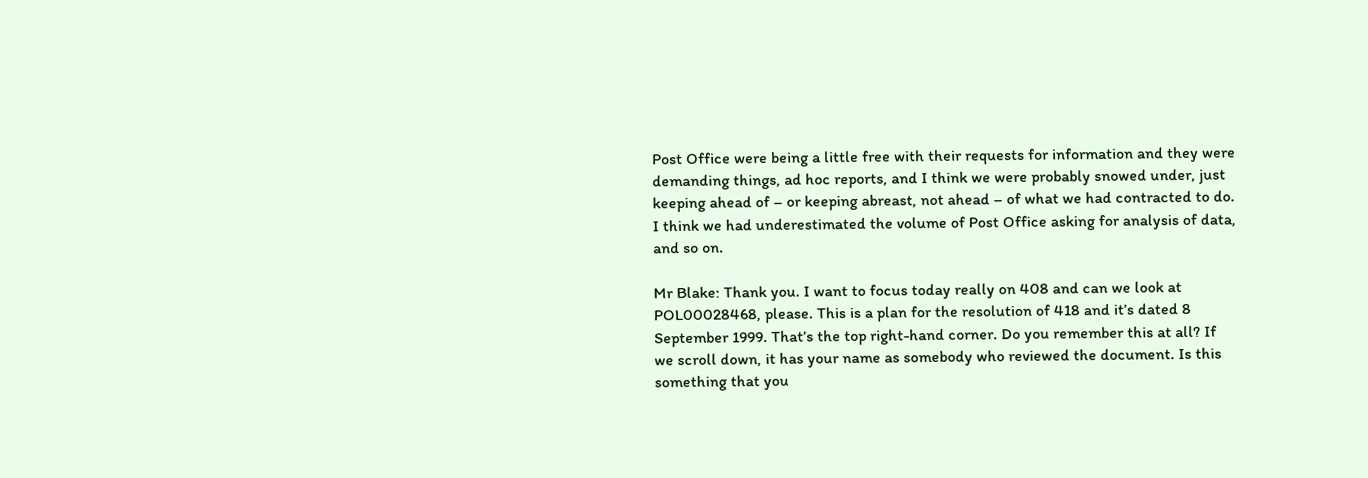Post Office were being a little free with their requests for information and they were demanding things, ad hoc reports, and I think we were probably snowed under, just keeping ahead of – or keeping abreast, not ahead – of what we had contracted to do. I think we had underestimated the volume of Post Office asking for analysis of data, and so on.

Mr Blake: Thank you. I want to focus today really on 408 and can we look at POL00028468, please. This is a plan for the resolution of 418 and it’s dated 8 September 1999. That’s the top right-hand corner. Do you remember this at all? If we scroll down, it has your name as somebody who reviewed the document. Is this something that you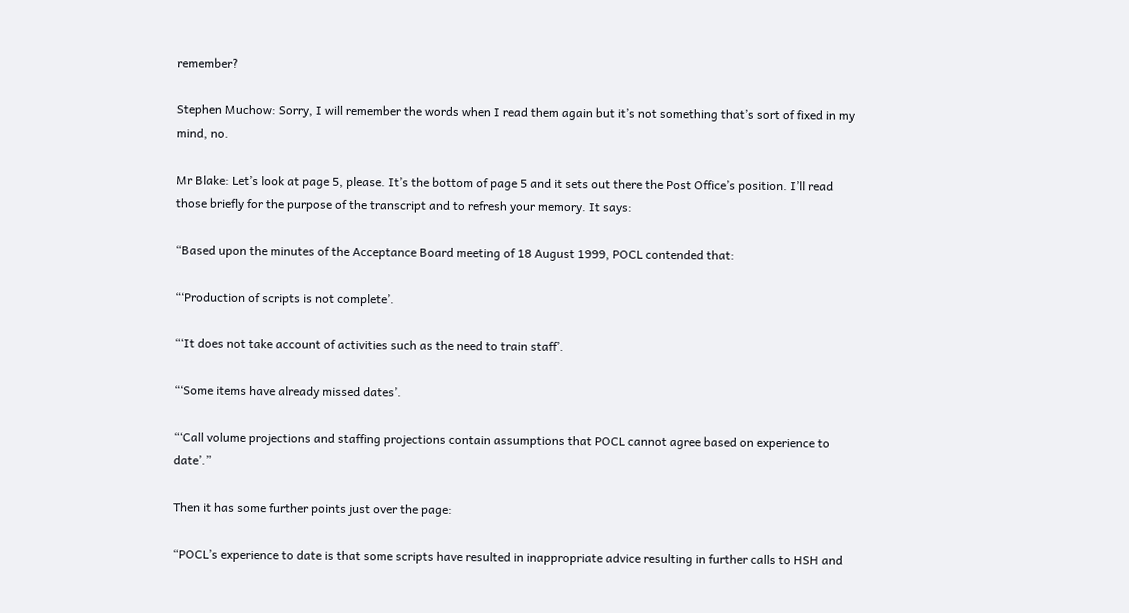remember?

Stephen Muchow: Sorry, I will remember the words when I read them again but it’s not something that’s sort of fixed in my mind, no.

Mr Blake: Let’s look at page 5, please. It’s the bottom of page 5 and it sets out there the Post Office’s position. I’ll read those briefly for the purpose of the transcript and to refresh your memory. It says:

“Based upon the minutes of the Acceptance Board meeting of 18 August 1999, POCL contended that:

“‘Production of scripts is not complete’.

“‘It does not take account of activities such as the need to train staff’.

“‘Some items have already missed dates’.

“‘Call volume projections and staffing projections contain assumptions that POCL cannot agree based on experience to date’.”

Then it has some further points just over the page:

“POCL’s experience to date is that some scripts have resulted in inappropriate advice resulting in further calls to HSH and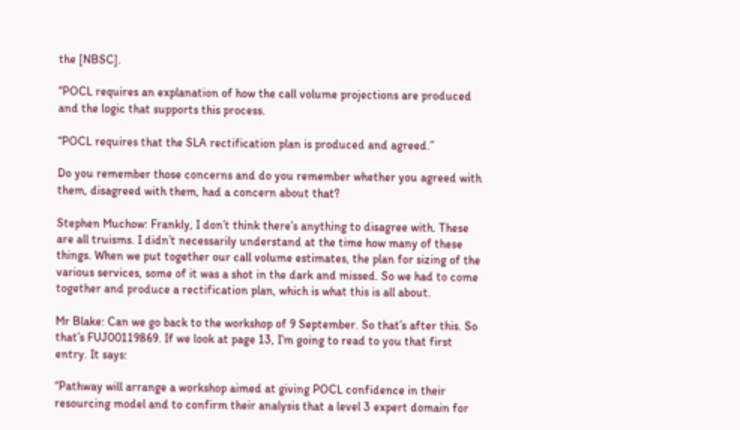the [NBSC].

“POCL requires an explanation of how the call volume projections are produced and the logic that supports this process.

“POCL requires that the SLA rectification plan is produced and agreed.”

Do you remember those concerns and do you remember whether you agreed with them, disagreed with them, had a concern about that?

Stephen Muchow: Frankly, I don’t think there’s anything to disagree with. These are all truisms. I didn’t necessarily understand at the time how many of these things. When we put together our call volume estimates, the plan for sizing of the various services, some of it was a shot in the dark and missed. So we had to come together and produce a rectification plan, which is what this is all about.

Mr Blake: Can we go back to the workshop of 9 September. So that’s after this. So that’s FUJ00119869. If we look at page 13, I’m going to read to you that first entry. It says:

“Pathway will arrange a workshop aimed at giving POCL confidence in their resourcing model and to confirm their analysis that a level 3 expert domain for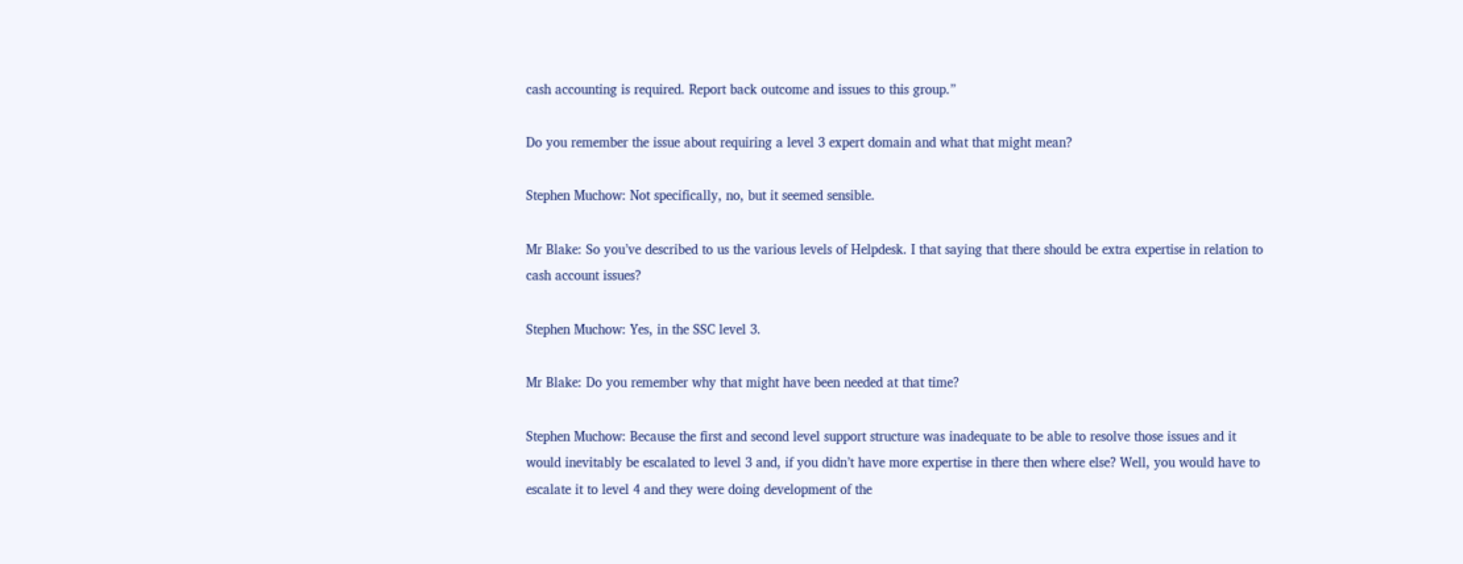cash accounting is required. Report back outcome and issues to this group.”

Do you remember the issue about requiring a level 3 expert domain and what that might mean?

Stephen Muchow: Not specifically, no, but it seemed sensible.

Mr Blake: So you’ve described to us the various levels of Helpdesk. I that saying that there should be extra expertise in relation to cash account issues?

Stephen Muchow: Yes, in the SSC level 3.

Mr Blake: Do you remember why that might have been needed at that time?

Stephen Muchow: Because the first and second level support structure was inadequate to be able to resolve those issues and it would inevitably be escalated to level 3 and, if you didn’t have more expertise in there then where else? Well, you would have to escalate it to level 4 and they were doing development of the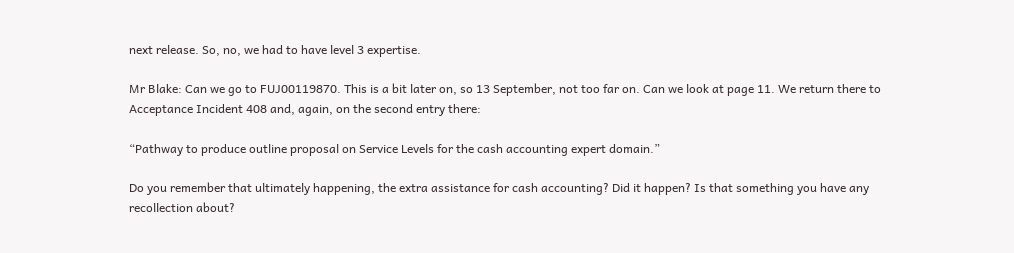next release. So, no, we had to have level 3 expertise.

Mr Blake: Can we go to FUJ00119870. This is a bit later on, so 13 September, not too far on. Can we look at page 11. We return there to Acceptance Incident 408 and, again, on the second entry there:

“Pathway to produce outline proposal on Service Levels for the cash accounting expert domain.”

Do you remember that ultimately happening, the extra assistance for cash accounting? Did it happen? Is that something you have any recollection about?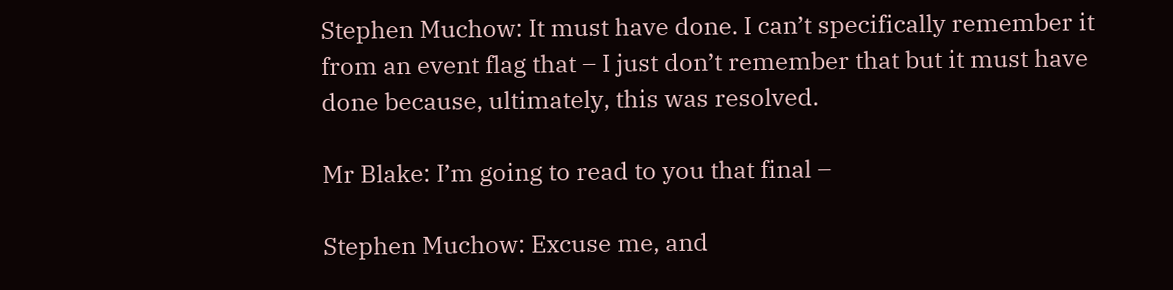Stephen Muchow: It must have done. I can’t specifically remember it from an event flag that – I just don’t remember that but it must have done because, ultimately, this was resolved.

Mr Blake: I’m going to read to you that final –

Stephen Muchow: Excuse me, and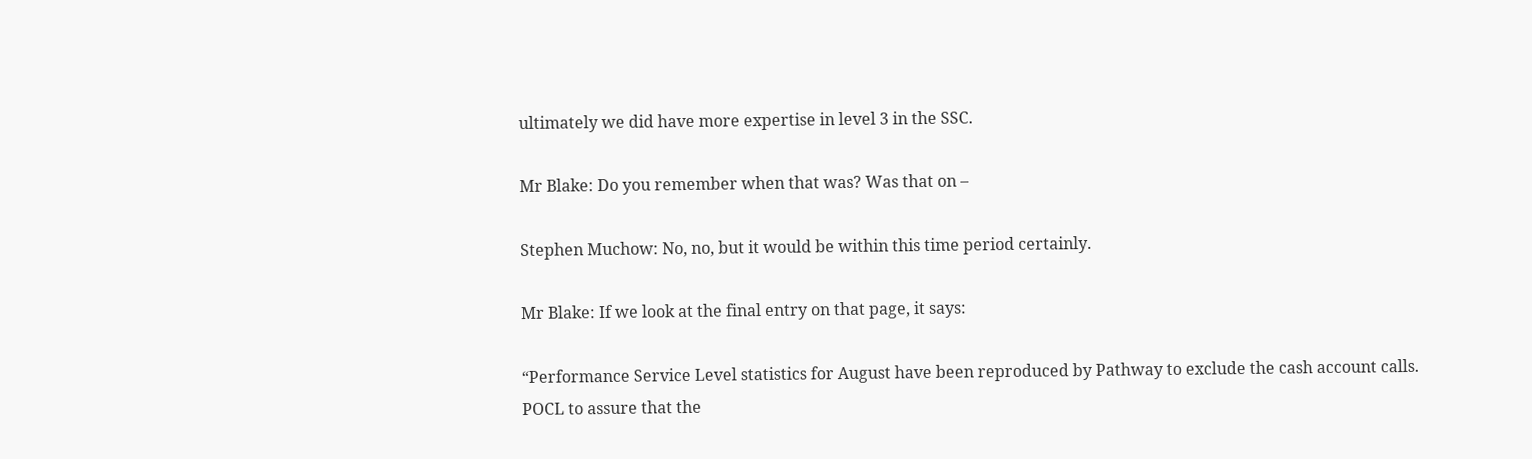ultimately we did have more expertise in level 3 in the SSC.

Mr Blake: Do you remember when that was? Was that on –

Stephen Muchow: No, no, but it would be within this time period certainly.

Mr Blake: If we look at the final entry on that page, it says:

“Performance Service Level statistics for August have been reproduced by Pathway to exclude the cash account calls. POCL to assure that the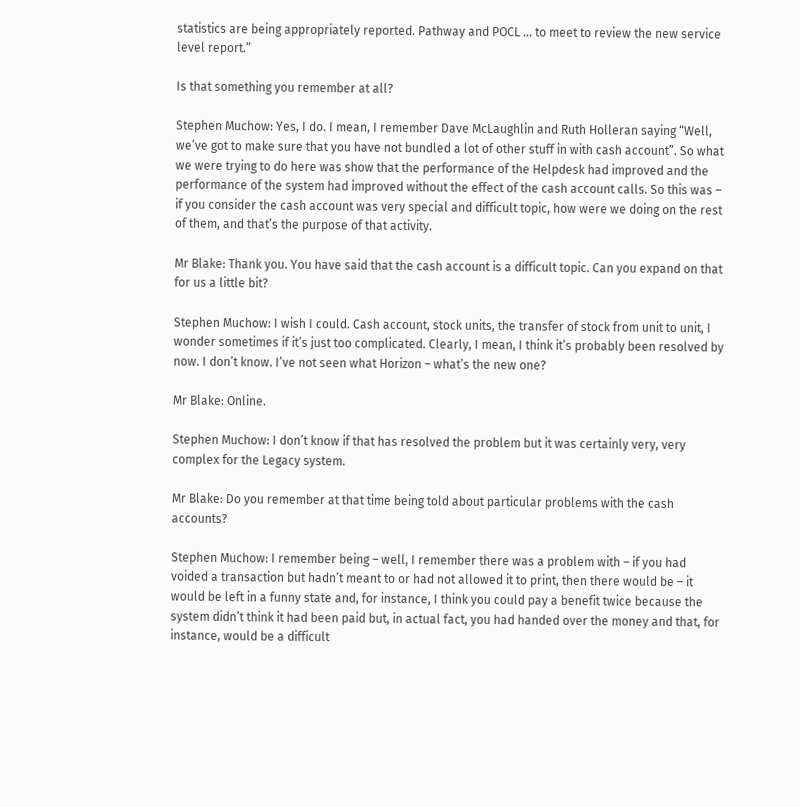statistics are being appropriately reported. Pathway and POCL … to meet to review the new service level report.”

Is that something you remember at all?

Stephen Muchow: Yes, I do. I mean, I remember Dave McLaughlin and Ruth Holleran saying “Well, we’ve got to make sure that you have not bundled a lot of other stuff in with cash account”. So what we were trying to do here was show that the performance of the Helpdesk had improved and the performance of the system had improved without the effect of the cash account calls. So this was – if you consider the cash account was very special and difficult topic, how were we doing on the rest of them, and that’s the purpose of that activity.

Mr Blake: Thank you. You have said that the cash account is a difficult topic. Can you expand on that for us a little bit?

Stephen Muchow: I wish I could. Cash account, stock units, the transfer of stock from unit to unit, I wonder sometimes if it’s just too complicated. Clearly, I mean, I think it’s probably been resolved by now. I don’t know. I’ve not seen what Horizon – what’s the new one?

Mr Blake: Online.

Stephen Muchow: I don’t know if that has resolved the problem but it was certainly very, very complex for the Legacy system.

Mr Blake: Do you remember at that time being told about particular problems with the cash accounts?

Stephen Muchow: I remember being – well, I remember there was a problem with – if you had voided a transaction but hadn’t meant to or had not allowed it to print, then there would be – it would be left in a funny state and, for instance, I think you could pay a benefit twice because the system didn’t think it had been paid but, in actual fact, you had handed over the money and that, for instance, would be a difficult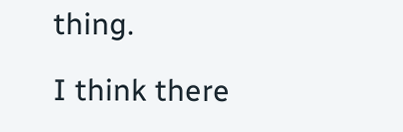thing.

I think there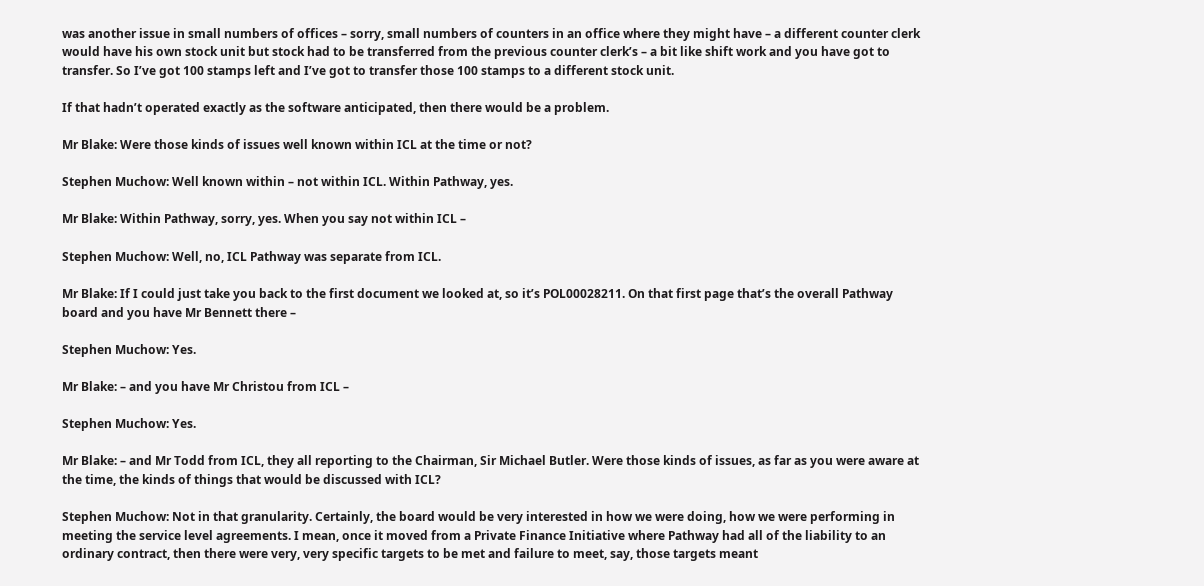was another issue in small numbers of offices – sorry, small numbers of counters in an office where they might have – a different counter clerk would have his own stock unit but stock had to be transferred from the previous counter clerk’s – a bit like shift work and you have got to transfer. So I’ve got 100 stamps left and I’ve got to transfer those 100 stamps to a different stock unit.

If that hadn’t operated exactly as the software anticipated, then there would be a problem.

Mr Blake: Were those kinds of issues well known within ICL at the time or not?

Stephen Muchow: Well known within – not within ICL. Within Pathway, yes.

Mr Blake: Within Pathway, sorry, yes. When you say not within ICL –

Stephen Muchow: Well, no, ICL Pathway was separate from ICL.

Mr Blake: If I could just take you back to the first document we looked at, so it’s POL00028211. On that first page that’s the overall Pathway board and you have Mr Bennett there –

Stephen Muchow: Yes.

Mr Blake: – and you have Mr Christou from ICL –

Stephen Muchow: Yes.

Mr Blake: – and Mr Todd from ICL, they all reporting to the Chairman, Sir Michael Butler. Were those kinds of issues, as far as you were aware at the time, the kinds of things that would be discussed with ICL?

Stephen Muchow: Not in that granularity. Certainly, the board would be very interested in how we were doing, how we were performing in meeting the service level agreements. I mean, once it moved from a Private Finance Initiative where Pathway had all of the liability to an ordinary contract, then there were very, very specific targets to be met and failure to meet, say, those targets meant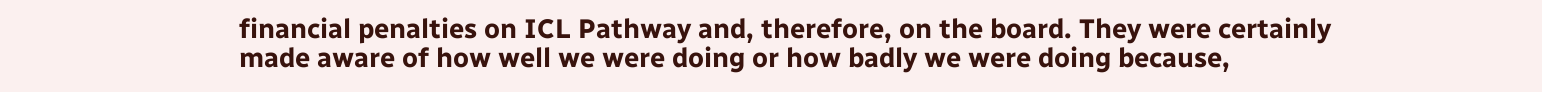financial penalties on ICL Pathway and, therefore, on the board. They were certainly made aware of how well we were doing or how badly we were doing because,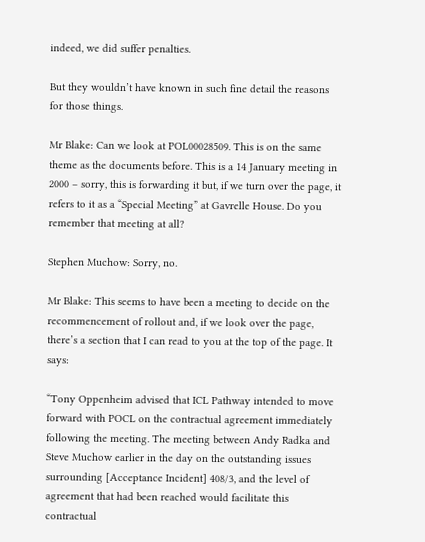indeed, we did suffer penalties.

But they wouldn’t have known in such fine detail the reasons for those things.

Mr Blake: Can we look at POL00028509. This is on the same theme as the documents before. This is a 14 January meeting in 2000 – sorry, this is forwarding it but, if we turn over the page, it refers to it as a “Special Meeting” at Gavrelle House. Do you remember that meeting at all?

Stephen Muchow: Sorry, no.

Mr Blake: This seems to have been a meeting to decide on the recommencement of rollout and, if we look over the page, there’s a section that I can read to you at the top of the page. It says:

“Tony Oppenheim advised that ICL Pathway intended to move forward with POCL on the contractual agreement immediately following the meeting. The meeting between Andy Radka and Steve Muchow earlier in the day on the outstanding issues surrounding [Acceptance Incident] 408/3, and the level of agreement that had been reached would facilitate this contractual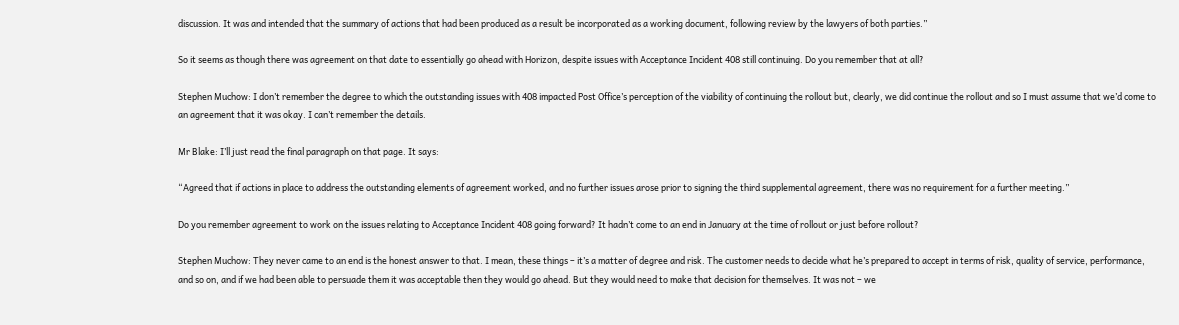discussion. It was and intended that the summary of actions that had been produced as a result be incorporated as a working document, following review by the lawyers of both parties.”

So it seems as though there was agreement on that date to essentially go ahead with Horizon, despite issues with Acceptance Incident 408 still continuing. Do you remember that at all?

Stephen Muchow: I don’t remember the degree to which the outstanding issues with 408 impacted Post Office’s perception of the viability of continuing the rollout but, clearly, we did continue the rollout and so I must assume that we’d come to an agreement that it was okay. I can’t remember the details.

Mr Blake: I’ll just read the final paragraph on that page. It says:

“Agreed that if actions in place to address the outstanding elements of agreement worked, and no further issues arose prior to signing the third supplemental agreement, there was no requirement for a further meeting.”

Do you remember agreement to work on the issues relating to Acceptance Incident 408 going forward? It hadn’t come to an end in January at the time of rollout or just before rollout?

Stephen Muchow: They never came to an end is the honest answer to that. I mean, these things – it’s a matter of degree and risk. The customer needs to decide what he’s prepared to accept in terms of risk, quality of service, performance, and so on, and if we had been able to persuade them it was acceptable then they would go ahead. But they would need to make that decision for themselves. It was not – we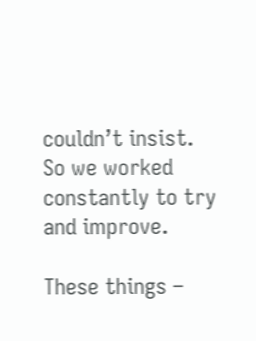couldn’t insist. So we worked constantly to try and improve.

These things –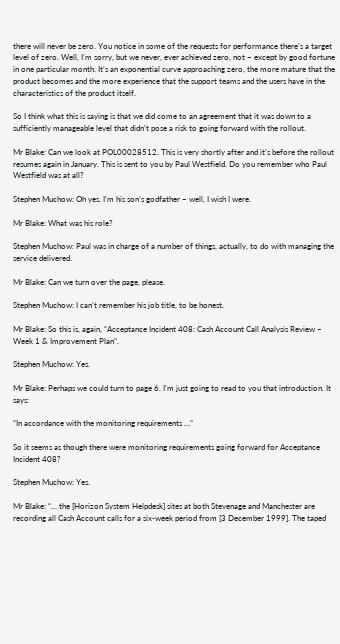there will never be zero. You notice in some of the requests for performance there’s a target level of zero. Well, I’m sorry, but we never, ever achieved zero, not – except by good fortune in one particular month. It’s an exponential curve approaching zero, the more mature that the product becomes and the more experience that the support teams and the users have in the characteristics of the product itself.

So I think what this is saying is that we did come to an agreement that it was down to a sufficiently manageable level that didn’t pose a risk to going forward with the rollout.

Mr Blake: Can we look at POL00028512. This is very shortly after and it’s before the rollout resumes again in January. This is sent to you by Paul Westfield. Do you remember who Paul Westfield was at all?

Stephen Muchow: Oh yes. I’m his son’s godfather – well, I wish I were.

Mr Blake: What was his role?

Stephen Muchow: Paul was in charge of a number of things, actually, to do with managing the service delivered.

Mr Blake: Can we turn over the page, please.

Stephen Muchow: I can’t remember his job title, to be honest.

Mr Blake: So this is, again, “Acceptance Incident 408: Cash Account Call Analysis Review – Week 1 & Improvement Plan”.

Stephen Muchow: Yes.

Mr Blake: Perhaps we could turn to page 6. I’m just going to read to you that introduction. It says:

“In accordance with the monitoring requirements …”

So it seems as though there were monitoring requirements going forward for Acceptance Incident 408?

Stephen Muchow: Yes.

Mr Blake: “… the [Horizon System Helpdesk] sites at both Stevenage and Manchester are recording all Cash Account calls for a six-week period from [3 December 1999]. The taped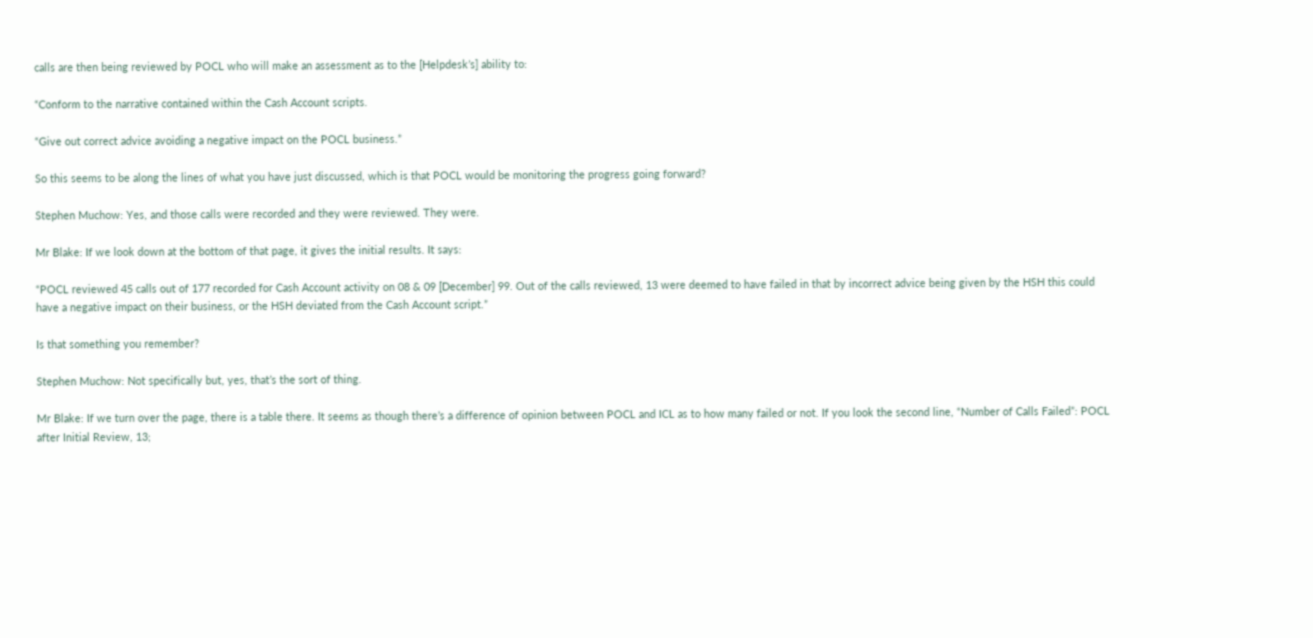calls are then being reviewed by POCL who will make an assessment as to the [Helpdesk’s] ability to:

“Conform to the narrative contained within the Cash Account scripts.

“Give out correct advice avoiding a negative impact on the POCL business.”

So this seems to be along the lines of what you have just discussed, which is that POCL would be monitoring the progress going forward?

Stephen Muchow: Yes, and those calls were recorded and they were reviewed. They were.

Mr Blake: If we look down at the bottom of that page, it gives the initial results. It says:

“POCL reviewed 45 calls out of 177 recorded for Cash Account activity on 08 & 09 [December] 99. Out of the calls reviewed, 13 were deemed to have failed in that by incorrect advice being given by the HSH this could have a negative impact on their business, or the HSH deviated from the Cash Account script.”

Is that something you remember?

Stephen Muchow: Not specifically but, yes, that’s the sort of thing.

Mr Blake: If we turn over the page, there is a table there. It seems as though there’s a difference of opinion between POCL and ICL as to how many failed or not. If you look the second line, “Number of Calls Failed”: POCL after Initial Review, 13;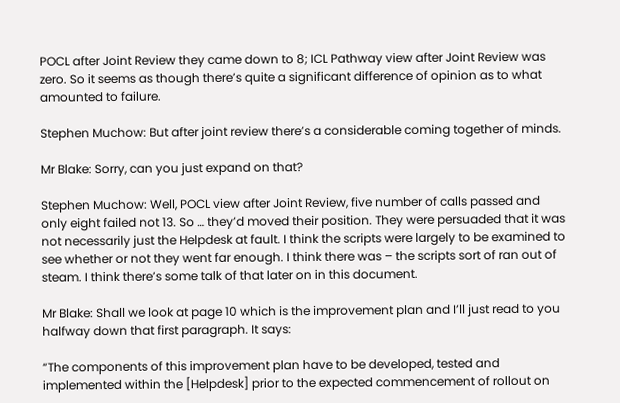POCL after Joint Review they came down to 8; ICL Pathway view after Joint Review was zero. So it seems as though there’s quite a significant difference of opinion as to what amounted to failure.

Stephen Muchow: But after joint review there’s a considerable coming together of minds.

Mr Blake: Sorry, can you just expand on that?

Stephen Muchow: Well, POCL view after Joint Review, five number of calls passed and only eight failed not 13. So … they’d moved their position. They were persuaded that it was not necessarily just the Helpdesk at fault. I think the scripts were largely to be examined to see whether or not they went far enough. I think there was – the scripts sort of ran out of steam. I think there’s some talk of that later on in this document.

Mr Blake: Shall we look at page 10 which is the improvement plan and I’ll just read to you halfway down that first paragraph. It says:

“The components of this improvement plan have to be developed, tested and implemented within the [Helpdesk] prior to the expected commencement of rollout on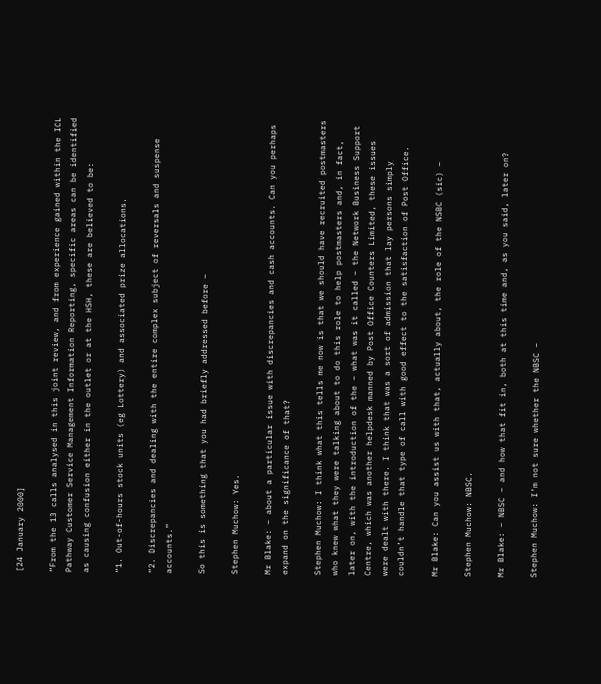[24 January 2000]

“From the 13 calls analysed in this joint review, and from experience gained within the ICL Pathway Customer Service Management Information Reporting, specific areas can be identified as causing confusion either in the outlet or at the HSH, these are believed to be:

“1. Out-of-hours stock units (eg Lottery) and associated prize allocations.

“2. Discrepancies and dealing with the entire complex subject of reversals and suspense accounts.”

So this is something that you had briefly addressed before –

Stephen Muchow: Yes.

Mr Blake: – about a particular issue with discrepancies and cash accounts. Can you perhaps expand on the significance of that?

Stephen Muchow: I think what this tells me now is that we should have recruited postmasters who knew what they were talking about to do this role to help postmasters and, in fact, later on, with the introduction of the – what was it called – the Network Business Support Centre, which was another helpdesk manned by Post Office Counters Limited, these issues were dealt with there. I think that was a sort of admission that lay persons simply couldn’t handle that type of call with good effect to the satisfaction of Post Office.

Mr Blake: Can you assist us with that, actually about, the role of the NSBC (sic) –

Stephen Muchow: NBSC.

Mr Blake: – NBSC – and how that fit in, both at this time and, as you said, later on?

Stephen Muchow: I’m not sure whether the NBSC –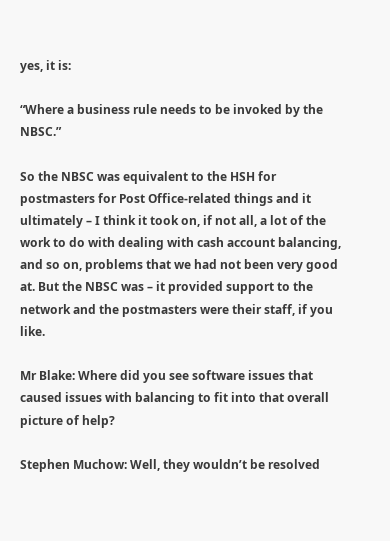yes, it is:

“Where a business rule needs to be invoked by the NBSC.”

So the NBSC was equivalent to the HSH for postmasters for Post Office-related things and it ultimately – I think it took on, if not all, a lot of the work to do with dealing with cash account balancing, and so on, problems that we had not been very good at. But the NBSC was – it provided support to the network and the postmasters were their staff, if you like.

Mr Blake: Where did you see software issues that caused issues with balancing to fit into that overall picture of help?

Stephen Muchow: Well, they wouldn’t be resolved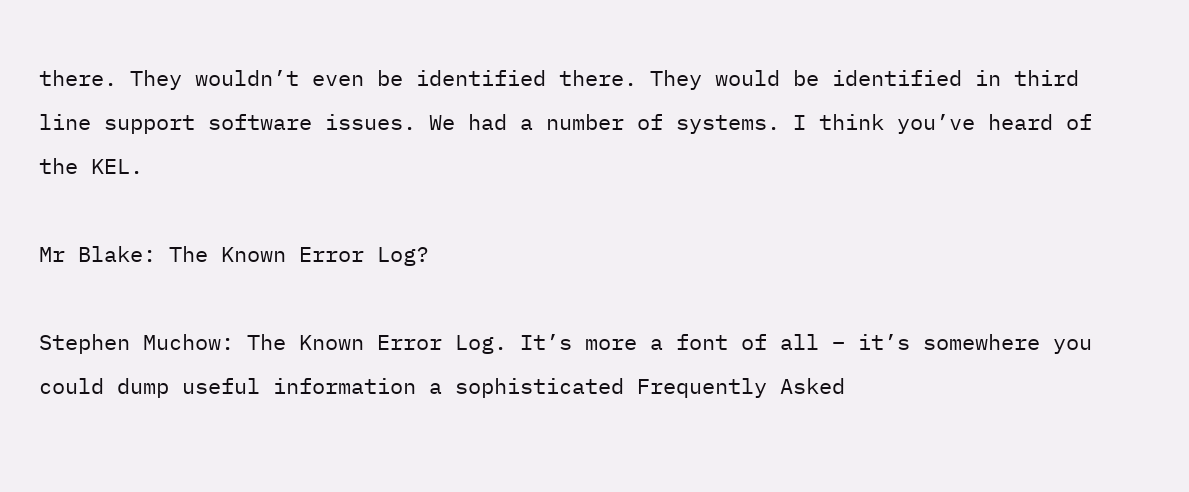there. They wouldn’t even be identified there. They would be identified in third line support software issues. We had a number of systems. I think you’ve heard of the KEL.

Mr Blake: The Known Error Log?

Stephen Muchow: The Known Error Log. It’s more a font of all – it’s somewhere you could dump useful information a sophisticated Frequently Asked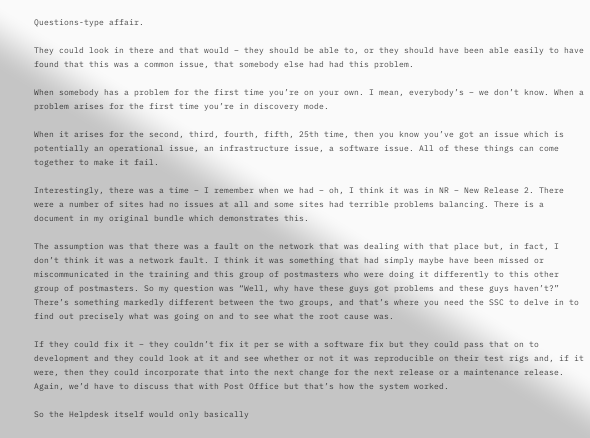Questions-type affair.

They could look in there and that would – they should be able to, or they should have been able easily to have found that this was a common issue, that somebody else had had this problem.

When somebody has a problem for the first time you’re on your own. I mean, everybody’s – we don’t know. When a problem arises for the first time you’re in discovery mode.

When it arises for the second, third, fourth, fifth, 25th time, then you know you’ve got an issue which is potentially an operational issue, an infrastructure issue, a software issue. All of these things can come together to make it fail.

Interestingly, there was a time – I remember when we had – oh, I think it was in NR – New Release 2. There were a number of sites had no issues at all and some sites had terrible problems balancing. There is a document in my original bundle which demonstrates this.

The assumption was that there was a fault on the network that was dealing with that place but, in fact, I don’t think it was a network fault. I think it was something that had simply maybe have been missed or miscommunicated in the training and this group of postmasters who were doing it differently to this other group of postmasters. So my question was “Well, why have these guys got problems and these guys haven’t?” There’s something markedly different between the two groups, and that’s where you need the SSC to delve in to find out precisely what was going on and to see what the root cause was.

If they could fix it – they couldn’t fix it per se with a software fix but they could pass that on to development and they could look at it and see whether or not it was reproducible on their test rigs and, if it were, then they could incorporate that into the next change for the next release or a maintenance release. Again, we’d have to discuss that with Post Office but that’s how the system worked.

So the Helpdesk itself would only basically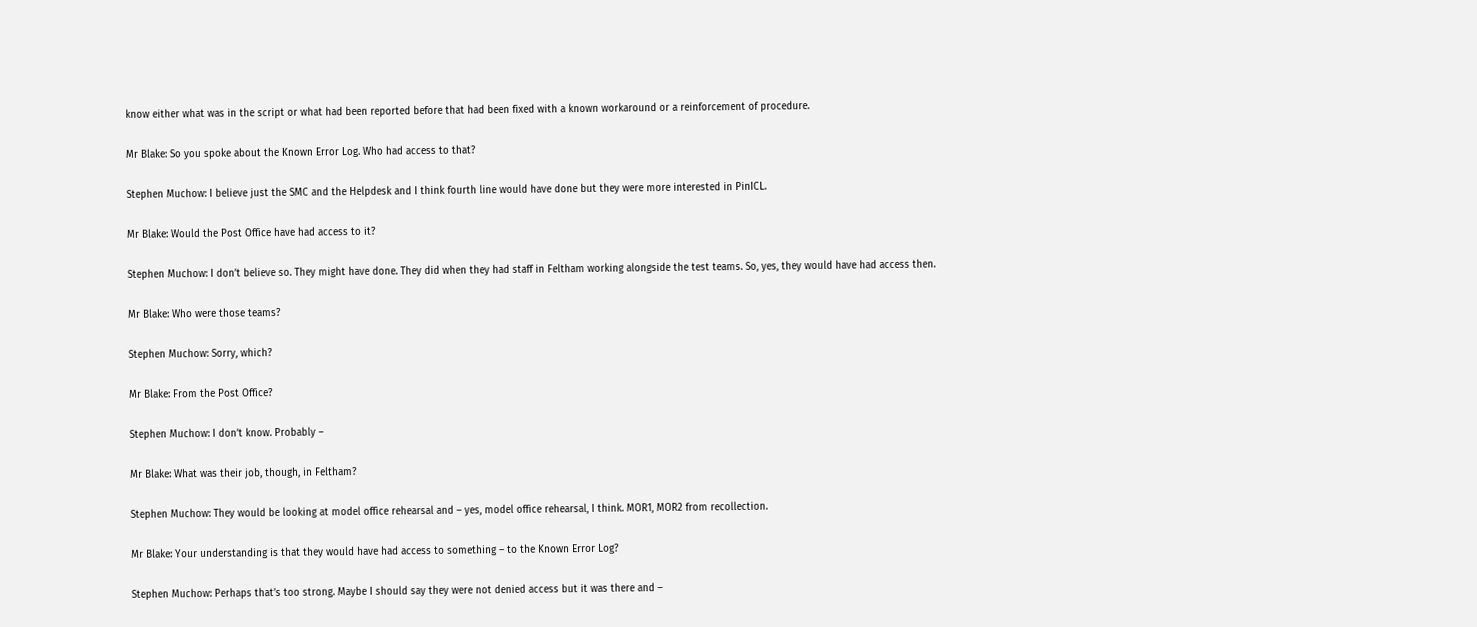know either what was in the script or what had been reported before that had been fixed with a known workaround or a reinforcement of procedure.

Mr Blake: So you spoke about the Known Error Log. Who had access to that?

Stephen Muchow: I believe just the SMC and the Helpdesk and I think fourth line would have done but they were more interested in PinICL.

Mr Blake: Would the Post Office have had access to it?

Stephen Muchow: I don’t believe so. They might have done. They did when they had staff in Feltham working alongside the test teams. So, yes, they would have had access then.

Mr Blake: Who were those teams?

Stephen Muchow: Sorry, which?

Mr Blake: From the Post Office?

Stephen Muchow: I don’t know. Probably –

Mr Blake: What was their job, though, in Feltham?

Stephen Muchow: They would be looking at model office rehearsal and – yes, model office rehearsal, I think. MOR1, MOR2 from recollection.

Mr Blake: Your understanding is that they would have had access to something – to the Known Error Log?

Stephen Muchow: Perhaps that’s too strong. Maybe I should say they were not denied access but it was there and –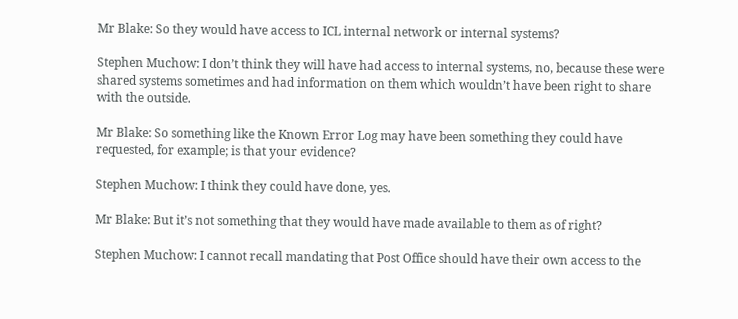Mr Blake: So they would have access to ICL internal network or internal systems?

Stephen Muchow: I don’t think they will have had access to internal systems, no, because these were shared systems sometimes and had information on them which wouldn’t have been right to share with the outside.

Mr Blake: So something like the Known Error Log may have been something they could have requested, for example; is that your evidence?

Stephen Muchow: I think they could have done, yes.

Mr Blake: But it’s not something that they would have made available to them as of right?

Stephen Muchow: I cannot recall mandating that Post Office should have their own access to the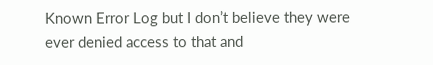Known Error Log but I don’t believe they were ever denied access to that and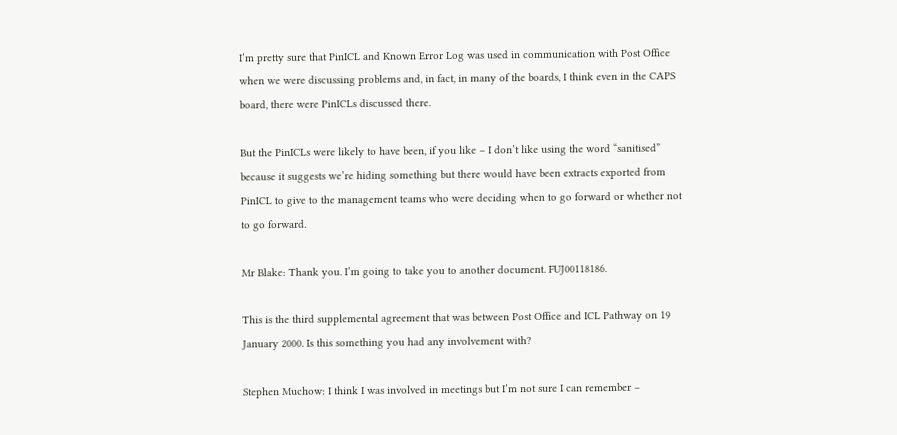I’m pretty sure that PinICL and Known Error Log was used in communication with Post Office when we were discussing problems and, in fact, in many of the boards, I think even in the CAPS board, there were PinICLs discussed there.

But the PinICLs were likely to have been, if you like – I don’t like using the word “sanitised” because it suggests we’re hiding something but there would have been extracts exported from PinICL to give to the management teams who were deciding when to go forward or whether not to go forward.

Mr Blake: Thank you. I’m going to take you to another document. FUJ00118186.

This is the third supplemental agreement that was between Post Office and ICL Pathway on 19 January 2000. Is this something you had any involvement with?

Stephen Muchow: I think I was involved in meetings but I’m not sure I can remember –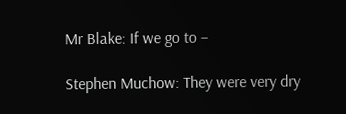Mr Blake: If we go to –

Stephen Muchow: They were very dry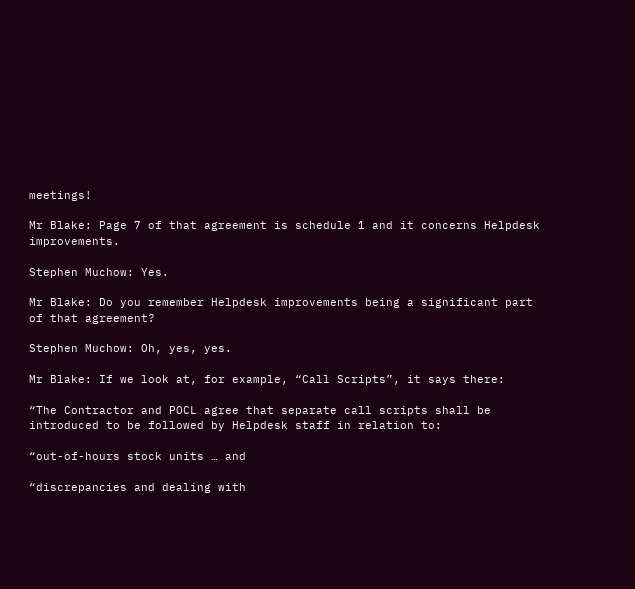meetings!

Mr Blake: Page 7 of that agreement is schedule 1 and it concerns Helpdesk improvements.

Stephen Muchow: Yes.

Mr Blake: Do you remember Helpdesk improvements being a significant part of that agreement?

Stephen Muchow: Oh, yes, yes.

Mr Blake: If we look at, for example, “Call Scripts”, it says there:

“The Contractor and POCL agree that separate call scripts shall be introduced to be followed by Helpdesk staff in relation to:

“out-of-hours stock units … and

“discrepancies and dealing with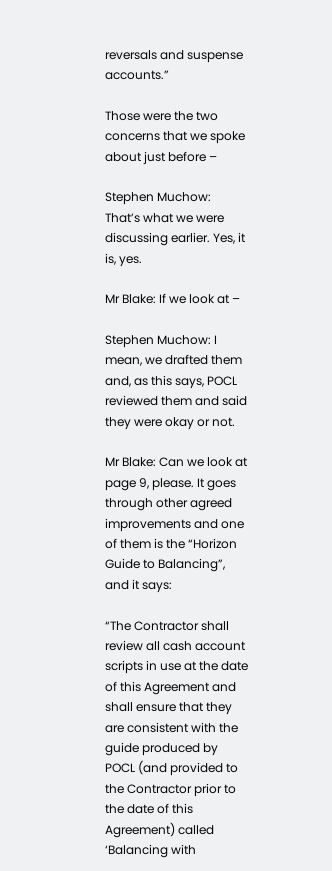reversals and suspense accounts.”

Those were the two concerns that we spoke about just before –

Stephen Muchow: That’s what we were discussing earlier. Yes, it is, yes.

Mr Blake: If we look at –

Stephen Muchow: I mean, we drafted them and, as this says, POCL reviewed them and said they were okay or not.

Mr Blake: Can we look at page 9, please. It goes through other agreed improvements and one of them is the “Horizon Guide to Balancing”, and it says:

“The Contractor shall review all cash account scripts in use at the date of this Agreement and shall ensure that they are consistent with the guide produced by POCL (and provided to the Contractor prior to the date of this Agreement) called ‘Balancing with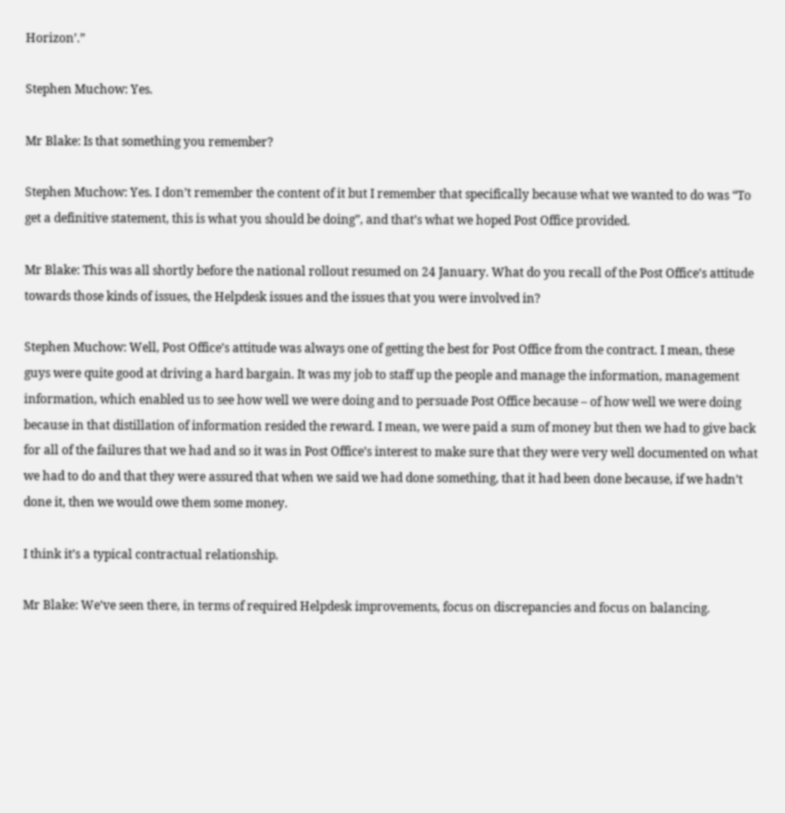Horizon’.”

Stephen Muchow: Yes.

Mr Blake: Is that something you remember?

Stephen Muchow: Yes. I don’t remember the content of it but I remember that specifically because what we wanted to do was “To get a definitive statement, this is what you should be doing”, and that’s what we hoped Post Office provided.

Mr Blake: This was all shortly before the national rollout resumed on 24 January. What do you recall of the Post Office’s attitude towards those kinds of issues, the Helpdesk issues and the issues that you were involved in?

Stephen Muchow: Well, Post Office’s attitude was always one of getting the best for Post Office from the contract. I mean, these guys were quite good at driving a hard bargain. It was my job to staff up the people and manage the information, management information, which enabled us to see how well we were doing and to persuade Post Office because – of how well we were doing because in that distillation of information resided the reward. I mean, we were paid a sum of money but then we had to give back for all of the failures that we had and so it was in Post Office’s interest to make sure that they were very well documented on what we had to do and that they were assured that when we said we had done something, that it had been done because, if we hadn’t done it, then we would owe them some money.

I think it’s a typical contractual relationship.

Mr Blake: We’ve seen there, in terms of required Helpdesk improvements, focus on discrepancies and focus on balancing.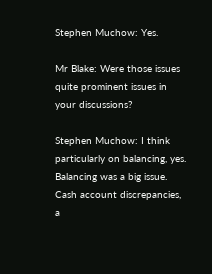Stephen Muchow: Yes.

Mr Blake: Were those issues quite prominent issues in your discussions?

Stephen Muchow: I think particularly on balancing, yes. Balancing was a big issue. Cash account discrepancies, a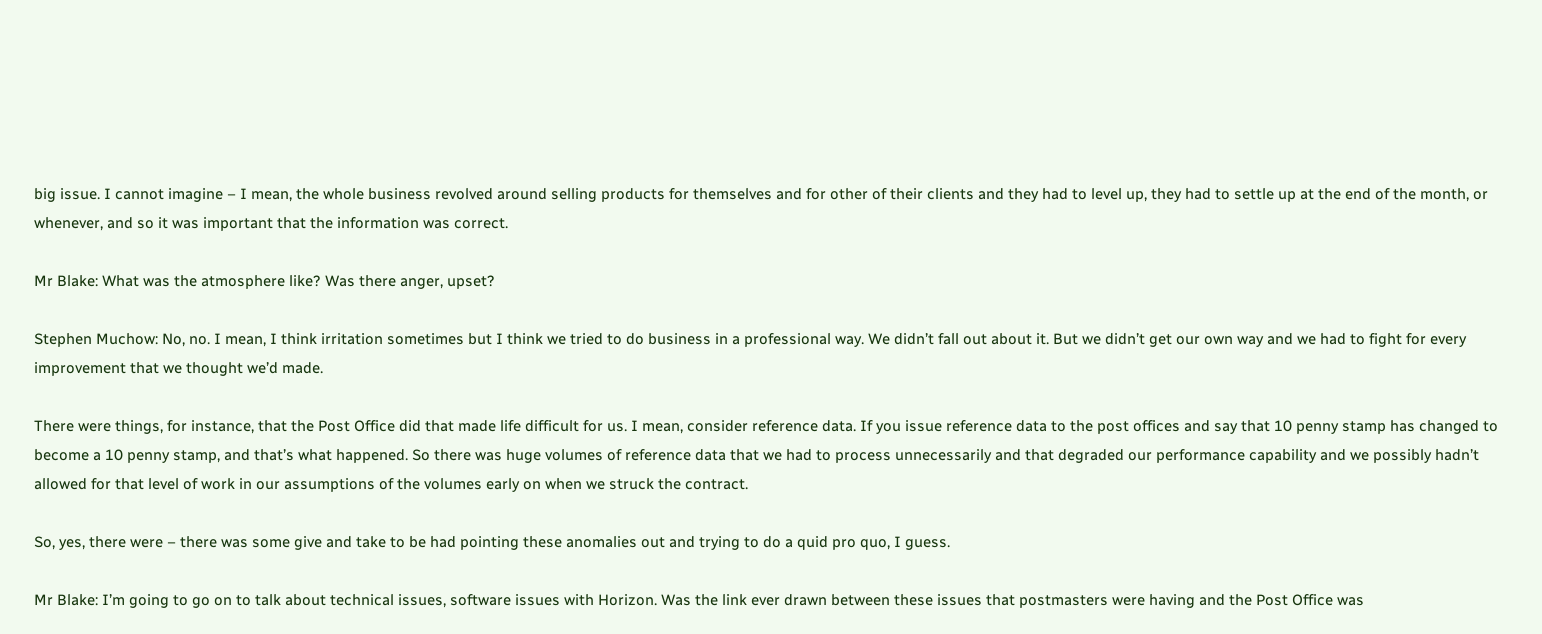big issue. I cannot imagine – I mean, the whole business revolved around selling products for themselves and for other of their clients and they had to level up, they had to settle up at the end of the month, or whenever, and so it was important that the information was correct.

Mr Blake: What was the atmosphere like? Was there anger, upset?

Stephen Muchow: No, no. I mean, I think irritation sometimes but I think we tried to do business in a professional way. We didn’t fall out about it. But we didn’t get our own way and we had to fight for every improvement that we thought we’d made.

There were things, for instance, that the Post Office did that made life difficult for us. I mean, consider reference data. If you issue reference data to the post offices and say that 10 penny stamp has changed to become a 10 penny stamp, and that’s what happened. So there was huge volumes of reference data that we had to process unnecessarily and that degraded our performance capability and we possibly hadn’t allowed for that level of work in our assumptions of the volumes early on when we struck the contract.

So, yes, there were – there was some give and take to be had pointing these anomalies out and trying to do a quid pro quo, I guess.

Mr Blake: I’m going to go on to talk about technical issues, software issues with Horizon. Was the link ever drawn between these issues that postmasters were having and the Post Office was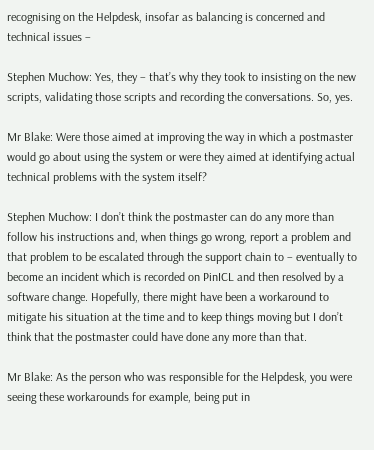recognising on the Helpdesk, insofar as balancing is concerned and technical issues –

Stephen Muchow: Yes, they – that’s why they took to insisting on the new scripts, validating those scripts and recording the conversations. So, yes.

Mr Blake: Were those aimed at improving the way in which a postmaster would go about using the system or were they aimed at identifying actual technical problems with the system itself?

Stephen Muchow: I don’t think the postmaster can do any more than follow his instructions and, when things go wrong, report a problem and that problem to be escalated through the support chain to – eventually to become an incident which is recorded on PinICL and then resolved by a software change. Hopefully, there might have been a workaround to mitigate his situation at the time and to keep things moving but I don’t think that the postmaster could have done any more than that.

Mr Blake: As the person who was responsible for the Helpdesk, you were seeing these workarounds for example, being put in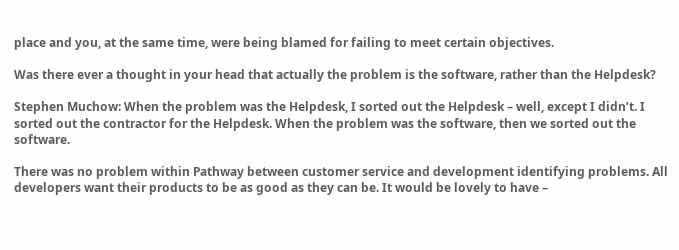place and you, at the same time, were being blamed for failing to meet certain objectives.

Was there ever a thought in your head that actually the problem is the software, rather than the Helpdesk?

Stephen Muchow: When the problem was the Helpdesk, I sorted out the Helpdesk – well, except I didn’t. I sorted out the contractor for the Helpdesk. When the problem was the software, then we sorted out the software.

There was no problem within Pathway between customer service and development identifying problems. All developers want their products to be as good as they can be. It would be lovely to have –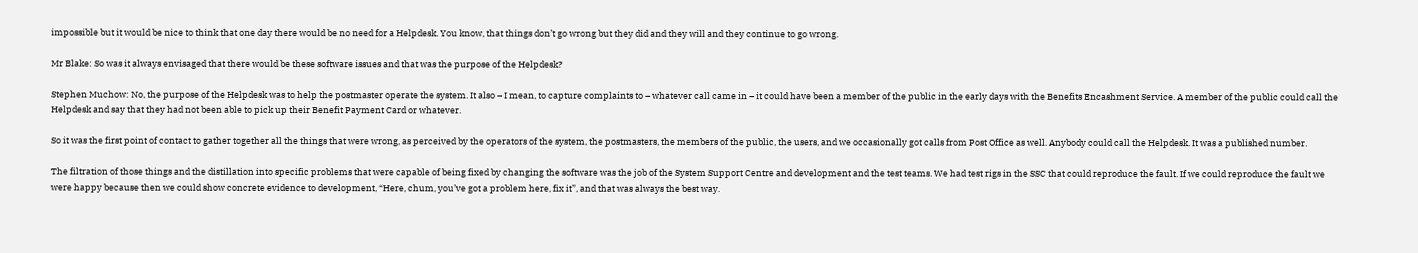impossible but it would be nice to think that one day there would be no need for a Helpdesk. You know, that things don’t go wrong but they did and they will and they continue to go wrong.

Mr Blake: So was it always envisaged that there would be these software issues and that was the purpose of the Helpdesk?

Stephen Muchow: No, the purpose of the Helpdesk was to help the postmaster operate the system. It also – I mean, to capture complaints to – whatever call came in – it could have been a member of the public in the early days with the Benefits Encashment Service. A member of the public could call the Helpdesk and say that they had not been able to pick up their Benefit Payment Card or whatever.

So it was the first point of contact to gather together all the things that were wrong, as perceived by the operators of the system, the postmasters, the members of the public, the users, and we occasionally got calls from Post Office as well. Anybody could call the Helpdesk. It was a published number.

The filtration of those things and the distillation into specific problems that were capable of being fixed by changing the software was the job of the System Support Centre and development and the test teams. We had test rigs in the SSC that could reproduce the fault. If we could reproduce the fault we were happy because then we could show concrete evidence to development, “Here, chum, you’ve got a problem here, fix it”, and that was always the best way.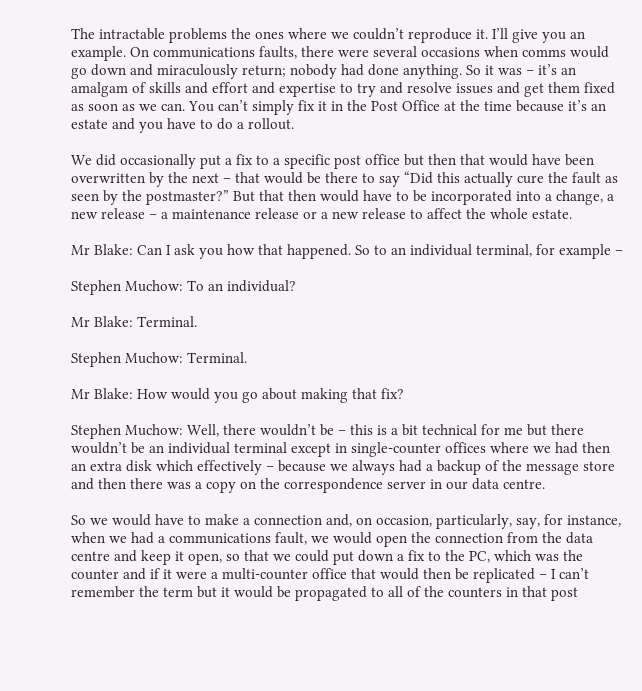The intractable problems the ones where we couldn’t reproduce it. I’ll give you an example. On communications faults, there were several occasions when comms would go down and miraculously return; nobody had done anything. So it was – it’s an amalgam of skills and effort and expertise to try and resolve issues and get them fixed as soon as we can. You can’t simply fix it in the Post Office at the time because it’s an estate and you have to do a rollout.

We did occasionally put a fix to a specific post office but then that would have been overwritten by the next – that would be there to say “Did this actually cure the fault as seen by the postmaster?” But that then would have to be incorporated into a change, a new release – a maintenance release or a new release to affect the whole estate.

Mr Blake: Can I ask you how that happened. So to an individual terminal, for example –

Stephen Muchow: To an individual?

Mr Blake: Terminal.

Stephen Muchow: Terminal.

Mr Blake: How would you go about making that fix?

Stephen Muchow: Well, there wouldn’t be – this is a bit technical for me but there wouldn’t be an individual terminal except in single-counter offices where we had then an extra disk which effectively – because we always had a backup of the message store and then there was a copy on the correspondence server in our data centre.

So we would have to make a connection and, on occasion, particularly, say, for instance, when we had a communications fault, we would open the connection from the data centre and keep it open, so that we could put down a fix to the PC, which was the counter and if it were a multi-counter office that would then be replicated – I can’t remember the term but it would be propagated to all of the counters in that post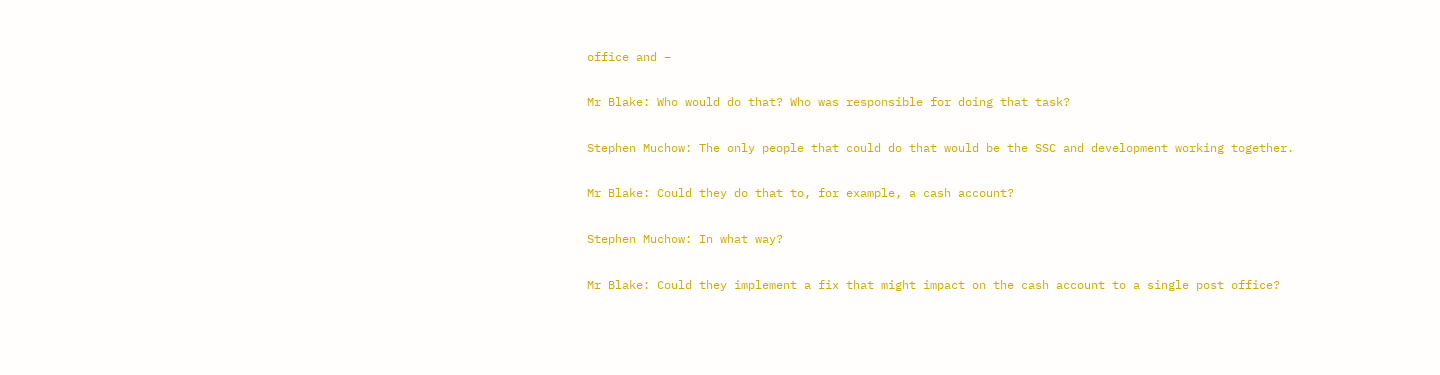office and –

Mr Blake: Who would do that? Who was responsible for doing that task?

Stephen Muchow: The only people that could do that would be the SSC and development working together.

Mr Blake: Could they do that to, for example, a cash account?

Stephen Muchow: In what way?

Mr Blake: Could they implement a fix that might impact on the cash account to a single post office?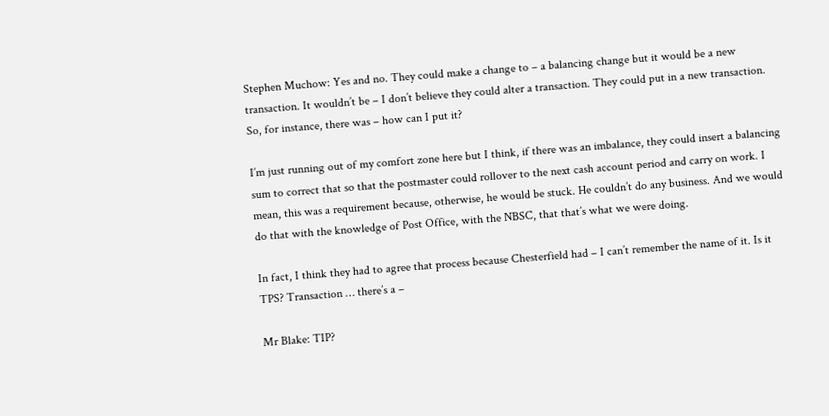Stephen Muchow: Yes and no. They could make a change to – a balancing change but it would be a new transaction. It wouldn’t be – I don’t believe they could alter a transaction. They could put in a new transaction. So, for instance, there was – how can I put it?

I’m just running out of my comfort zone here but I think, if there was an imbalance, they could insert a balancing sum to correct that so that the postmaster could rollover to the next cash account period and carry on work. I mean, this was a requirement because, otherwise, he would be stuck. He couldn’t do any business. And we would do that with the knowledge of Post Office, with the NBSC, that that’s what we were doing.

In fact, I think they had to agree that process because Chesterfield had – I can’t remember the name of it. Is it TPS? Transaction … there’s a –

Mr Blake: TIP?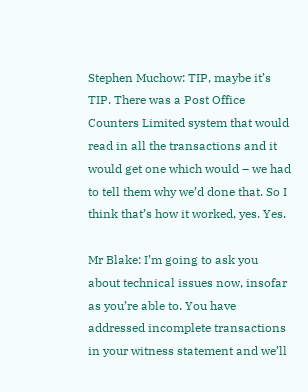Stephen Muchow: TIP, maybe it’s TIP. There was a Post Office Counters Limited system that would read in all the transactions and it would get one which would – we had to tell them why we’d done that. So I think that’s how it worked, yes. Yes.

Mr Blake: I’m going to ask you about technical issues now, insofar as you’re able to. You have addressed incomplete transactions in your witness statement and we’ll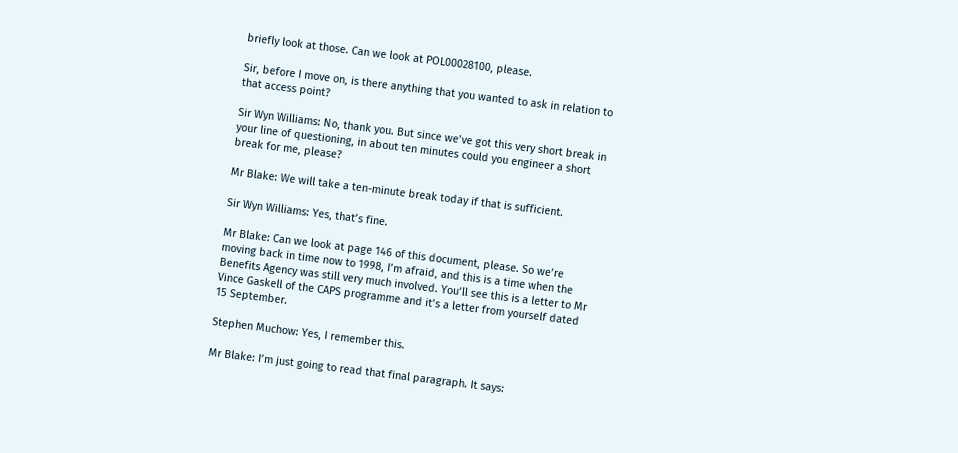briefly look at those. Can we look at POL00028100, please.

Sir, before I move on, is there anything that you wanted to ask in relation to that access point?

Sir Wyn Williams: No, thank you. But since we’ve got this very short break in your line of questioning, in about ten minutes could you engineer a short break for me, please?

Mr Blake: We will take a ten-minute break today if that is sufficient.

Sir Wyn Williams: Yes, that’s fine.

Mr Blake: Can we look at page 146 of this document, please. So we’re moving back in time now to 1998, I’m afraid, and this is a time when the Benefits Agency was still very much involved. You’ll see this is a letter to Mr Vince Gaskell of the CAPS programme and it’s a letter from yourself dated 15 September.

Stephen Muchow: Yes, I remember this.

Mr Blake: I’m just going to read that final paragraph. It says: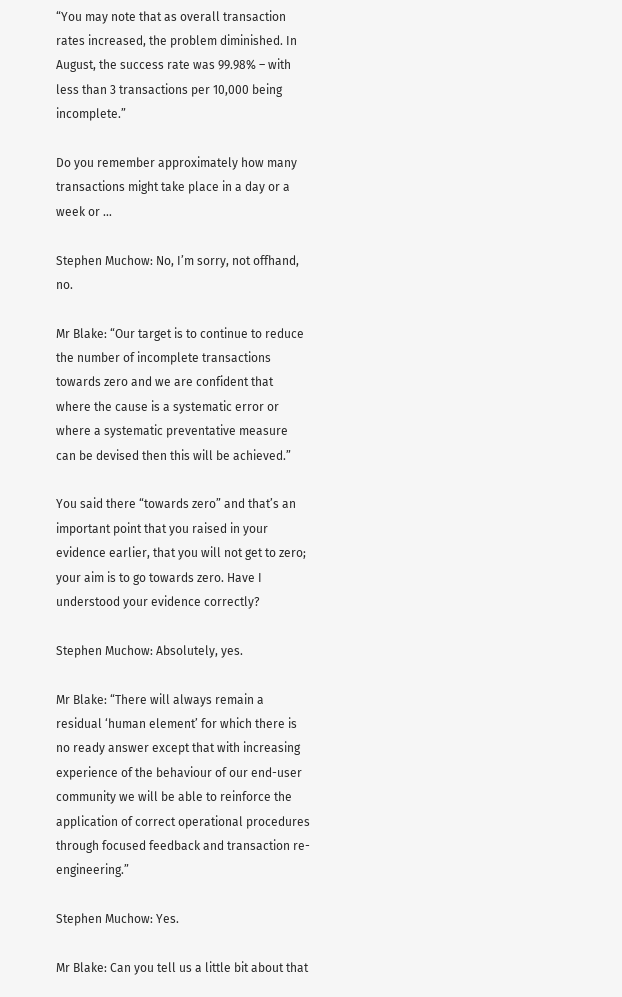“You may note that as overall transaction rates increased, the problem diminished. In August, the success rate was 99.98% – with less than 3 transactions per 10,000 being incomplete.”

Do you remember approximately how many transactions might take place in a day or a week or …

Stephen Muchow: No, I’m sorry, not offhand, no.

Mr Blake: “Our target is to continue to reduce the number of incomplete transactions towards zero and we are confident that where the cause is a systematic error or where a systematic preventative measure can be devised then this will be achieved.”

You said there “towards zero” and that’s an important point that you raised in your evidence earlier, that you will not get to zero; your aim is to go towards zero. Have I understood your evidence correctly?

Stephen Muchow: Absolutely, yes.

Mr Blake: “There will always remain a residual ‘human element’ for which there is no ready answer except that with increasing experience of the behaviour of our end-user community we will be able to reinforce the application of correct operational procedures through focused feedback and transaction re-engineering.”

Stephen Muchow: Yes.

Mr Blake: Can you tell us a little bit about that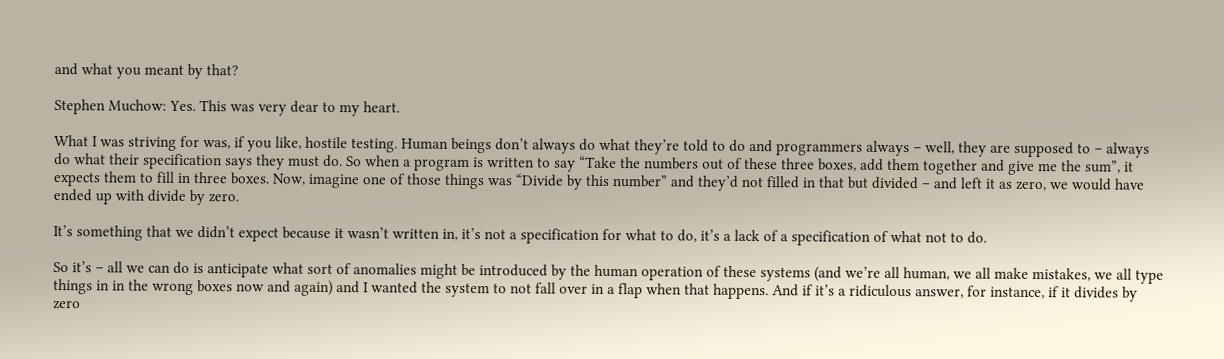and what you meant by that?

Stephen Muchow: Yes. This was very dear to my heart.

What I was striving for was, if you like, hostile testing. Human beings don’t always do what they’re told to do and programmers always – well, they are supposed to – always do what their specification says they must do. So when a program is written to say “Take the numbers out of these three boxes, add them together and give me the sum”, it expects them to fill in three boxes. Now, imagine one of those things was “Divide by this number” and they’d not filled in that but divided – and left it as zero, we would have ended up with divide by zero.

It’s something that we didn’t expect because it wasn’t written in, it’s not a specification for what to do, it’s a lack of a specification of what not to do.

So it’s – all we can do is anticipate what sort of anomalies might be introduced by the human operation of these systems (and we’re all human, we all make mistakes, we all type things in in the wrong boxes now and again) and I wanted the system to not fall over in a flap when that happens. And if it’s a ridiculous answer, for instance, if it divides by zero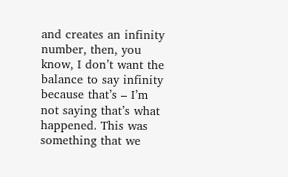and creates an infinity number, then, you know, I don’t want the balance to say infinity because that’s – I’m not saying that’s what happened. This was something that we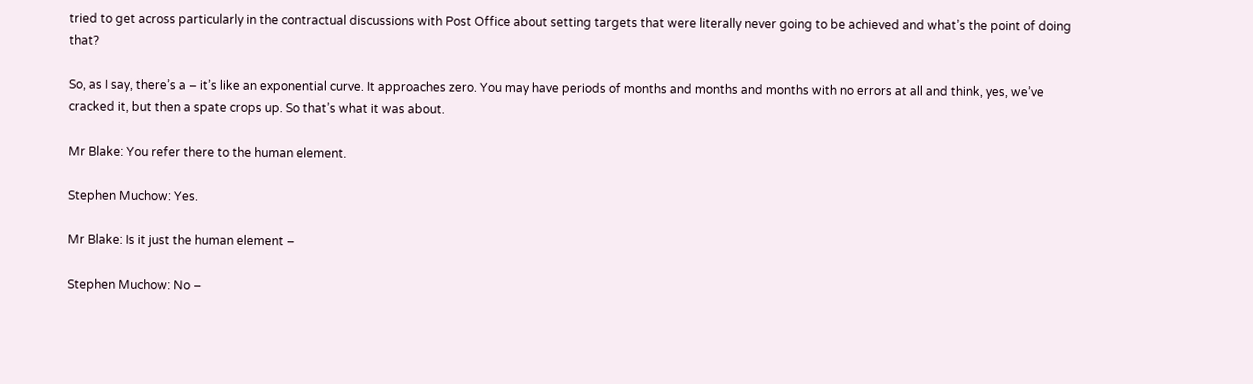tried to get across particularly in the contractual discussions with Post Office about setting targets that were literally never going to be achieved and what’s the point of doing that?

So, as I say, there’s a – it’s like an exponential curve. It approaches zero. You may have periods of months and months and months with no errors at all and think, yes, we’ve cracked it, but then a spate crops up. So that’s what it was about.

Mr Blake: You refer there to the human element.

Stephen Muchow: Yes.

Mr Blake: Is it just the human element –

Stephen Muchow: No –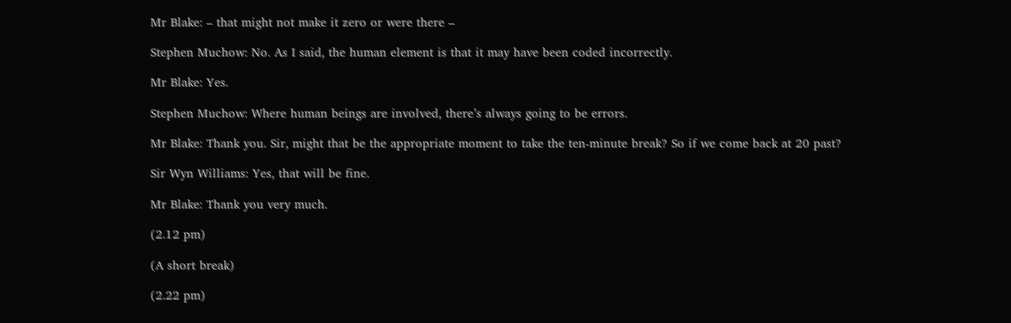Mr Blake: – that might not make it zero or were there –

Stephen Muchow: No. As I said, the human element is that it may have been coded incorrectly.

Mr Blake: Yes.

Stephen Muchow: Where human beings are involved, there’s always going to be errors.

Mr Blake: Thank you. Sir, might that be the appropriate moment to take the ten-minute break? So if we come back at 20 past?

Sir Wyn Williams: Yes, that will be fine.

Mr Blake: Thank you very much.

(2.12 pm)

(A short break)

(2.22 pm)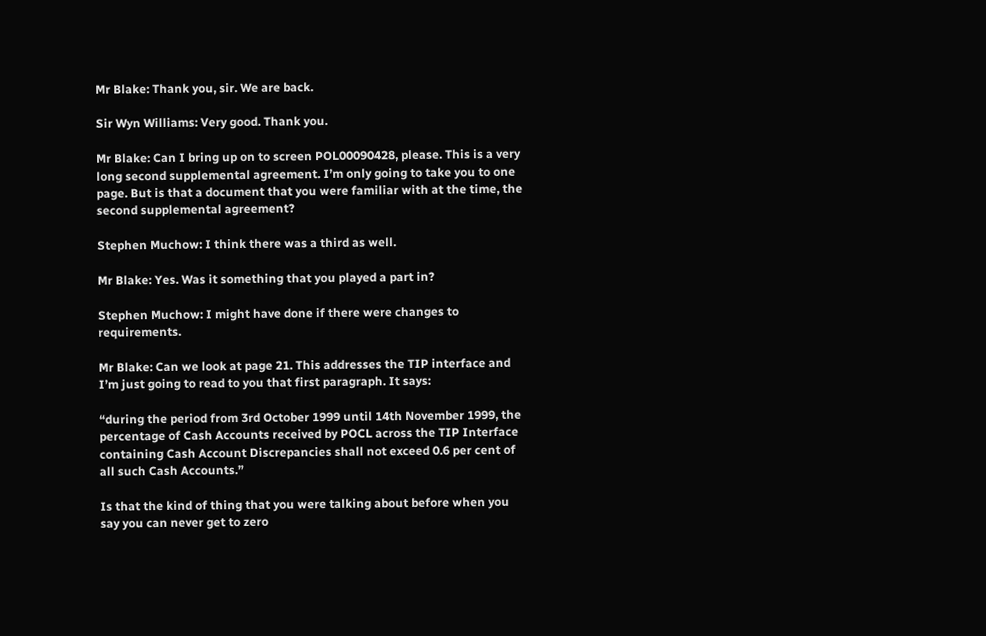Mr Blake: Thank you, sir. We are back.

Sir Wyn Williams: Very good. Thank you.

Mr Blake: Can I bring up on to screen POL00090428, please. This is a very long second supplemental agreement. I’m only going to take you to one page. But is that a document that you were familiar with at the time, the second supplemental agreement?

Stephen Muchow: I think there was a third as well.

Mr Blake: Yes. Was it something that you played a part in?

Stephen Muchow: I might have done if there were changes to requirements.

Mr Blake: Can we look at page 21. This addresses the TIP interface and I’m just going to read to you that first paragraph. It says:

“during the period from 3rd October 1999 until 14th November 1999, the percentage of Cash Accounts received by POCL across the TIP Interface containing Cash Account Discrepancies shall not exceed 0.6 per cent of all such Cash Accounts.”

Is that the kind of thing that you were talking about before when you say you can never get to zero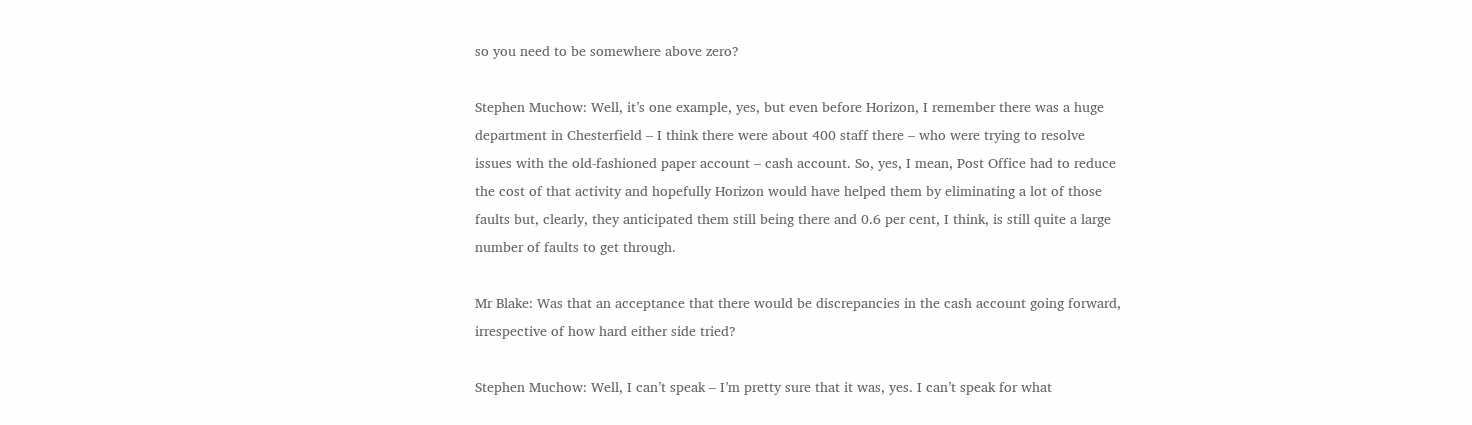so you need to be somewhere above zero?

Stephen Muchow: Well, it’s one example, yes, but even before Horizon, I remember there was a huge department in Chesterfield – I think there were about 400 staff there – who were trying to resolve issues with the old-fashioned paper account – cash account. So, yes, I mean, Post Office had to reduce the cost of that activity and hopefully Horizon would have helped them by eliminating a lot of those faults but, clearly, they anticipated them still being there and 0.6 per cent, I think, is still quite a large number of faults to get through.

Mr Blake: Was that an acceptance that there would be discrepancies in the cash account going forward, irrespective of how hard either side tried?

Stephen Muchow: Well, I can’t speak – I’m pretty sure that it was, yes. I can’t speak for what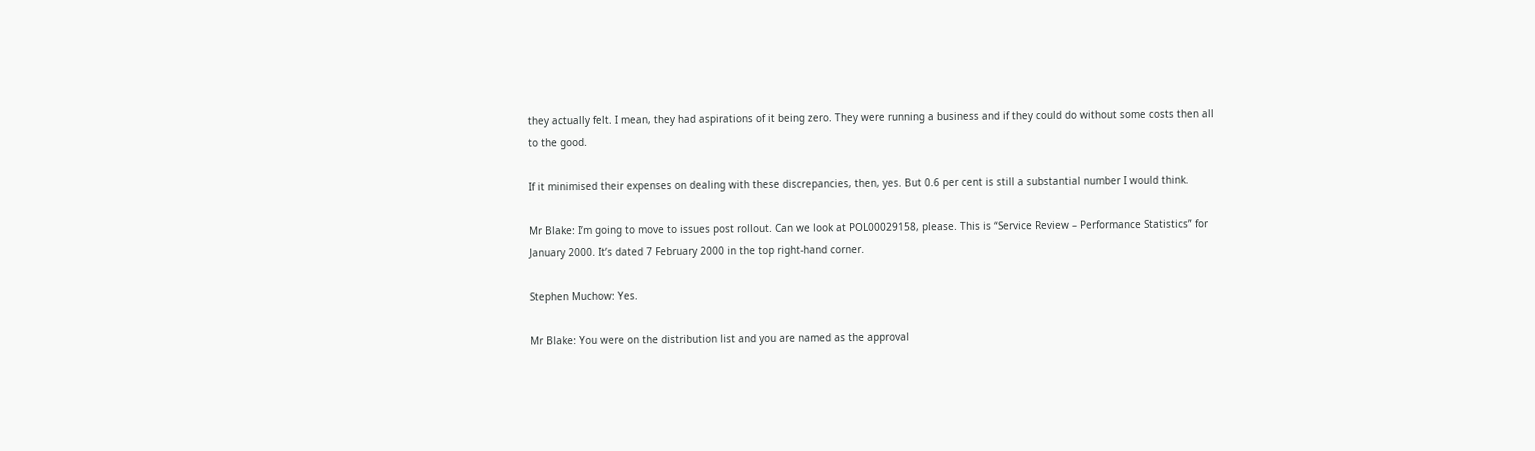they actually felt. I mean, they had aspirations of it being zero. They were running a business and if they could do without some costs then all to the good.

If it minimised their expenses on dealing with these discrepancies, then, yes. But 0.6 per cent is still a substantial number I would think.

Mr Blake: I’m going to move to issues post rollout. Can we look at POL00029158, please. This is “Service Review – Performance Statistics” for January 2000. It’s dated 7 February 2000 in the top right-hand corner.

Stephen Muchow: Yes.

Mr Blake: You were on the distribution list and you are named as the approval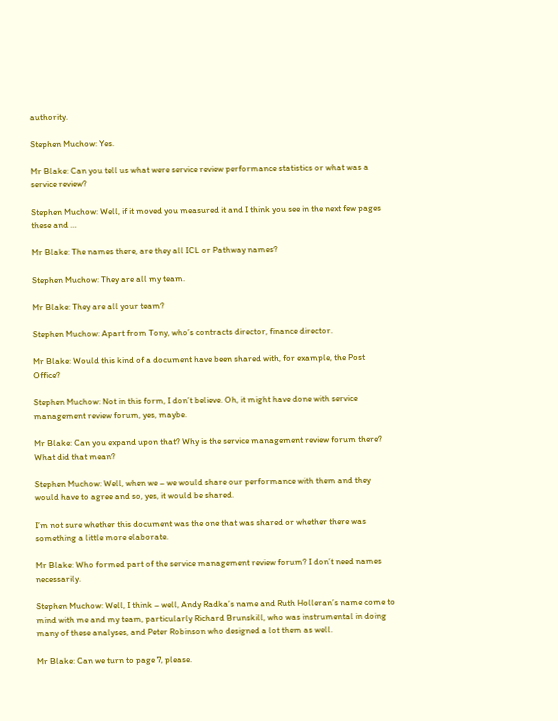authority.

Stephen Muchow: Yes.

Mr Blake: Can you tell us what were service review performance statistics or what was a service review?

Stephen Muchow: Well, if it moved you measured it and I think you see in the next few pages these and …

Mr Blake: The names there, are they all ICL or Pathway names?

Stephen Muchow: They are all my team.

Mr Blake: They are all your team?

Stephen Muchow: Apart from Tony, who’s contracts director, finance director.

Mr Blake: Would this kind of a document have been shared with, for example, the Post Office?

Stephen Muchow: Not in this form, I don’t believe. Oh, it might have done with service management review forum, yes, maybe.

Mr Blake: Can you expand upon that? Why is the service management review forum there? What did that mean?

Stephen Muchow: Well, when we – we would share our performance with them and they would have to agree and so, yes, it would be shared.

I’m not sure whether this document was the one that was shared or whether there was something a little more elaborate.

Mr Blake: Who formed part of the service management review forum? I don’t need names necessarily.

Stephen Muchow: Well, I think – well, Andy Radka’s name and Ruth Holleran’s name come to mind with me and my team, particularly Richard Brunskill, who was instrumental in doing many of these analyses, and Peter Robinson who designed a lot them as well.

Mr Blake: Can we turn to page 7, please.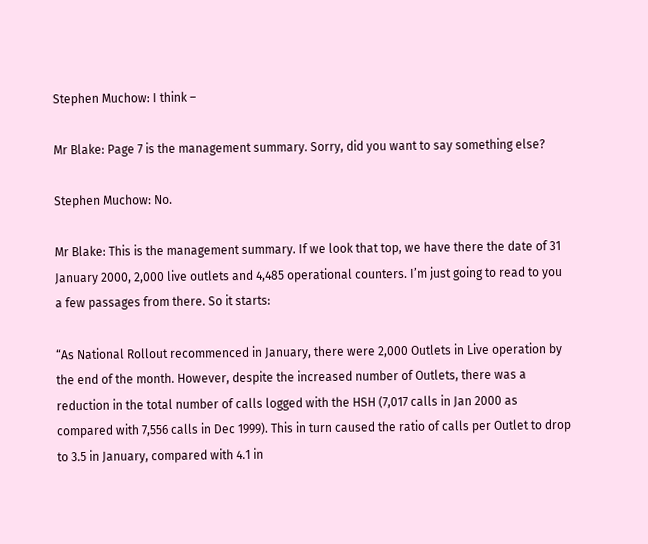Stephen Muchow: I think –

Mr Blake: Page 7 is the management summary. Sorry, did you want to say something else?

Stephen Muchow: No.

Mr Blake: This is the management summary. If we look that top, we have there the date of 31 January 2000, 2,000 live outlets and 4,485 operational counters. I’m just going to read to you a few passages from there. So it starts:

“As National Rollout recommenced in January, there were 2,000 Outlets in Live operation by the end of the month. However, despite the increased number of Outlets, there was a reduction in the total number of calls logged with the HSH (7,017 calls in Jan 2000 as compared with 7,556 calls in Dec 1999). This in turn caused the ratio of calls per Outlet to drop to 3.5 in January, compared with 4.1 in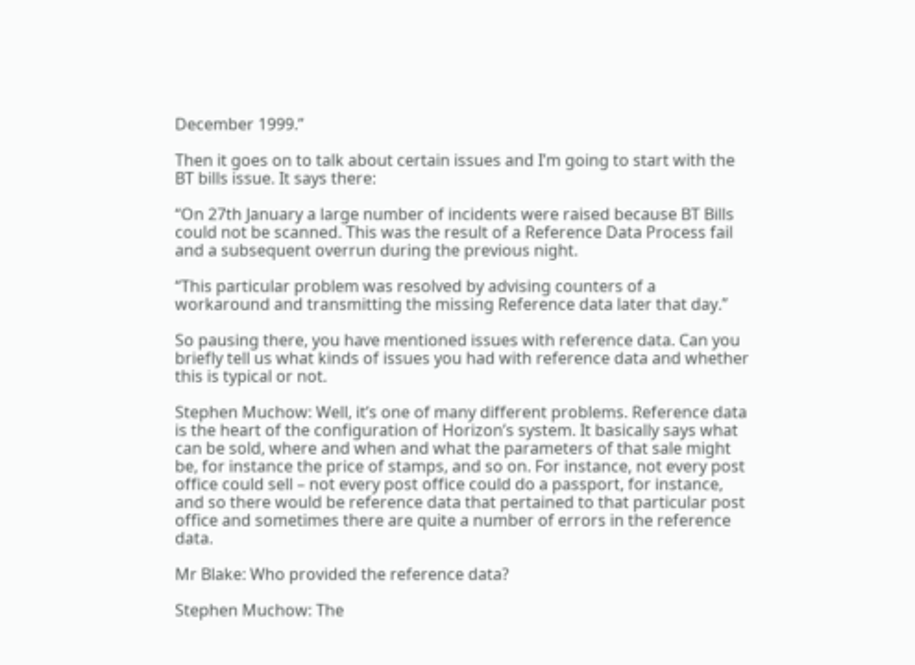December 1999.”

Then it goes on to talk about certain issues and I’m going to start with the BT bills issue. It says there:

“On 27th January a large number of incidents were raised because BT Bills could not be scanned. This was the result of a Reference Data Process fail and a subsequent overrun during the previous night.

“This particular problem was resolved by advising counters of a workaround and transmitting the missing Reference data later that day.”

So pausing there, you have mentioned issues with reference data. Can you briefly tell us what kinds of issues you had with reference data and whether this is typical or not.

Stephen Muchow: Well, it’s one of many different problems. Reference data is the heart of the configuration of Horizon’s system. It basically says what can be sold, where and when and what the parameters of that sale might be, for instance the price of stamps, and so on. For instance, not every post office could sell – not every post office could do a passport, for instance, and so there would be reference data that pertained to that particular post office and sometimes there are quite a number of errors in the reference data.

Mr Blake: Who provided the reference data?

Stephen Muchow: The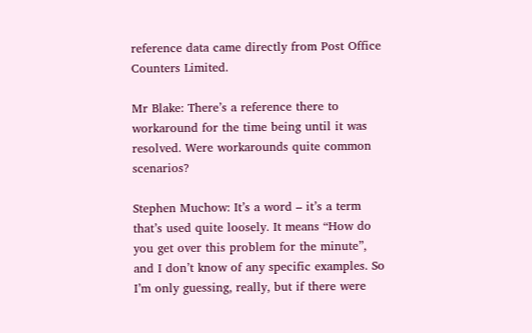reference data came directly from Post Office Counters Limited.

Mr Blake: There’s a reference there to workaround for the time being until it was resolved. Were workarounds quite common scenarios?

Stephen Muchow: It’s a word – it’s a term that’s used quite loosely. It means “How do you get over this problem for the minute”, and I don’t know of any specific examples. So I’m only guessing, really, but if there were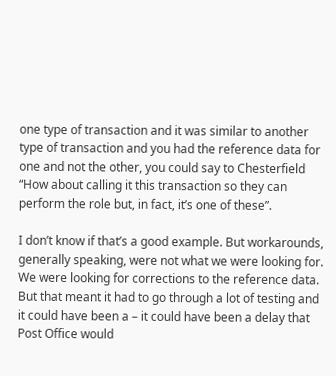one type of transaction and it was similar to another type of transaction and you had the reference data for one and not the other, you could say to Chesterfield “How about calling it this transaction so they can perform the role but, in fact, it’s one of these”.

I don’t know if that’s a good example. But workarounds, generally speaking, were not what we were looking for. We were looking for corrections to the reference data. But that meant it had to go through a lot of testing and it could have been a – it could have been a delay that Post Office would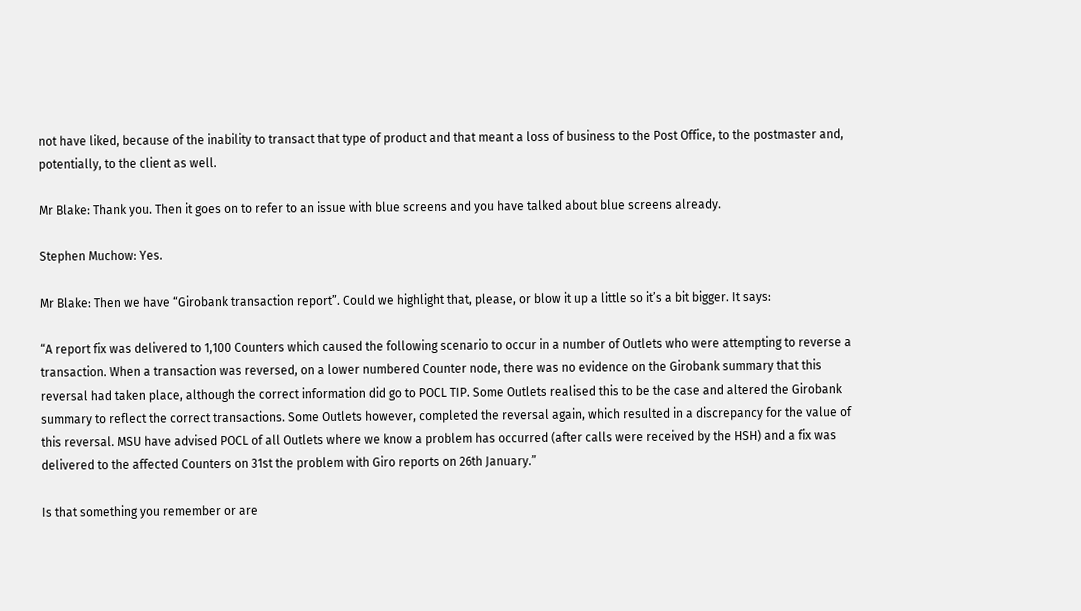not have liked, because of the inability to transact that type of product and that meant a loss of business to the Post Office, to the postmaster and, potentially, to the client as well.

Mr Blake: Thank you. Then it goes on to refer to an issue with blue screens and you have talked about blue screens already.

Stephen Muchow: Yes.

Mr Blake: Then we have “Girobank transaction report”. Could we highlight that, please, or blow it up a little so it’s a bit bigger. It says:

“A report fix was delivered to 1,100 Counters which caused the following scenario to occur in a number of Outlets who were attempting to reverse a transaction. When a transaction was reversed, on a lower numbered Counter node, there was no evidence on the Girobank summary that this reversal had taken place, although the correct information did go to POCL TIP. Some Outlets realised this to be the case and altered the Girobank summary to reflect the correct transactions. Some Outlets however, completed the reversal again, which resulted in a discrepancy for the value of this reversal. MSU have advised POCL of all Outlets where we know a problem has occurred (after calls were received by the HSH) and a fix was delivered to the affected Counters on 31st the problem with Giro reports on 26th January.”

Is that something you remember or are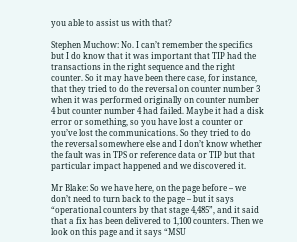you able to assist us with that?

Stephen Muchow: No. I can’t remember the specifics but I do know that it was important that TIP had the transactions in the right sequence and the right counter. So it may have been there case, for instance, that they tried to do the reversal on counter number 3 when it was performed originally on counter number 4 but counter number 4 had failed. Maybe it had a disk error or something, so you have lost a counter or you’ve lost the communications. So they tried to do the reversal somewhere else and I don’t know whether the fault was in TPS or reference data or TIP but that particular impact happened and we discovered it.

Mr Blake: So we have here, on the page before – we don’t need to turn back to the page – but it says “operational counters by that stage 4,485”, and it said that a fix has been delivered to 1,100 counters. Then we look on this page and it says “MSU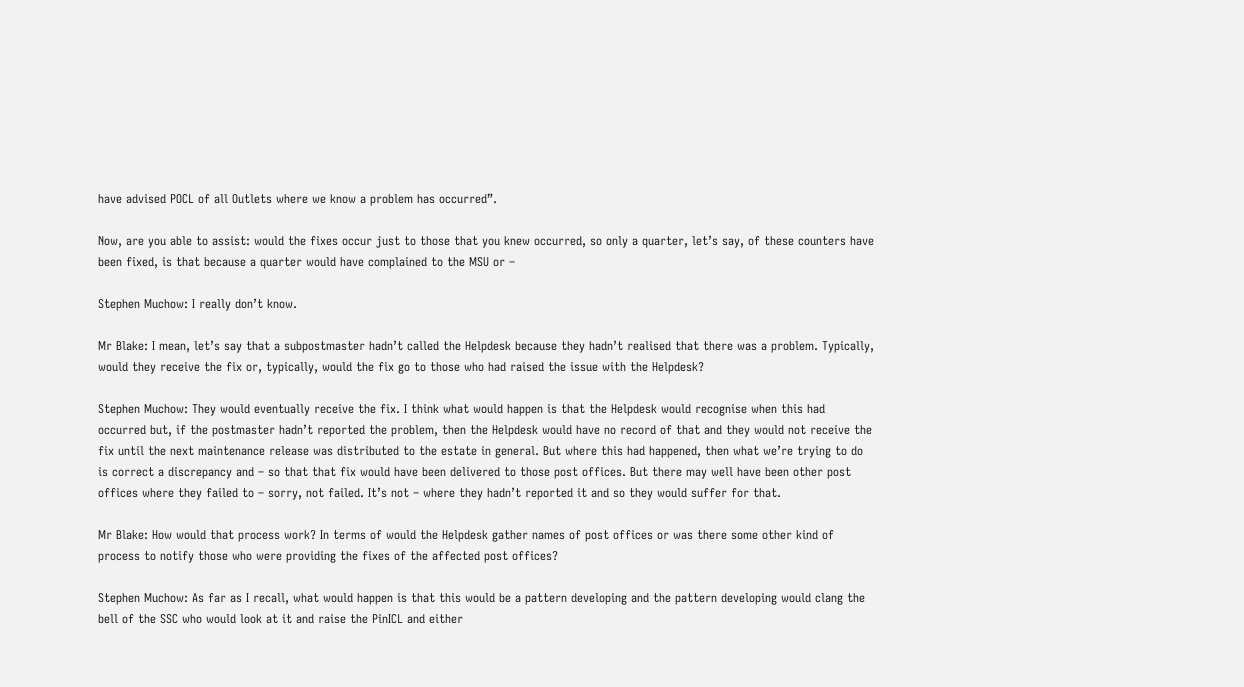have advised POCL of all Outlets where we know a problem has occurred”.

Now, are you able to assist: would the fixes occur just to those that you knew occurred, so only a quarter, let’s say, of these counters have been fixed, is that because a quarter would have complained to the MSU or –

Stephen Muchow: I really don’t know.

Mr Blake: I mean, let’s say that a subpostmaster hadn’t called the Helpdesk because they hadn’t realised that there was a problem. Typically, would they receive the fix or, typically, would the fix go to those who had raised the issue with the Helpdesk?

Stephen Muchow: They would eventually receive the fix. I think what would happen is that the Helpdesk would recognise when this had occurred but, if the postmaster hadn’t reported the problem, then the Helpdesk would have no record of that and they would not receive the fix until the next maintenance release was distributed to the estate in general. But where this had happened, then what we’re trying to do is correct a discrepancy and – so that that fix would have been delivered to those post offices. But there may well have been other post offices where they failed to – sorry, not failed. It’s not – where they hadn’t reported it and so they would suffer for that.

Mr Blake: How would that process work? In terms of would the Helpdesk gather names of post offices or was there some other kind of process to notify those who were providing the fixes of the affected post offices?

Stephen Muchow: As far as I recall, what would happen is that this would be a pattern developing and the pattern developing would clang the bell of the SSC who would look at it and raise the PinICL and either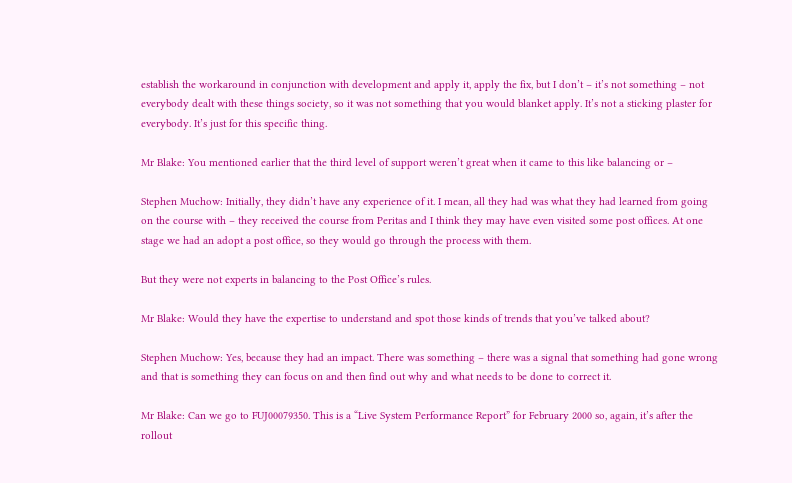establish the workaround in conjunction with development and apply it, apply the fix, but I don’t – it’s not something – not everybody dealt with these things society, so it was not something that you would blanket apply. It’s not a sticking plaster for everybody. It’s just for this specific thing.

Mr Blake: You mentioned earlier that the third level of support weren’t great when it came to this like balancing or –

Stephen Muchow: Initially, they didn’t have any experience of it. I mean, all they had was what they had learned from going on the course with – they received the course from Peritas and I think they may have even visited some post offices. At one stage we had an adopt a post office, so they would go through the process with them.

But they were not experts in balancing to the Post Office’s rules.

Mr Blake: Would they have the expertise to understand and spot those kinds of trends that you’ve talked about?

Stephen Muchow: Yes, because they had an impact. There was something – there was a signal that something had gone wrong and that is something they can focus on and then find out why and what needs to be done to correct it.

Mr Blake: Can we go to FUJ00079350. This is a “Live System Performance Report” for February 2000 so, again, it’s after the rollout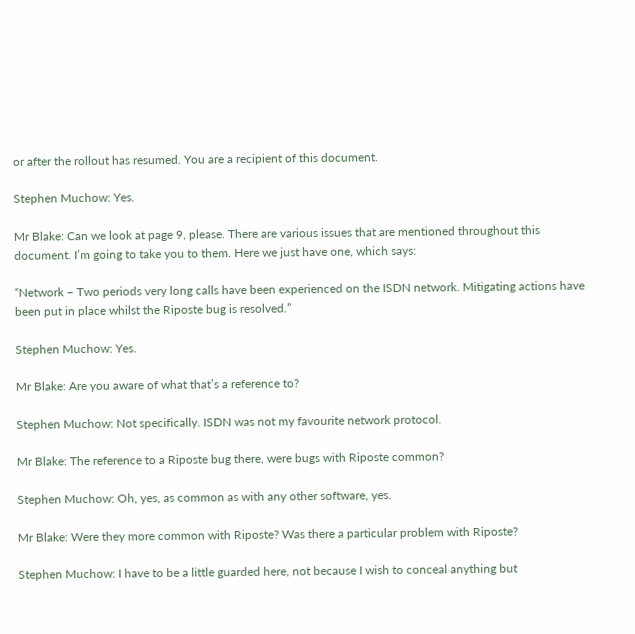or after the rollout has resumed. You are a recipient of this document.

Stephen Muchow: Yes.

Mr Blake: Can we look at page 9, please. There are various issues that are mentioned throughout this document. I’m going to take you to them. Here we just have one, which says:

“Network – Two periods very long calls have been experienced on the ISDN network. Mitigating actions have been put in place whilst the Riposte bug is resolved.”

Stephen Muchow: Yes.

Mr Blake: Are you aware of what that’s a reference to?

Stephen Muchow: Not specifically. ISDN was not my favourite network protocol.

Mr Blake: The reference to a Riposte bug there, were bugs with Riposte common?

Stephen Muchow: Oh, yes, as common as with any other software, yes.

Mr Blake: Were they more common with Riposte? Was there a particular problem with Riposte?

Stephen Muchow: I have to be a little guarded here, not because I wish to conceal anything but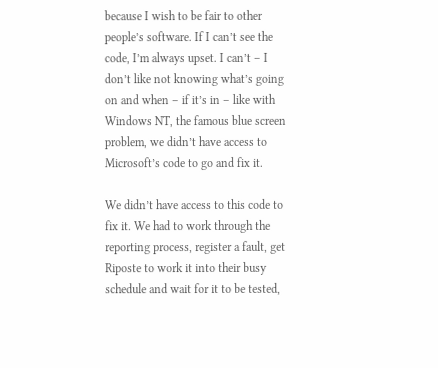because I wish to be fair to other people’s software. If I can’t see the code, I’m always upset. I can’t – I don’t like not knowing what’s going on and when – if it’s in – like with Windows NT, the famous blue screen problem, we didn’t have access to Microsoft’s code to go and fix it.

We didn’t have access to this code to fix it. We had to work through the reporting process, register a fault, get Riposte to work it into their busy schedule and wait for it to be tested,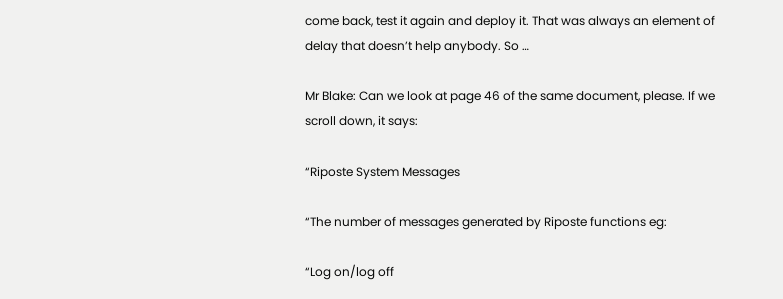come back, test it again and deploy it. That was always an element of delay that doesn’t help anybody. So …

Mr Blake: Can we look at page 46 of the same document, please. If we scroll down, it says:

“Riposte System Messages

“The number of messages generated by Riposte functions eg:

“Log on/log off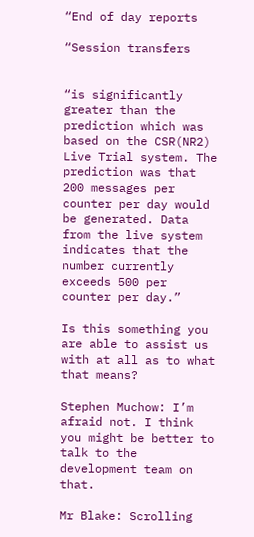“End of day reports

“Session transfers


“is significantly greater than the prediction which was based on the CSR(NR2) Live Trial system. The prediction was that 200 messages per counter per day would be generated. Data from the live system indicates that the number currently exceeds 500 per counter per day.”

Is this something you are able to assist us with at all as to what that means?

Stephen Muchow: I’m afraid not. I think you might be better to talk to the development team on that.

Mr Blake: Scrolling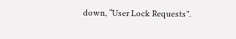down, “User Lock Requests”.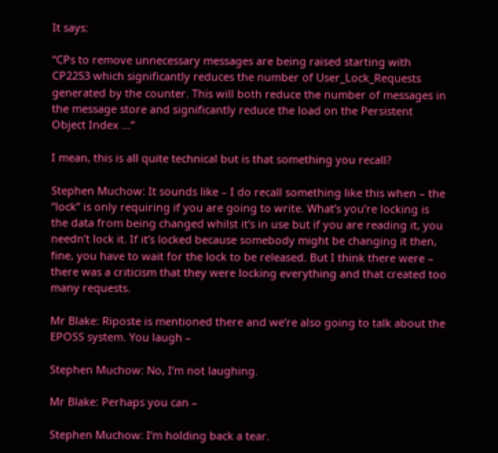It says:

“CPs to remove unnecessary messages are being raised starting with CP2253 which significantly reduces the number of User_Lock_Requests generated by the counter. This will both reduce the number of messages in the message store and significantly reduce the load on the Persistent Object Index …”

I mean, this is all quite technical but is that something you recall?

Stephen Muchow: It sounds like – I do recall something like this when – the “lock” is only requiring if you are going to write. What’s you’re locking is the data from being changed whilst it’s in use but if you are reading it, you needn’t lock it. If it’s locked because somebody might be changing it then, fine, you have to wait for the lock to be released. But I think there were – there was a criticism that they were locking everything and that created too many requests.

Mr Blake: Riposte is mentioned there and we’re also going to talk about the EPOSS system. You laugh –

Stephen Muchow: No, I’m not laughing.

Mr Blake: Perhaps you can –

Stephen Muchow: I’m holding back a tear.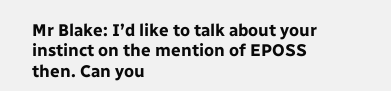Mr Blake: I’d like to talk about your instinct on the mention of EPOSS then. Can you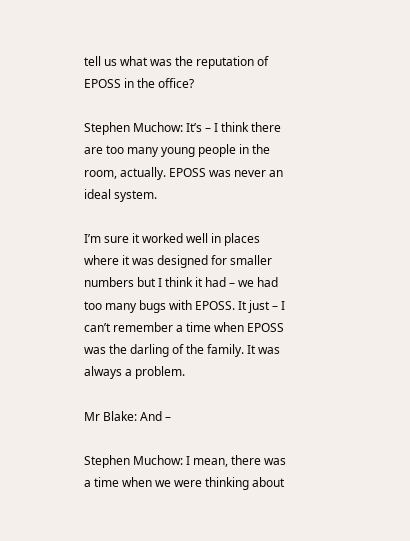tell us what was the reputation of EPOSS in the office?

Stephen Muchow: It’s – I think there are too many young people in the room, actually. EPOSS was never an ideal system.

I’m sure it worked well in places where it was designed for smaller numbers but I think it had – we had too many bugs with EPOSS. It just – I can’t remember a time when EPOSS was the darling of the family. It was always a problem.

Mr Blake: And –

Stephen Muchow: I mean, there was a time when we were thinking about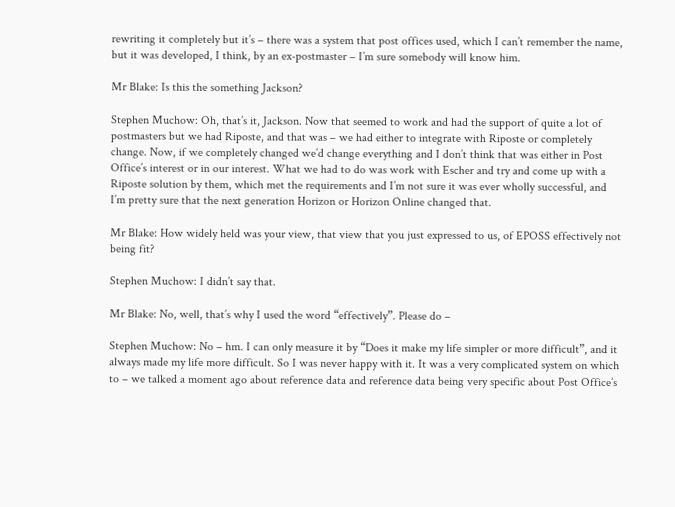rewriting it completely but it’s – there was a system that post offices used, which I can’t remember the name, but it was developed, I think, by an ex-postmaster – I’m sure somebody will know him.

Mr Blake: Is this the something Jackson?

Stephen Muchow: Oh, that’s it, Jackson. Now that seemed to work and had the support of quite a lot of postmasters but we had Riposte, and that was – we had either to integrate with Riposte or completely change. Now, if we completely changed we’d change everything and I don’t think that was either in Post Office’s interest or in our interest. What we had to do was work with Escher and try and come up with a Riposte solution by them, which met the requirements and I’m not sure it was ever wholly successful, and I’m pretty sure that the next generation Horizon or Horizon Online changed that.

Mr Blake: How widely held was your view, that view that you just expressed to us, of EPOSS effectively not being fit?

Stephen Muchow: I didn’t say that.

Mr Blake: No, well, that’s why I used the word “effectively”. Please do –

Stephen Muchow: No – hm. I can only measure it by “Does it make my life simpler or more difficult”, and it always made my life more difficult. So I was never happy with it. It was a very complicated system on which to – we talked a moment ago about reference data and reference data being very specific about Post Office’s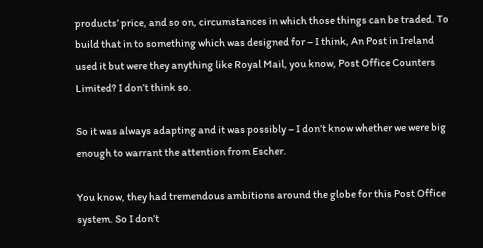products’ price, and so on, circumstances in which those things can be traded. To build that in to something which was designed for – I think, An Post in Ireland used it but were they anything like Royal Mail, you know, Post Office Counters Limited? I don’t think so.

So it was always adapting and it was possibly – I don’t know whether we were big enough to warrant the attention from Escher.

You know, they had tremendous ambitions around the globe for this Post Office system. So I don’t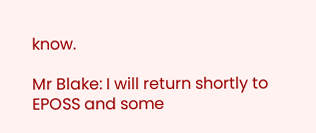know.

Mr Blake: I will return shortly to EPOSS and some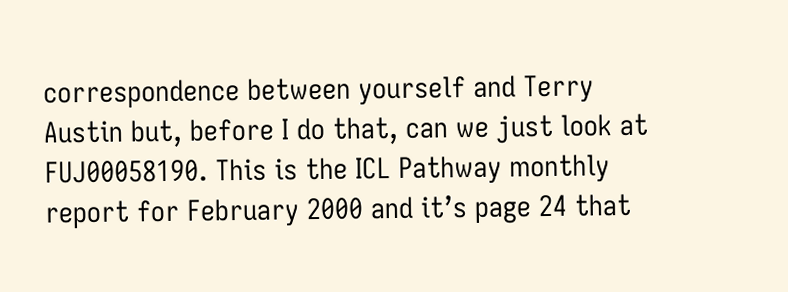correspondence between yourself and Terry Austin but, before I do that, can we just look at FUJ00058190. This is the ICL Pathway monthly report for February 2000 and it’s page 24 that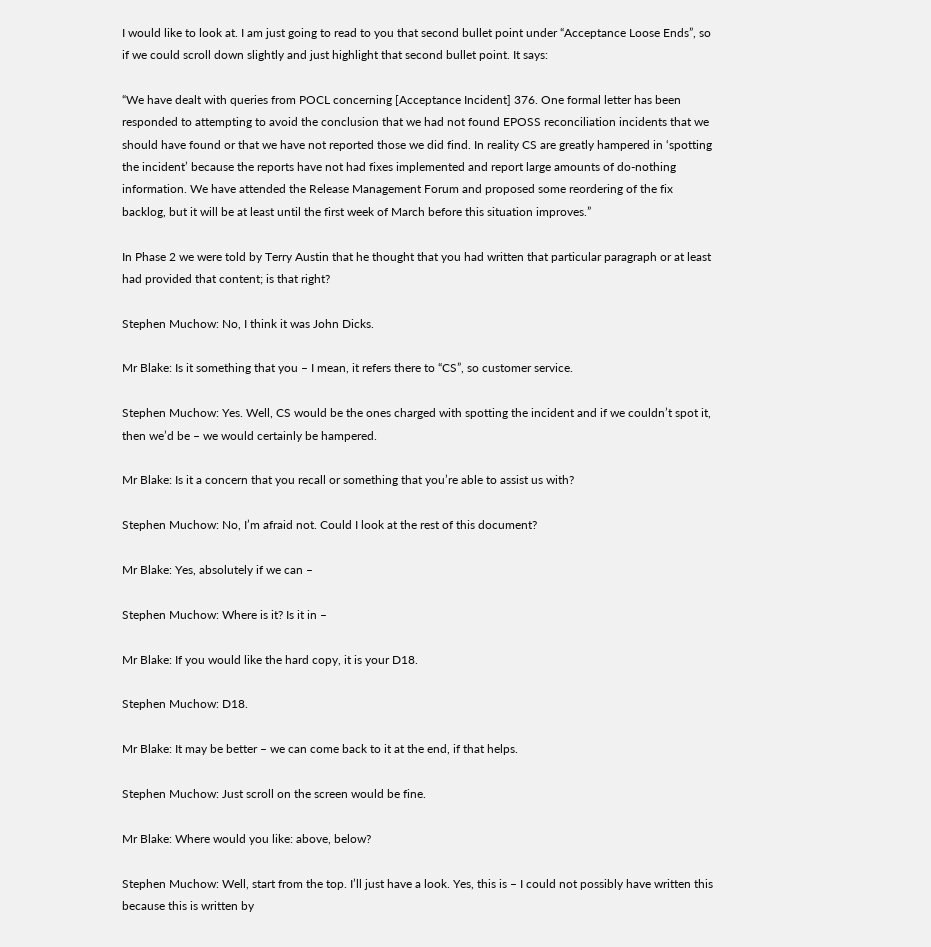I would like to look at. I am just going to read to you that second bullet point under “Acceptance Loose Ends”, so if we could scroll down slightly and just highlight that second bullet point. It says:

“We have dealt with queries from POCL concerning [Acceptance Incident] 376. One formal letter has been responded to attempting to avoid the conclusion that we had not found EPOSS reconciliation incidents that we should have found or that we have not reported those we did find. In reality CS are greatly hampered in ‘spotting the incident’ because the reports have not had fixes implemented and report large amounts of do-nothing information. We have attended the Release Management Forum and proposed some reordering of the fix backlog, but it will be at least until the first week of March before this situation improves.”

In Phase 2 we were told by Terry Austin that he thought that you had written that particular paragraph or at least had provided that content; is that right?

Stephen Muchow: No, I think it was John Dicks.

Mr Blake: Is it something that you – I mean, it refers there to “CS”, so customer service.

Stephen Muchow: Yes. Well, CS would be the ones charged with spotting the incident and if we couldn’t spot it, then we’d be – we would certainly be hampered.

Mr Blake: Is it a concern that you recall or something that you’re able to assist us with?

Stephen Muchow: No, I’m afraid not. Could I look at the rest of this document?

Mr Blake: Yes, absolutely if we can –

Stephen Muchow: Where is it? Is it in –

Mr Blake: If you would like the hard copy, it is your D18.

Stephen Muchow: D18.

Mr Blake: It may be better – we can come back to it at the end, if that helps.

Stephen Muchow: Just scroll on the screen would be fine.

Mr Blake: Where would you like: above, below?

Stephen Muchow: Well, start from the top. I’ll just have a look. Yes, this is – I could not possibly have written this because this is written by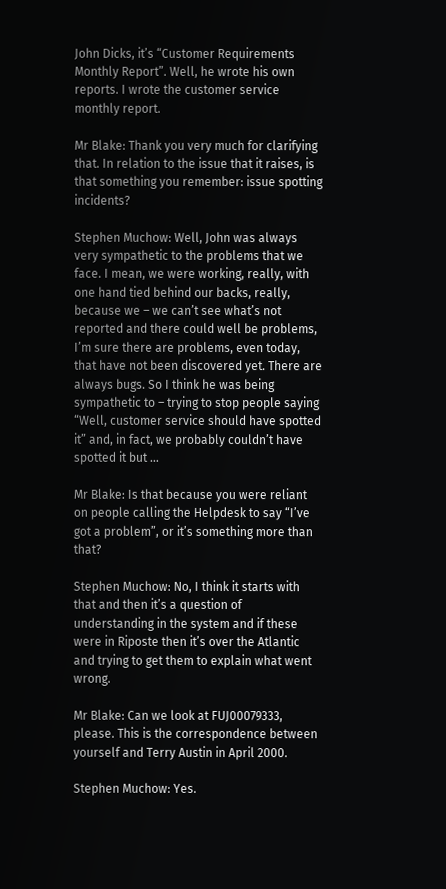John Dicks, it’s “Customer Requirements Monthly Report”. Well, he wrote his own reports. I wrote the customer service monthly report.

Mr Blake: Thank you very much for clarifying that. In relation to the issue that it raises, is that something you remember: issue spotting incidents?

Stephen Muchow: Well, John was always very sympathetic to the problems that we face. I mean, we were working, really, with one hand tied behind our backs, really, because we – we can’t see what’s not reported and there could well be problems, I’m sure there are problems, even today, that have not been discovered yet. There are always bugs. So I think he was being sympathetic to – trying to stop people saying “Well, customer service should have spotted it” and, in fact, we probably couldn’t have spotted it but …

Mr Blake: Is that because you were reliant on people calling the Helpdesk to say “I’ve got a problem”, or it’s something more than that?

Stephen Muchow: No, I think it starts with that and then it’s a question of understanding in the system and if these were in Riposte then it’s over the Atlantic and trying to get them to explain what went wrong.

Mr Blake: Can we look at FUJ00079333, please. This is the correspondence between yourself and Terry Austin in April 2000.

Stephen Muchow: Yes.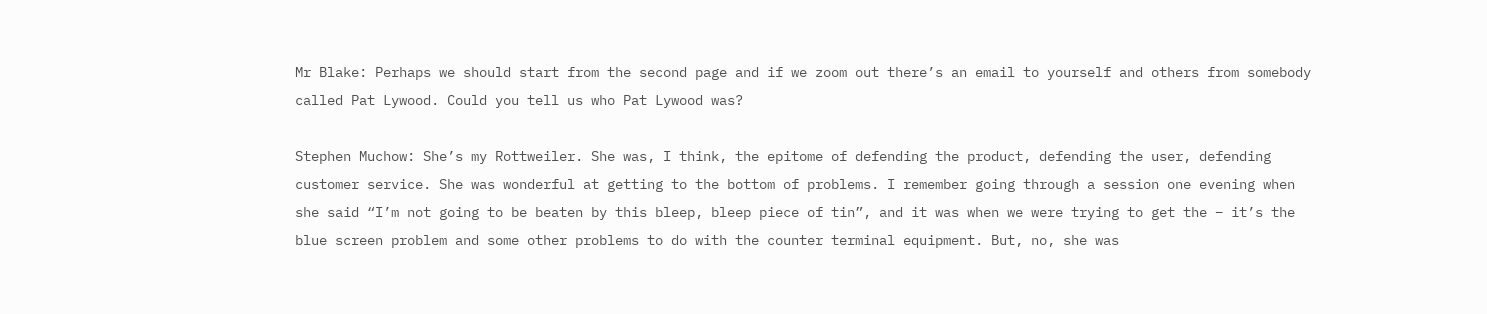Mr Blake: Perhaps we should start from the second page and if we zoom out there’s an email to yourself and others from somebody called Pat Lywood. Could you tell us who Pat Lywood was?

Stephen Muchow: She’s my Rottweiler. She was, I think, the epitome of defending the product, defending the user, defending customer service. She was wonderful at getting to the bottom of problems. I remember going through a session one evening when she said “I’m not going to be beaten by this bleep, bleep piece of tin”, and it was when we were trying to get the – it’s the blue screen problem and some other problems to do with the counter terminal equipment. But, no, she was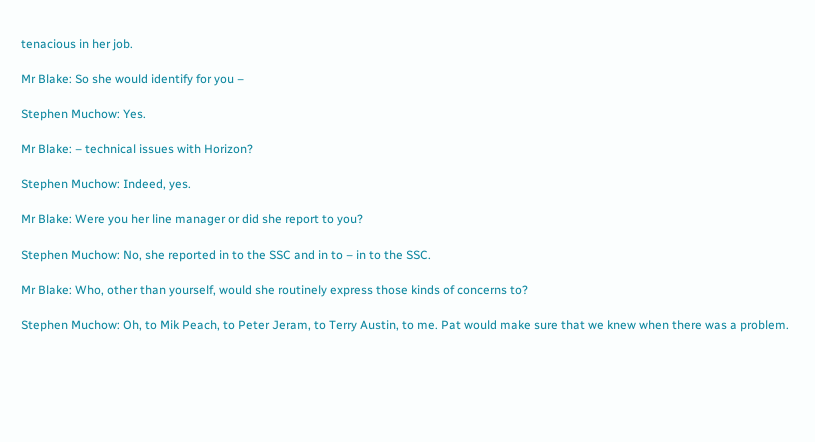tenacious in her job.

Mr Blake: So she would identify for you –

Stephen Muchow: Yes.

Mr Blake: – technical issues with Horizon?

Stephen Muchow: Indeed, yes.

Mr Blake: Were you her line manager or did she report to you?

Stephen Muchow: No, she reported in to the SSC and in to – in to the SSC.

Mr Blake: Who, other than yourself, would she routinely express those kinds of concerns to?

Stephen Muchow: Oh, to Mik Peach, to Peter Jeram, to Terry Austin, to me. Pat would make sure that we knew when there was a problem.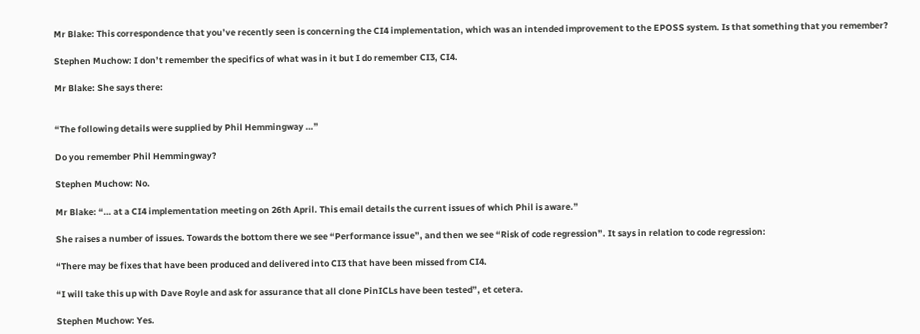Mr Blake: This correspondence that you’ve recently seen is concerning the CI4 implementation, which was an intended improvement to the EPOSS system. Is that something that you remember?

Stephen Muchow: I don’t remember the specifics of what was in it but I do remember CI3, CI4.

Mr Blake: She says there:


“The following details were supplied by Phil Hemmingway …”

Do you remember Phil Hemmingway?

Stephen Muchow: No.

Mr Blake: “… at a CI4 implementation meeting on 26th April. This email details the current issues of which Phil is aware.”

She raises a number of issues. Towards the bottom there we see “Performance issue”, and then we see “Risk of code regression”. It says in relation to code regression:

“There may be fixes that have been produced and delivered into CI3 that have been missed from CI4.

“I will take this up with Dave Royle and ask for assurance that all clone PinICLs have been tested”, et cetera.

Stephen Muchow: Yes.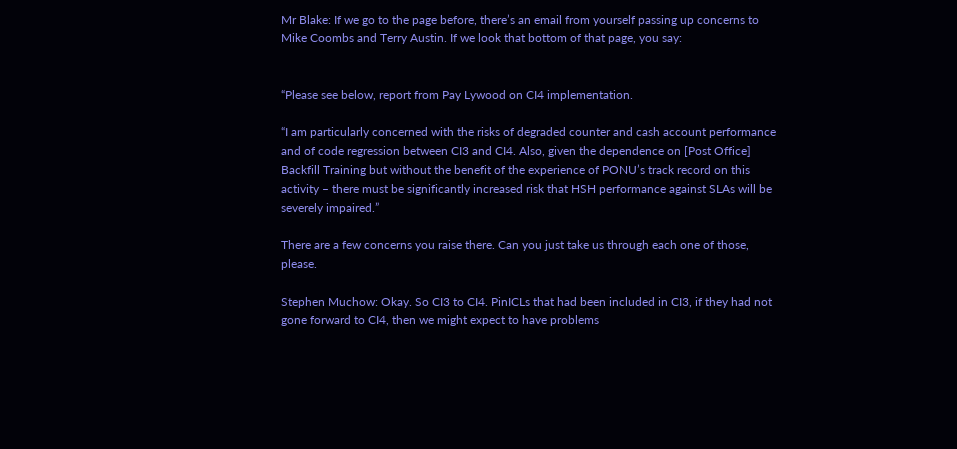Mr Blake: If we go to the page before, there’s an email from yourself passing up concerns to Mike Coombs and Terry Austin. If we look that bottom of that page, you say:


“Please see below, report from Pay Lywood on CI4 implementation.

“I am particularly concerned with the risks of degraded counter and cash account performance and of code regression between CI3 and CI4. Also, given the dependence on [Post Office] Backfill Training but without the benefit of the experience of PONU’s track record on this activity – there must be significantly increased risk that HSH performance against SLAs will be severely impaired.”

There are a few concerns you raise there. Can you just take us through each one of those, please.

Stephen Muchow: Okay. So CI3 to CI4. PinICLs that had been included in CI3, if they had not gone forward to CI4, then we might expect to have problems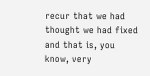recur that we had thought we had fixed and that is, you know, very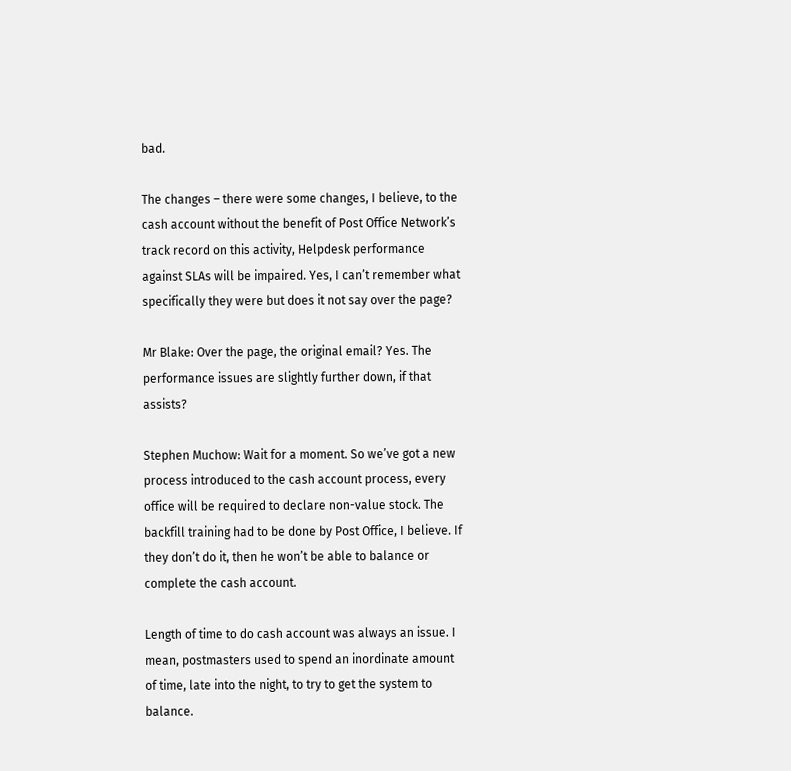bad.

The changes – there were some changes, I believe, to the cash account without the benefit of Post Office Network’s track record on this activity, Helpdesk performance against SLAs will be impaired. Yes, I can’t remember what specifically they were but does it not say over the page?

Mr Blake: Over the page, the original email? Yes. The performance issues are slightly further down, if that assists?

Stephen Muchow: Wait for a moment. So we’ve got a new process introduced to the cash account process, every office will be required to declare non-value stock. The backfill training had to be done by Post Office, I believe. If they don’t do it, then he won’t be able to balance or complete the cash account.

Length of time to do cash account was always an issue. I mean, postmasters used to spend an inordinate amount of time, late into the night, to try to get the system to balance.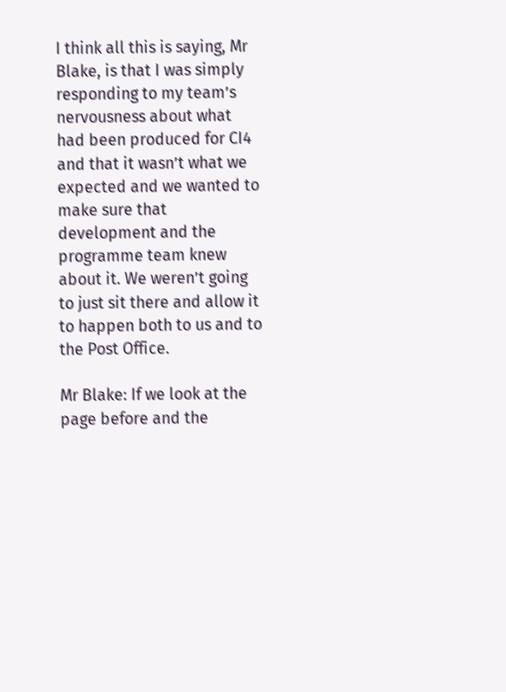I think all this is saying, Mr Blake, is that I was simply responding to my team’s nervousness about what had been produced for CI4 and that it wasn’t what we expected and we wanted to make sure that development and the programme team knew about it. We weren’t going to just sit there and allow it to happen both to us and to the Post Office.

Mr Blake: If we look at the page before and the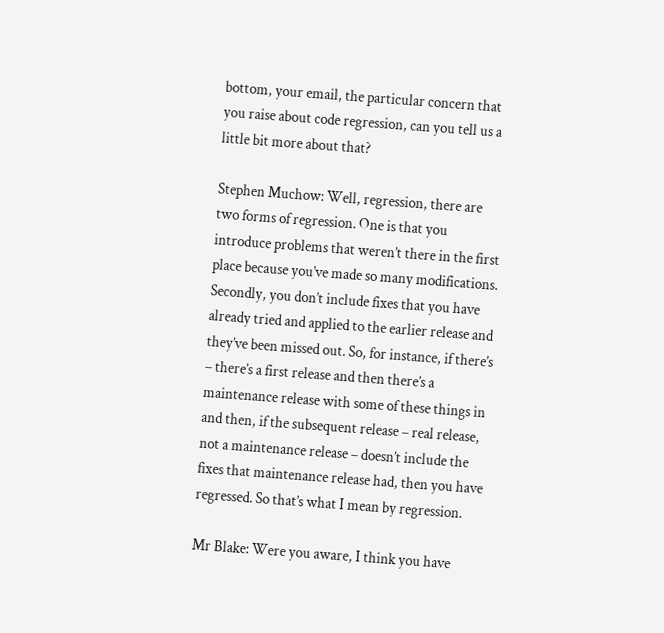bottom, your email, the particular concern that you raise about code regression, can you tell us a little bit more about that?

Stephen Muchow: Well, regression, there are two forms of regression. One is that you introduce problems that weren’t there in the first place because you’ve made so many modifications. Secondly, you don’t include fixes that you have already tried and applied to the earlier release and they’ve been missed out. So, for instance, if there’s – there’s a first release and then there’s a maintenance release with some of these things in and then, if the subsequent release – real release, not a maintenance release – doesn’t include the fixes that maintenance release had, then you have regressed. So that’s what I mean by regression.

Mr Blake: Were you aware, I think you have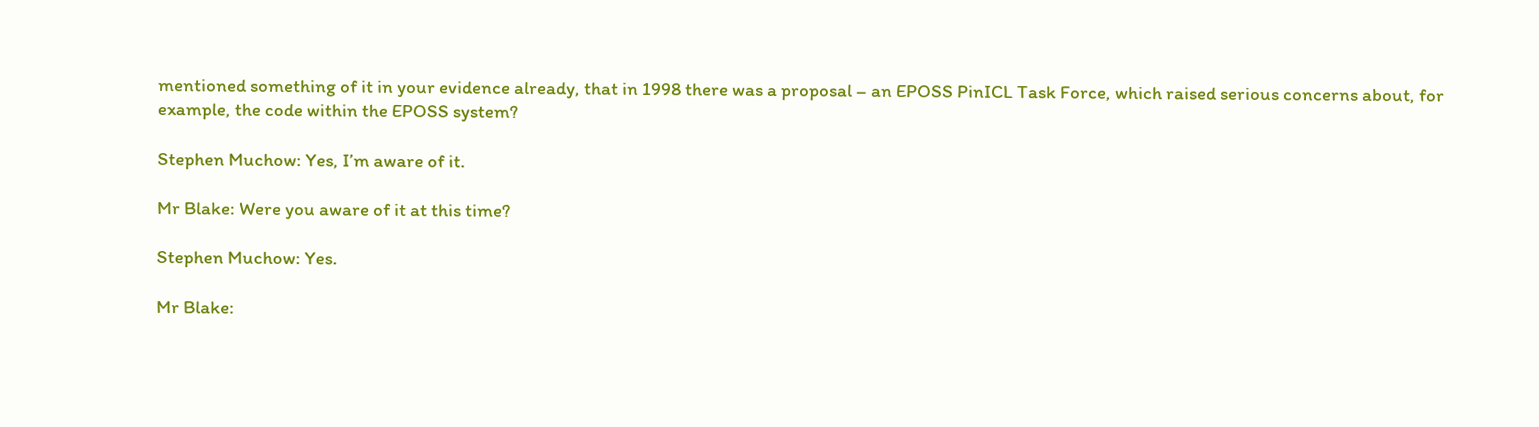mentioned something of it in your evidence already, that in 1998 there was a proposal – an EPOSS PinICL Task Force, which raised serious concerns about, for example, the code within the EPOSS system?

Stephen Muchow: Yes, I’m aware of it.

Mr Blake: Were you aware of it at this time?

Stephen Muchow: Yes.

Mr Blake: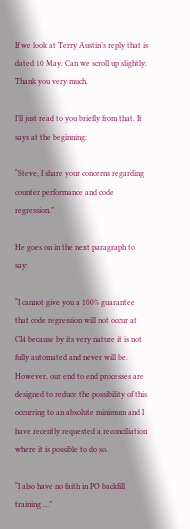If we look at Terry Austin’s reply that is dated 10 May. Can we scroll up slightly. Thank you very much.

I’ll just read to you briefly from that. It says at the beginning:

“Steve, I share your concerns regarding counter performance and code regression.”

He goes on in the next paragraph to say:

“I cannot give you a 100% guarantee that code regression will not occur at CI4 because by its very nature it is not fully automated and never will be. However, our end to end processes are designed to reduce the possibility of this occurring to an absolute minimum and I have recently requested a reconciliation where it is possible to do so.

“I also have no faith in PO backfill training …”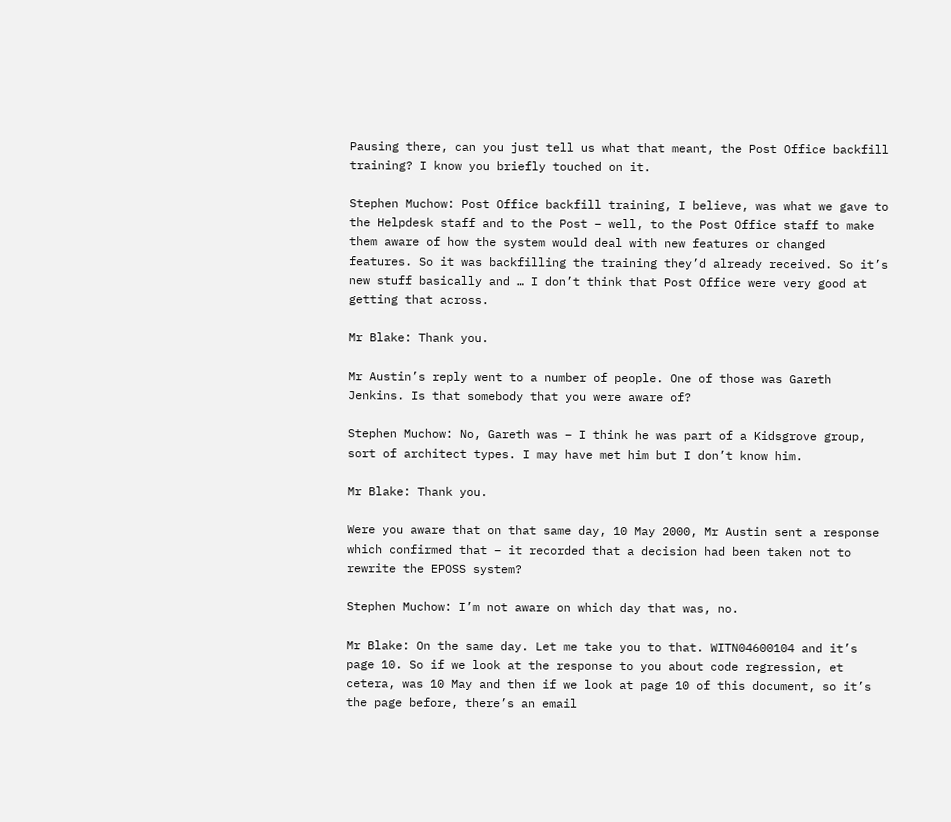Pausing there, can you just tell us what that meant, the Post Office backfill training? I know you briefly touched on it.

Stephen Muchow: Post Office backfill training, I believe, was what we gave to the Helpdesk staff and to the Post – well, to the Post Office staff to make them aware of how the system would deal with new features or changed features. So it was backfilling the training they’d already received. So it’s new stuff basically and … I don’t think that Post Office were very good at getting that across.

Mr Blake: Thank you.

Mr Austin’s reply went to a number of people. One of those was Gareth Jenkins. Is that somebody that you were aware of?

Stephen Muchow: No, Gareth was – I think he was part of a Kidsgrove group, sort of architect types. I may have met him but I don’t know him.

Mr Blake: Thank you.

Were you aware that on that same day, 10 May 2000, Mr Austin sent a response which confirmed that – it recorded that a decision had been taken not to rewrite the EPOSS system?

Stephen Muchow: I’m not aware on which day that was, no.

Mr Blake: On the same day. Let me take you to that. WITN04600104 and it’s page 10. So if we look at the response to you about code regression, et cetera, was 10 May and then if we look at page 10 of this document, so it’s the page before, there’s an email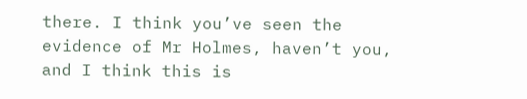there. I think you’ve seen the evidence of Mr Holmes, haven’t you, and I think this is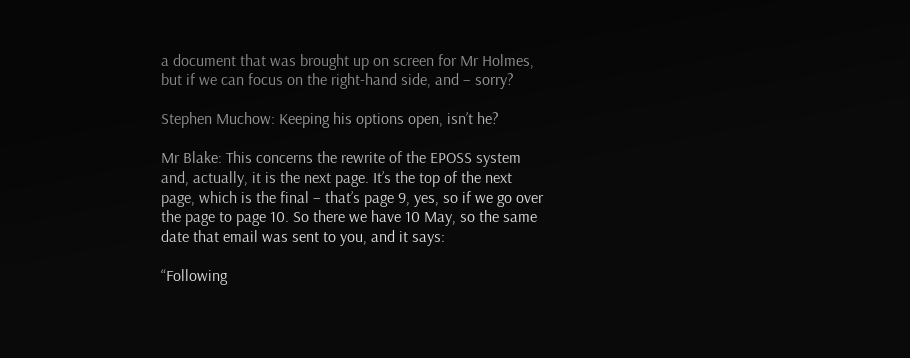a document that was brought up on screen for Mr Holmes, but if we can focus on the right-hand side, and – sorry?

Stephen Muchow: Keeping his options open, isn’t he?

Mr Blake: This concerns the rewrite of the EPOSS system and, actually, it is the next page. It’s the top of the next page, which is the final – that’s page 9, yes, so if we go over the page to page 10. So there we have 10 May, so the same date that email was sent to you, and it says:

“Following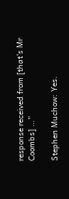response received from [that’s Mr Coombs] …”

Stephen Muchow: Yes.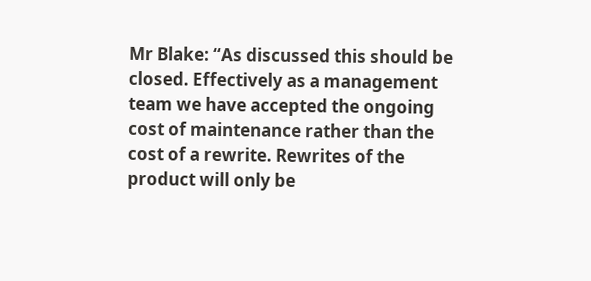Mr Blake: “As discussed this should be closed. Effectively as a management team we have accepted the ongoing cost of maintenance rather than the cost of a rewrite. Rewrites of the product will only be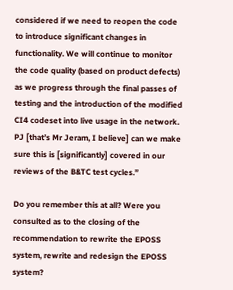considered if we need to reopen the code to introduce significant changes in functionality. We will continue to monitor the code quality (based on product defects) as we progress through the final passes of testing and the introduction of the modified CI4 codeset into live usage in the network. PJ [that’s Mr Jeram, I believe] can we make sure this is [significantly] covered in our reviews of the B&TC test cycles.”

Do you remember this at all? Were you consulted as to the closing of the recommendation to rewrite the EPOSS system, rewrite and redesign the EPOSS system?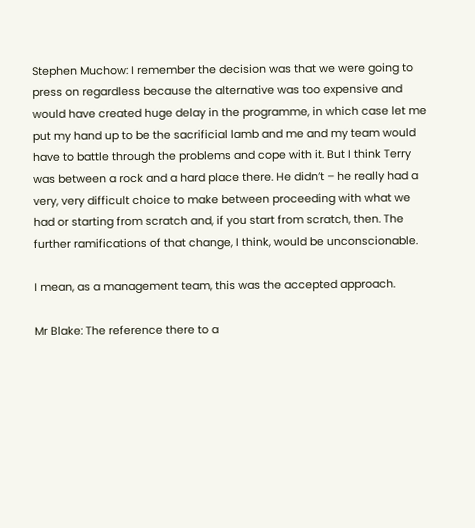Stephen Muchow: I remember the decision was that we were going to press on regardless because the alternative was too expensive and would have created huge delay in the programme, in which case let me put my hand up to be the sacrificial lamb and me and my team would have to battle through the problems and cope with it. But I think Terry was between a rock and a hard place there. He didn’t – he really had a very, very difficult choice to make between proceeding with what we had or starting from scratch and, if you start from scratch, then. The further ramifications of that change, I think, would be unconscionable.

I mean, as a management team, this was the accepted approach.

Mr Blake: The reference there to a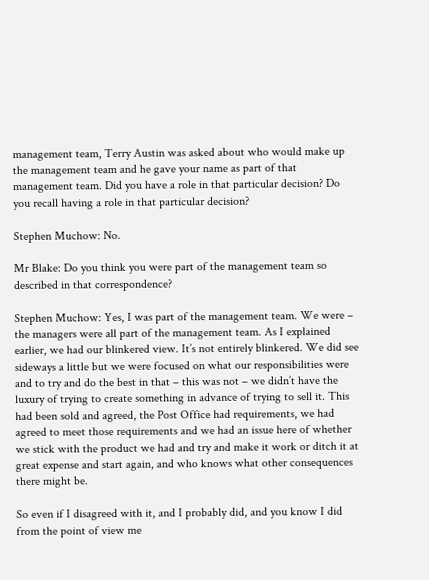management team, Terry Austin was asked about who would make up the management team and he gave your name as part of that management team. Did you have a role in that particular decision? Do you recall having a role in that particular decision?

Stephen Muchow: No.

Mr Blake: Do you think you were part of the management team so described in that correspondence?

Stephen Muchow: Yes, I was part of the management team. We were – the managers were all part of the management team. As I explained earlier, we had our blinkered view. It’s not entirely blinkered. We did see sideways a little but we were focused on what our responsibilities were and to try and do the best in that – this was not – we didn’t have the luxury of trying to create something in advance of trying to sell it. This had been sold and agreed, the Post Office had requirements, we had agreed to meet those requirements and we had an issue here of whether we stick with the product we had and try and make it work or ditch it at great expense and start again, and who knows what other consequences there might be.

So even if I disagreed with it, and I probably did, and you know I did from the point of view me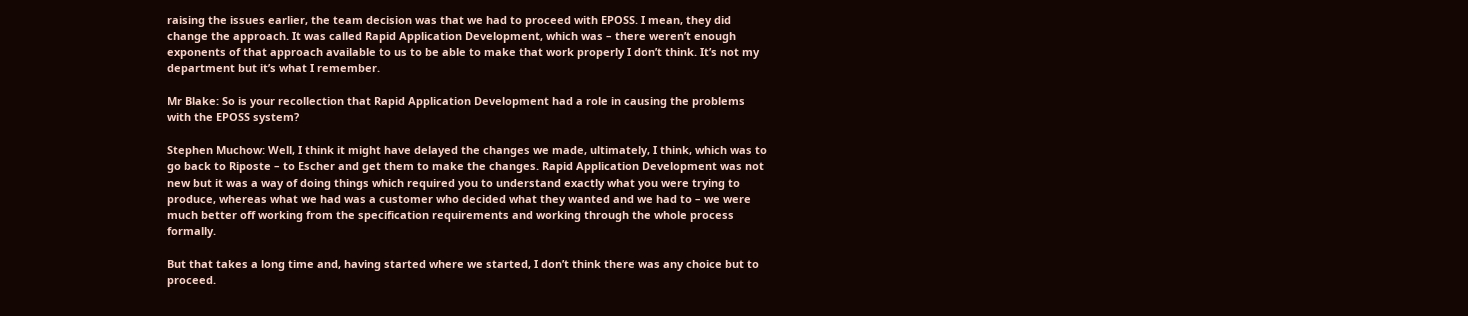raising the issues earlier, the team decision was that we had to proceed with EPOSS. I mean, they did change the approach. It was called Rapid Application Development, which was – there weren’t enough exponents of that approach available to us to be able to make that work properly I don’t think. It’s not my department but it’s what I remember.

Mr Blake: So is your recollection that Rapid Application Development had a role in causing the problems with the EPOSS system?

Stephen Muchow: Well, I think it might have delayed the changes we made, ultimately, I think, which was to go back to Riposte – to Escher and get them to make the changes. Rapid Application Development was not new but it was a way of doing things which required you to understand exactly what you were trying to produce, whereas what we had was a customer who decided what they wanted and we had to – we were much better off working from the specification requirements and working through the whole process formally.

But that takes a long time and, having started where we started, I don’t think there was any choice but to proceed.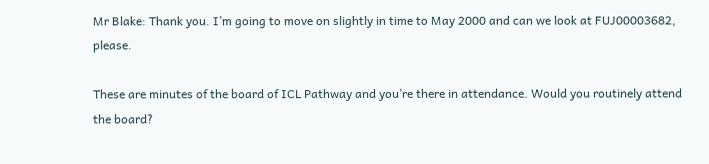Mr Blake: Thank you. I’m going to move on slightly in time to May 2000 and can we look at FUJ00003682, please.

These are minutes of the board of ICL Pathway and you’re there in attendance. Would you routinely attend the board?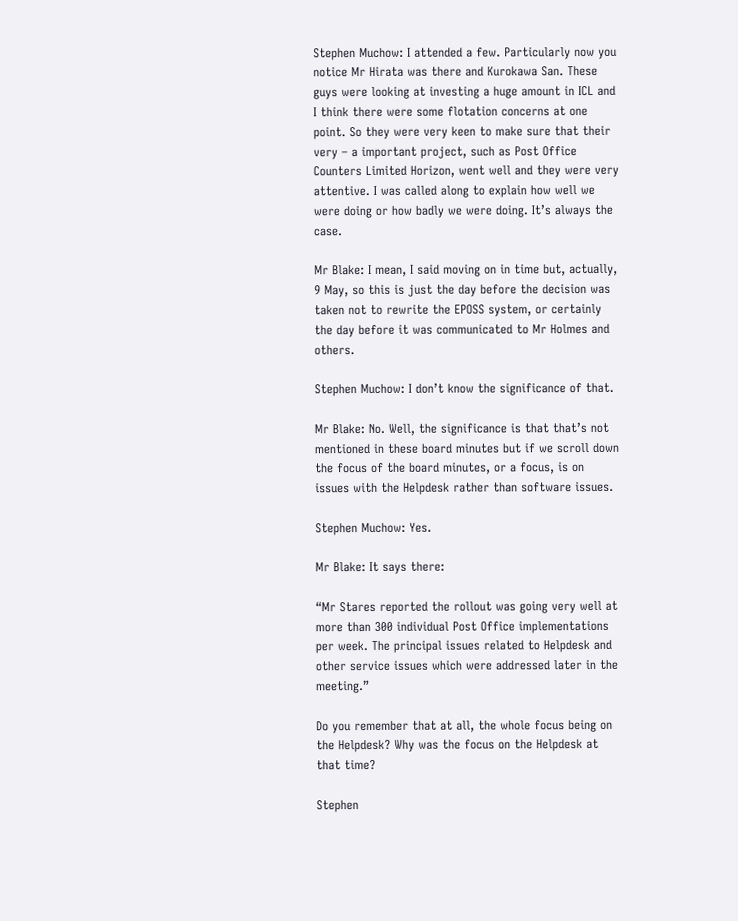Stephen Muchow: I attended a few. Particularly now you notice Mr Hirata was there and Kurokawa San. These guys were looking at investing a huge amount in ICL and I think there were some flotation concerns at one point. So they were very keen to make sure that their very – a important project, such as Post Office Counters Limited Horizon, went well and they were very attentive. I was called along to explain how well we were doing or how badly we were doing. It’s always the case.

Mr Blake: I mean, I said moving on in time but, actually, 9 May, so this is just the day before the decision was taken not to rewrite the EPOSS system, or certainly the day before it was communicated to Mr Holmes and others.

Stephen Muchow: I don’t know the significance of that.

Mr Blake: No. Well, the significance is that that’s not mentioned in these board minutes but if we scroll down the focus of the board minutes, or a focus, is on issues with the Helpdesk rather than software issues.

Stephen Muchow: Yes.

Mr Blake: It says there:

“Mr Stares reported the rollout was going very well at more than 300 individual Post Office implementations per week. The principal issues related to Helpdesk and other service issues which were addressed later in the meeting.”

Do you remember that at all, the whole focus being on the Helpdesk? Why was the focus on the Helpdesk at that time?

Stephen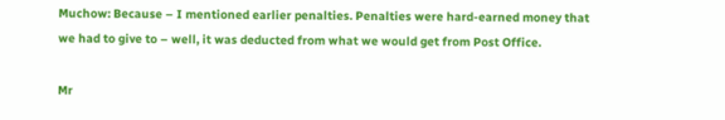Muchow: Because – I mentioned earlier penalties. Penalties were hard-earned money that we had to give to – well, it was deducted from what we would get from Post Office.

Mr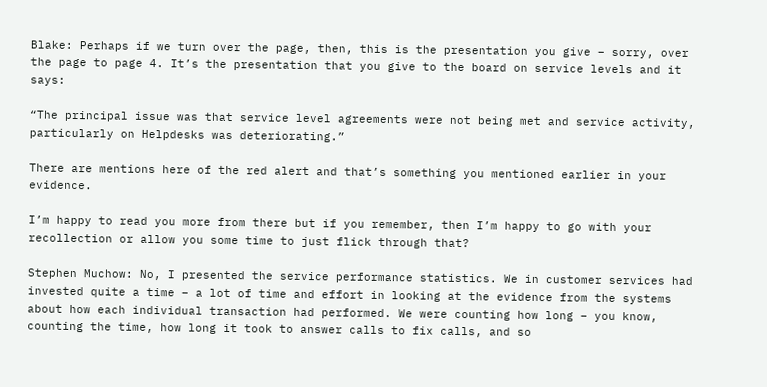Blake: Perhaps if we turn over the page, then, this is the presentation you give – sorry, over the page to page 4. It’s the presentation that you give to the board on service levels and it says:

“The principal issue was that service level agreements were not being met and service activity, particularly on Helpdesks was deteriorating.”

There are mentions here of the red alert and that’s something you mentioned earlier in your evidence.

I’m happy to read you more from there but if you remember, then I’m happy to go with your recollection or allow you some time to just flick through that?

Stephen Muchow: No, I presented the service performance statistics. We in customer services had invested quite a time – a lot of time and effort in looking at the evidence from the systems about how each individual transaction had performed. We were counting how long – you know, counting the time, how long it took to answer calls to fix calls, and so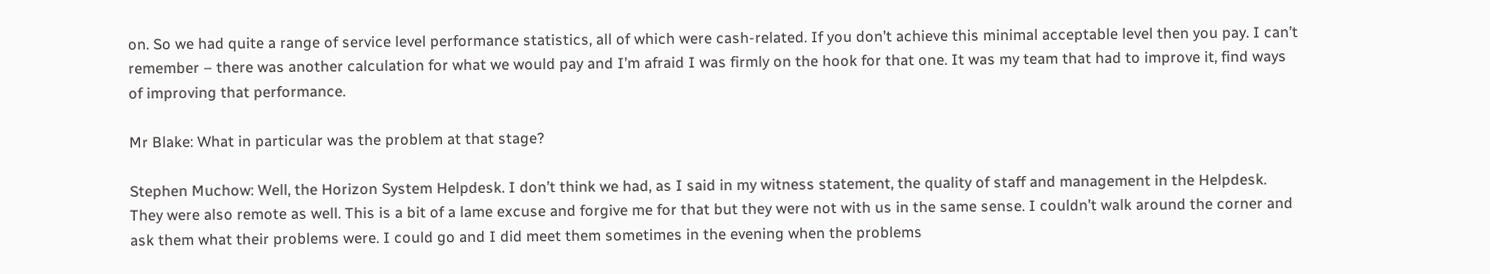on. So we had quite a range of service level performance statistics, all of which were cash-related. If you don’t achieve this minimal acceptable level then you pay. I can’t remember – there was another calculation for what we would pay and I’m afraid I was firmly on the hook for that one. It was my team that had to improve it, find ways of improving that performance.

Mr Blake: What in particular was the problem at that stage?

Stephen Muchow: Well, the Horizon System Helpdesk. I don’t think we had, as I said in my witness statement, the quality of staff and management in the Helpdesk. They were also remote as well. This is a bit of a lame excuse and forgive me for that but they were not with us in the same sense. I couldn’t walk around the corner and ask them what their problems were. I could go and I did meet them sometimes in the evening when the problems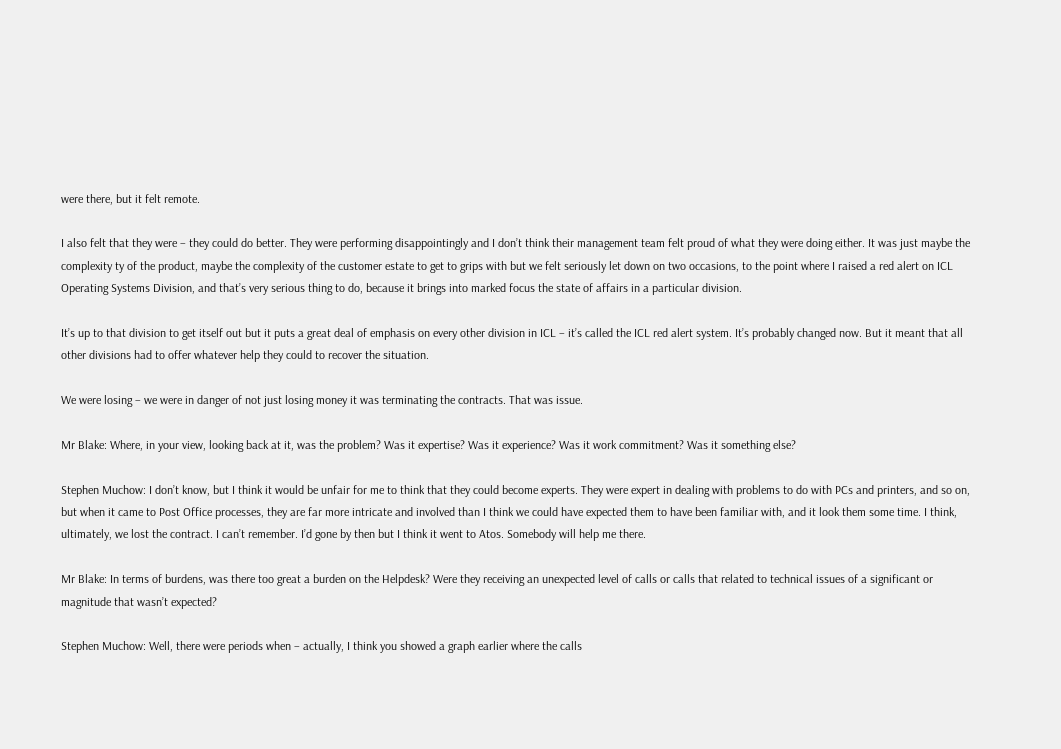were there, but it felt remote.

I also felt that they were – they could do better. They were performing disappointingly and I don’t think their management team felt proud of what they were doing either. It was just maybe the complexity ty of the product, maybe the complexity of the customer estate to get to grips with but we felt seriously let down on two occasions, to the point where I raised a red alert on ICL Operating Systems Division, and that’s very serious thing to do, because it brings into marked focus the state of affairs in a particular division.

It’s up to that division to get itself out but it puts a great deal of emphasis on every other division in ICL – it’s called the ICL red alert system. It’s probably changed now. But it meant that all other divisions had to offer whatever help they could to recover the situation.

We were losing – we were in danger of not just losing money it was terminating the contracts. That was issue.

Mr Blake: Where, in your view, looking back at it, was the problem? Was it expertise? Was it experience? Was it work commitment? Was it something else?

Stephen Muchow: I don’t know, but I think it would be unfair for me to think that they could become experts. They were expert in dealing with problems to do with PCs and printers, and so on, but when it came to Post Office processes, they are far more intricate and involved than I think we could have expected them to have been familiar with, and it look them some time. I think, ultimately, we lost the contract. I can’t remember. I’d gone by then but I think it went to Atos. Somebody will help me there.

Mr Blake: In terms of burdens, was there too great a burden on the Helpdesk? Were they receiving an unexpected level of calls or calls that related to technical issues of a significant or magnitude that wasn’t expected?

Stephen Muchow: Well, there were periods when – actually, I think you showed a graph earlier where the calls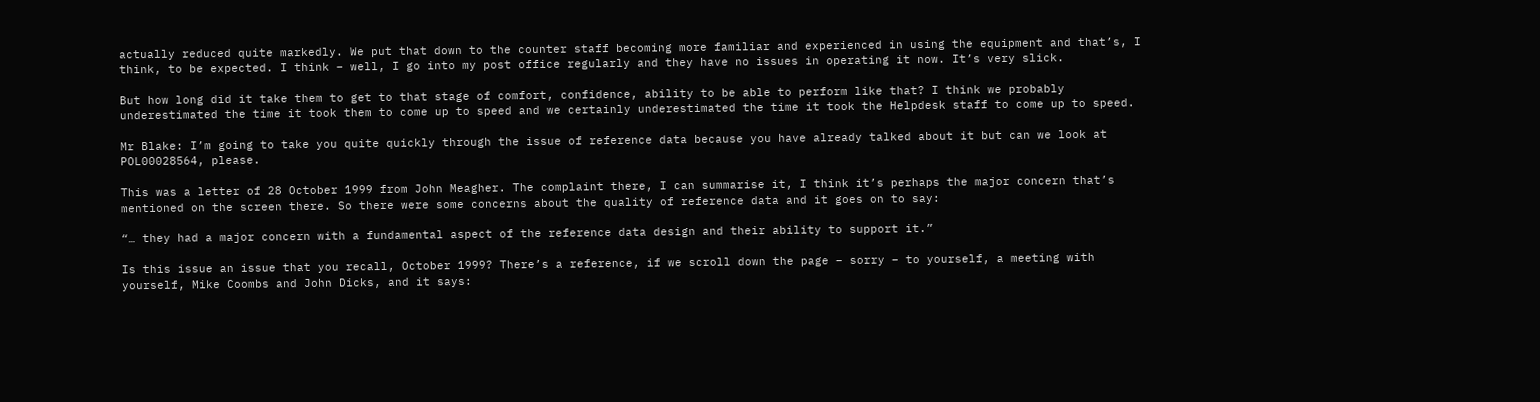actually reduced quite markedly. We put that down to the counter staff becoming more familiar and experienced in using the equipment and that’s, I think, to be expected. I think – well, I go into my post office regularly and they have no issues in operating it now. It’s very slick.

But how long did it take them to get to that stage of comfort, confidence, ability to be able to perform like that? I think we probably underestimated the time it took them to come up to speed and we certainly underestimated the time it took the Helpdesk staff to come up to speed.

Mr Blake: I’m going to take you quite quickly through the issue of reference data because you have already talked about it but can we look at POL00028564, please.

This was a letter of 28 October 1999 from John Meagher. The complaint there, I can summarise it, I think it’s perhaps the major concern that’s mentioned on the screen there. So there were some concerns about the quality of reference data and it goes on to say:

“… they had a major concern with a fundamental aspect of the reference data design and their ability to support it.”

Is this issue an issue that you recall, October 1999? There’s a reference, if we scroll down the page – sorry – to yourself, a meeting with yourself, Mike Coombs and John Dicks, and it says: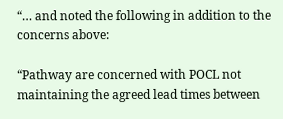“… and noted the following in addition to the concerns above:

“Pathway are concerned with POCL not maintaining the agreed lead times between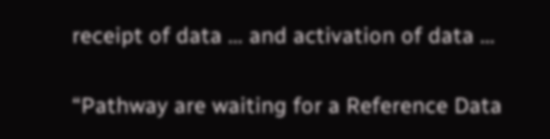receipt of data … and activation of data …

“Pathway are waiting for a Reference Data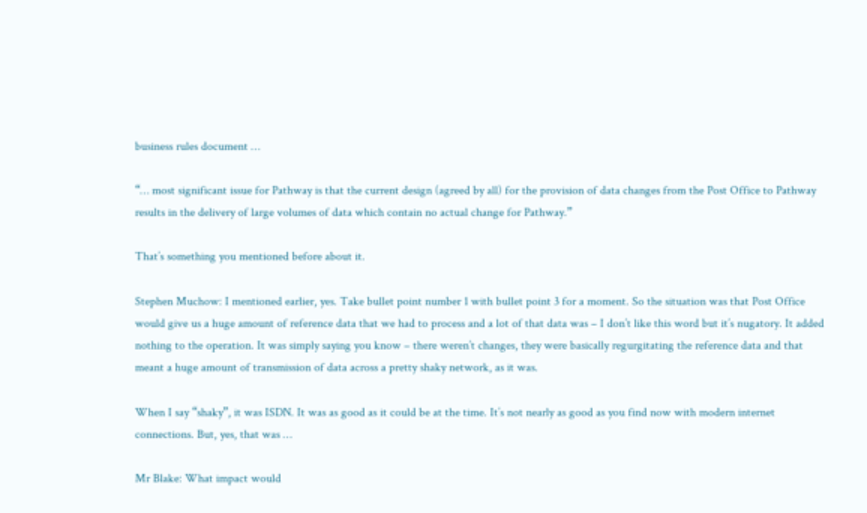business rules document …

“… most significant issue for Pathway is that the current design (agreed by all) for the provision of data changes from the Post Office to Pathway results in the delivery of large volumes of data which contain no actual change for Pathway.”

That’s something you mentioned before about it.

Stephen Muchow: I mentioned earlier, yes. Take bullet point number 1 with bullet point 3 for a moment. So the situation was that Post Office would give us a huge amount of reference data that we had to process and a lot of that data was – I don’t like this word but it’s nugatory. It added nothing to the operation. It was simply saying you know – there weren’t changes, they were basically regurgitating the reference data and that meant a huge amount of transmission of data across a pretty shaky network, as it was.

When I say “shaky”, it was ISDN. It was as good as it could be at the time. It’s not nearly as good as you find now with modern internet connections. But, yes, that was …

Mr Blake: What impact would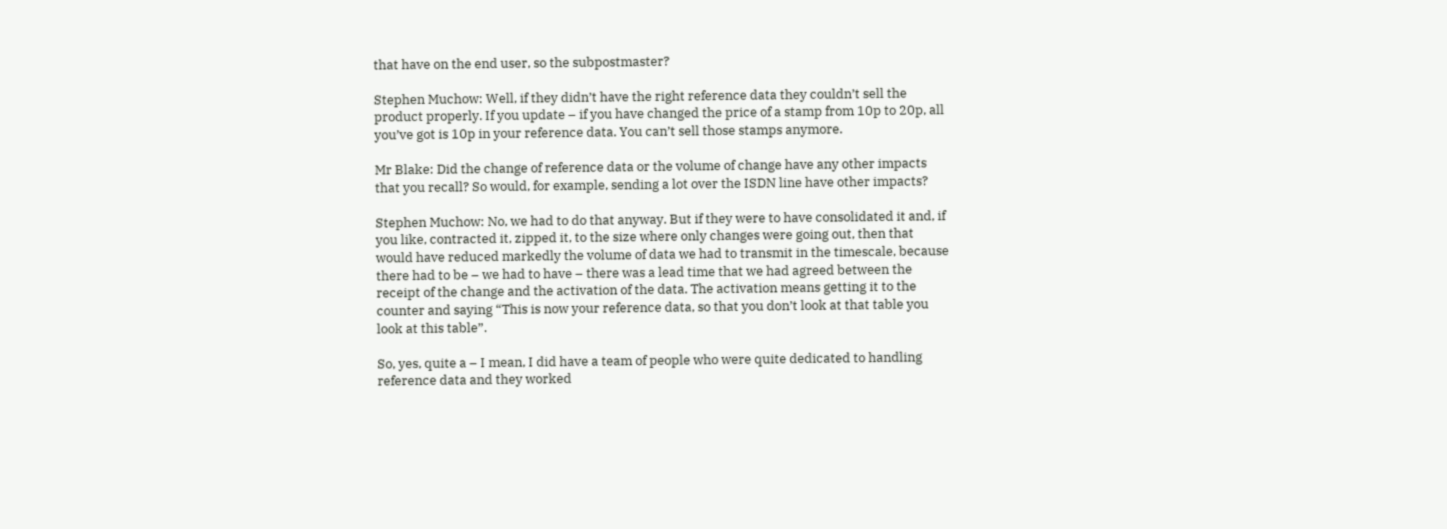that have on the end user, so the subpostmaster?

Stephen Muchow: Well, if they didn’t have the right reference data they couldn’t sell the product properly. If you update – if you have changed the price of a stamp from 10p to 20p, all you’ve got is 10p in your reference data. You can’t sell those stamps anymore.

Mr Blake: Did the change of reference data or the volume of change have any other impacts that you recall? So would, for example, sending a lot over the ISDN line have other impacts?

Stephen Muchow: No, we had to do that anyway. But if they were to have consolidated it and, if you like, contracted it, zipped it, to the size where only changes were going out, then that would have reduced markedly the volume of data we had to transmit in the timescale, because there had to be – we had to have – there was a lead time that we had agreed between the receipt of the change and the activation of the data. The activation means getting it to the counter and saying “This is now your reference data, so that you don’t look at that table you look at this table”.

So, yes, quite a – I mean, I did have a team of people who were quite dedicated to handling reference data and they worked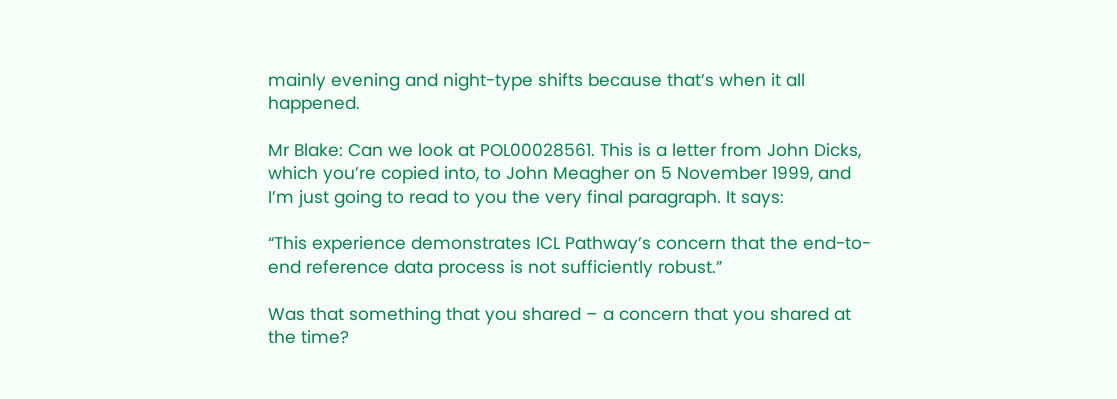mainly evening and night-type shifts because that’s when it all happened.

Mr Blake: Can we look at POL00028561. This is a letter from John Dicks, which you’re copied into, to John Meagher on 5 November 1999, and I’m just going to read to you the very final paragraph. It says:

“This experience demonstrates ICL Pathway’s concern that the end-to-end reference data process is not sufficiently robust.”

Was that something that you shared – a concern that you shared at the time?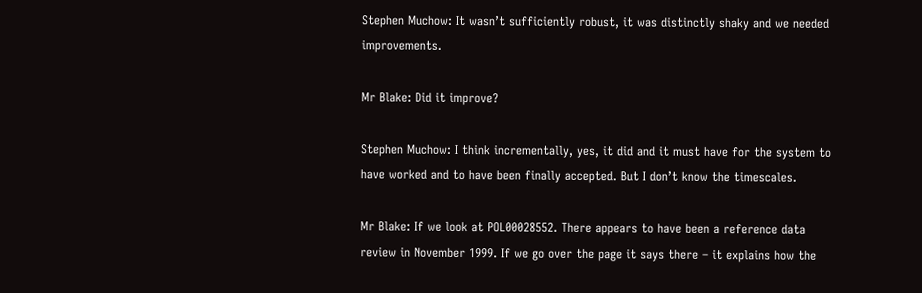Stephen Muchow: It wasn’t sufficiently robust, it was distinctly shaky and we needed improvements.

Mr Blake: Did it improve?

Stephen Muchow: I think incrementally, yes, it did and it must have for the system to have worked and to have been finally accepted. But I don’t know the timescales.

Mr Blake: If we look at POL00028552. There appears to have been a reference data review in November 1999. If we go over the page it says there – it explains how the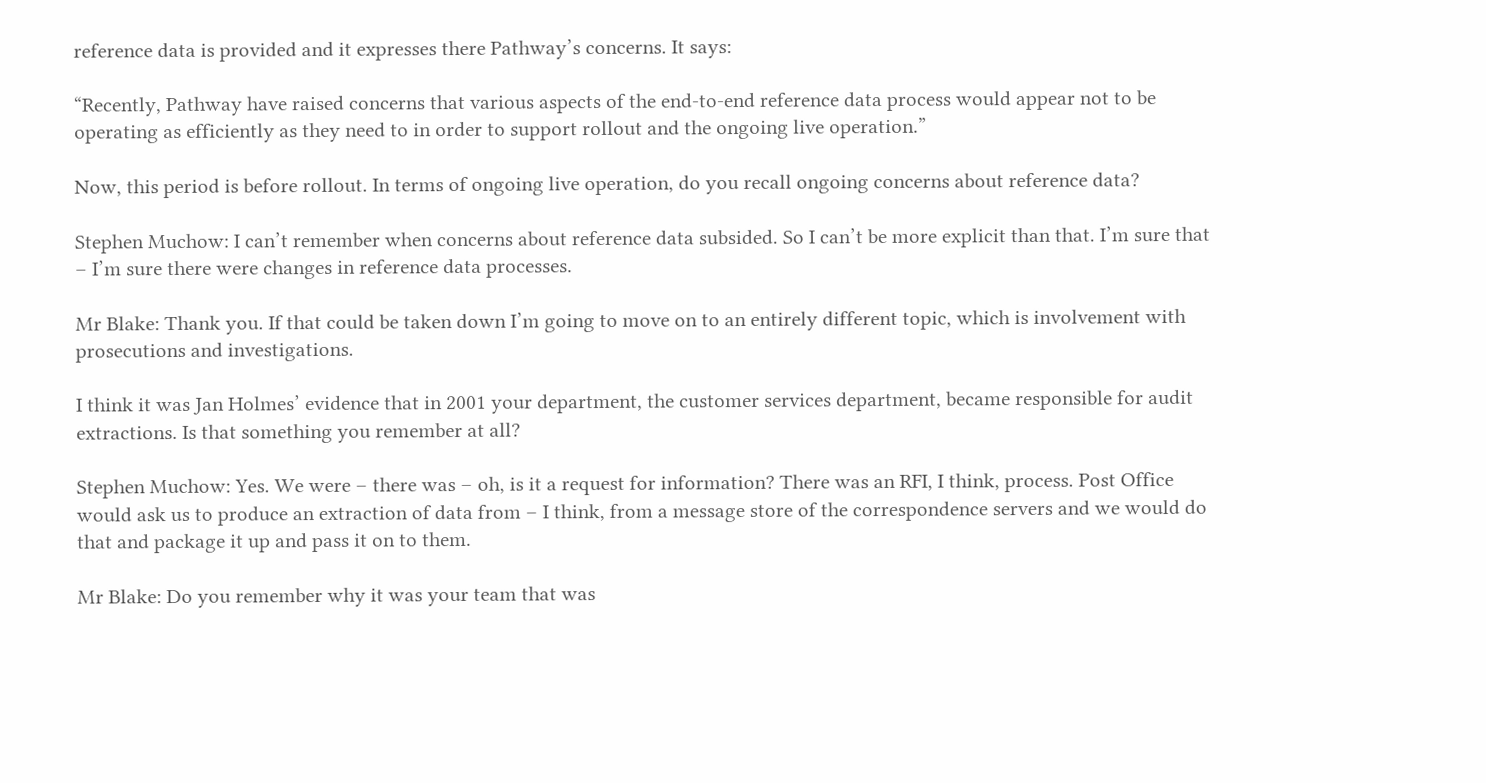reference data is provided and it expresses there Pathway’s concerns. It says:

“Recently, Pathway have raised concerns that various aspects of the end-to-end reference data process would appear not to be operating as efficiently as they need to in order to support rollout and the ongoing live operation.”

Now, this period is before rollout. In terms of ongoing live operation, do you recall ongoing concerns about reference data?

Stephen Muchow: I can’t remember when concerns about reference data subsided. So I can’t be more explicit than that. I’m sure that – I’m sure there were changes in reference data processes.

Mr Blake: Thank you. If that could be taken down I’m going to move on to an entirely different topic, which is involvement with prosecutions and investigations.

I think it was Jan Holmes’ evidence that in 2001 your department, the customer services department, became responsible for audit extractions. Is that something you remember at all?

Stephen Muchow: Yes. We were – there was – oh, is it a request for information? There was an RFI, I think, process. Post Office would ask us to produce an extraction of data from – I think, from a message store of the correspondence servers and we would do that and package it up and pass it on to them.

Mr Blake: Do you remember why it was your team that was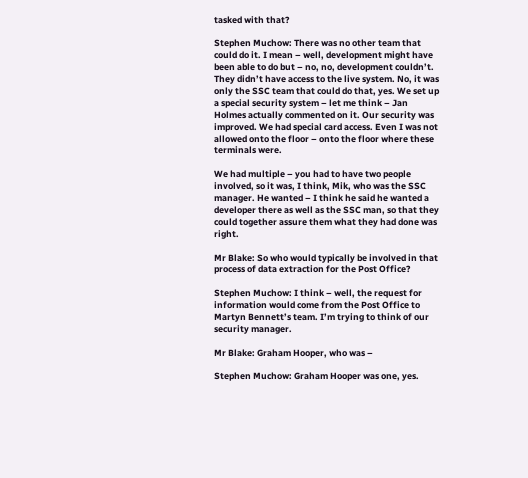tasked with that?

Stephen Muchow: There was no other team that could do it. I mean – well, development might have been able to do but – no, no, development couldn’t. They didn’t have access to the live system. No, it was only the SSC team that could do that, yes. We set up a special security system – let me think – Jan Holmes actually commented on it. Our security was improved. We had special card access. Even I was not allowed onto the floor – onto the floor where these terminals were.

We had multiple – you had to have two people involved, so it was, I think, Mik, who was the SSC manager. He wanted – I think he said he wanted a developer there as well as the SSC man, so that they could together assure them what they had done was right.

Mr Blake: So who would typically be involved in that process of data extraction for the Post Office?

Stephen Muchow: I think – well, the request for information would come from the Post Office to Martyn Bennett’s team. I’m trying to think of our security manager.

Mr Blake: Graham Hooper, who was –

Stephen Muchow: Graham Hooper was one, yes.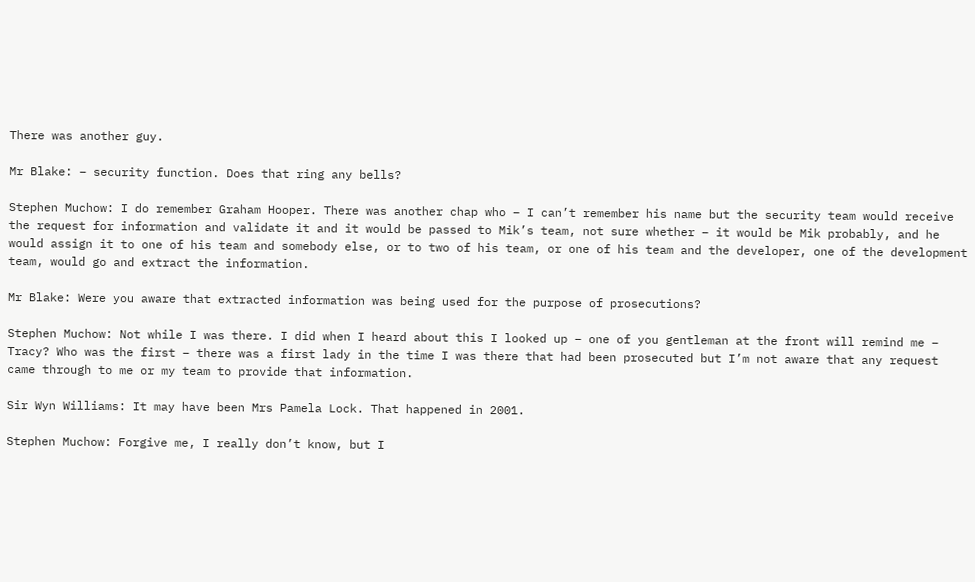There was another guy.

Mr Blake: – security function. Does that ring any bells?

Stephen Muchow: I do remember Graham Hooper. There was another chap who – I can’t remember his name but the security team would receive the request for information and validate it and it would be passed to Mik’s team, not sure whether – it would be Mik probably, and he would assign it to one of his team and somebody else, or to two of his team, or one of his team and the developer, one of the development team, would go and extract the information.

Mr Blake: Were you aware that extracted information was being used for the purpose of prosecutions?

Stephen Muchow: Not while I was there. I did when I heard about this I looked up – one of you gentleman at the front will remind me – Tracy? Who was the first – there was a first lady in the time I was there that had been prosecuted but I’m not aware that any request came through to me or my team to provide that information.

Sir Wyn Williams: It may have been Mrs Pamela Lock. That happened in 2001.

Stephen Muchow: Forgive me, I really don’t know, but I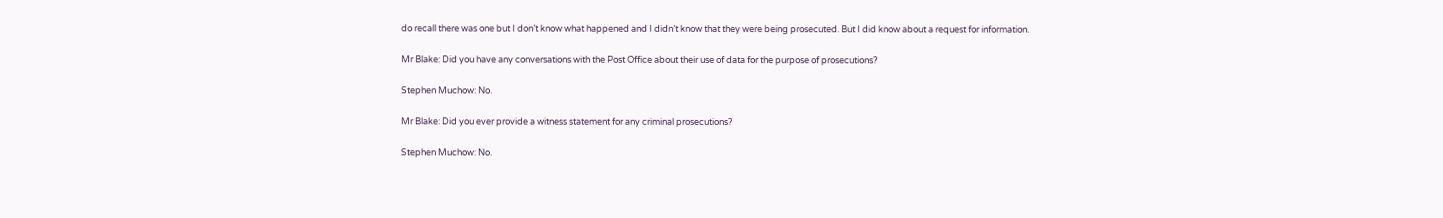do recall there was one but I don’t know what happened and I didn’t know that they were being prosecuted. But I did know about a request for information.

Mr Blake: Did you have any conversations with the Post Office about their use of data for the purpose of prosecutions?

Stephen Muchow: No.

Mr Blake: Did you ever provide a witness statement for any criminal prosecutions?

Stephen Muchow: No.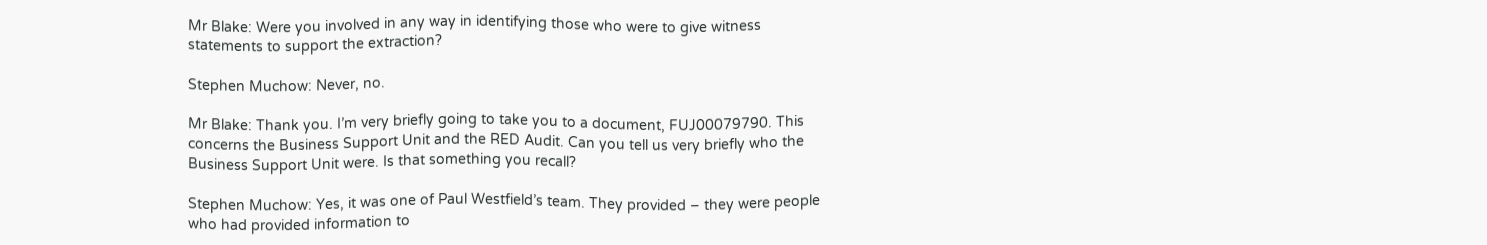Mr Blake: Were you involved in any way in identifying those who were to give witness statements to support the extraction?

Stephen Muchow: Never, no.

Mr Blake: Thank you. I’m very briefly going to take you to a document, FUJ00079790. This concerns the Business Support Unit and the RED Audit. Can you tell us very briefly who the Business Support Unit were. Is that something you recall?

Stephen Muchow: Yes, it was one of Paul Westfield’s team. They provided – they were people who had provided information to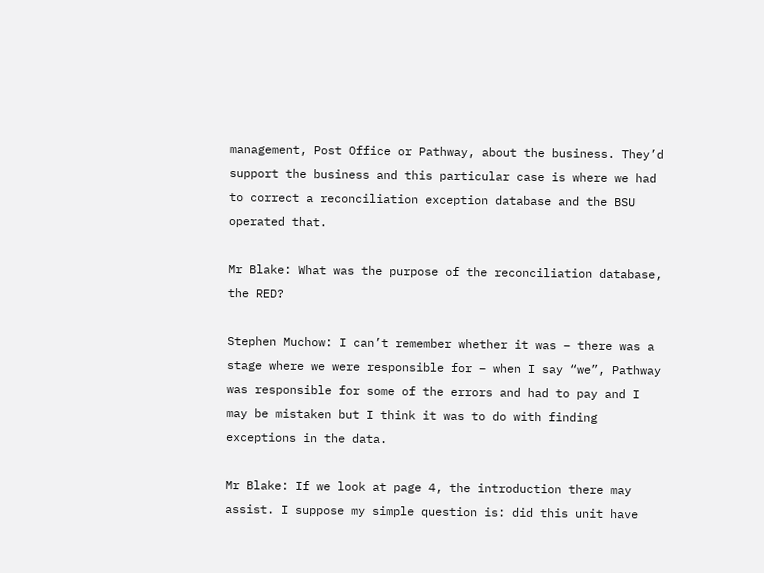management, Post Office or Pathway, about the business. They’d support the business and this particular case is where we had to correct a reconciliation exception database and the BSU operated that.

Mr Blake: What was the purpose of the reconciliation database, the RED?

Stephen Muchow: I can’t remember whether it was – there was a stage where we were responsible for – when I say “we”, Pathway was responsible for some of the errors and had to pay and I may be mistaken but I think it was to do with finding exceptions in the data.

Mr Blake: If we look at page 4, the introduction there may assist. I suppose my simple question is: did this unit have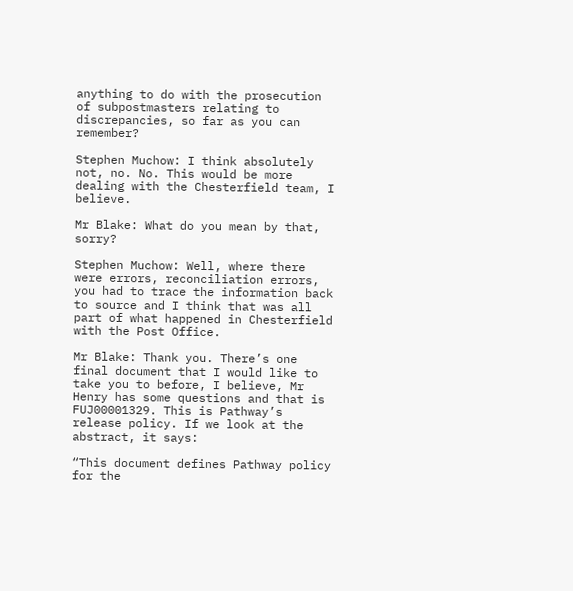anything to do with the prosecution of subpostmasters relating to discrepancies, so far as you can remember?

Stephen Muchow: I think absolutely not, no. No. This would be more dealing with the Chesterfield team, I believe.

Mr Blake: What do you mean by that, sorry?

Stephen Muchow: Well, where there were errors, reconciliation errors, you had to trace the information back to source and I think that was all part of what happened in Chesterfield with the Post Office.

Mr Blake: Thank you. There’s one final document that I would like to take you to before, I believe, Mr Henry has some questions and that is FUJ00001329. This is Pathway’s release policy. If we look at the abstract, it says:

“This document defines Pathway policy for the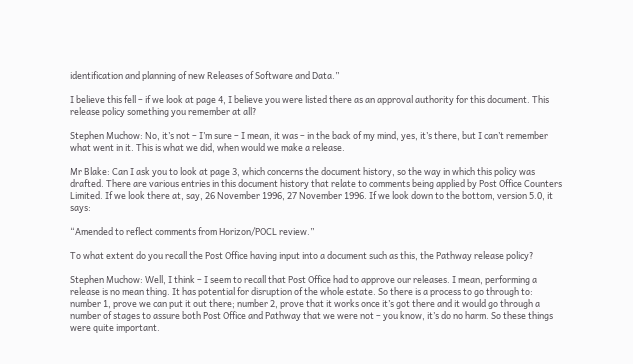identification and planning of new Releases of Software and Data.”

I believe this fell – if we look at page 4, I believe you were listed there as an approval authority for this document. This release policy something you remember at all?

Stephen Muchow: No, it’s not – I’m sure – I mean, it was – in the back of my mind, yes, it’s there, but I can’t remember what went in it. This is what we did, when would we make a release.

Mr Blake: Can I ask you to look at page 3, which concerns the document history, so the way in which this policy was drafted. There are various entries in this document history that relate to comments being applied by Post Office Counters Limited. If we look there at, say, 26 November 1996, 27 November 1996. If we look down to the bottom, version 5.0, it says:

“Amended to reflect comments from Horizon/POCL review.”

To what extent do you recall the Post Office having input into a document such as this, the Pathway release policy?

Stephen Muchow: Well, I think – I seem to recall that Post Office had to approve our releases. I mean, performing a release is no mean thing. It has potential for disruption of the whole estate. So there is a process to go through to: number 1, prove we can put it out there; number 2, prove that it works once it’s got there and it would go through a number of stages to assure both Post Office and Pathway that we were not – you know, it’s do no harm. So these things were quite important.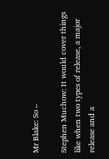Mr Blake: So –

Stephen Muchow: It would cover things like when two types of release, a major release and a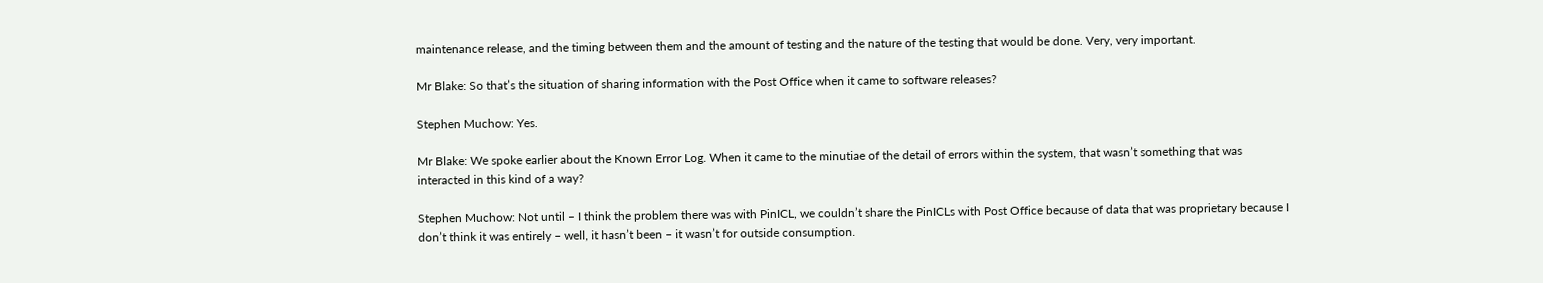maintenance release, and the timing between them and the amount of testing and the nature of the testing that would be done. Very, very important.

Mr Blake: So that’s the situation of sharing information with the Post Office when it came to software releases?

Stephen Muchow: Yes.

Mr Blake: We spoke earlier about the Known Error Log. When it came to the minutiae of the detail of errors within the system, that wasn’t something that was interacted in this kind of a way?

Stephen Muchow: Not until – I think the problem there was with PinICL, we couldn’t share the PinICLs with Post Office because of data that was proprietary because I don’t think it was entirely – well, it hasn’t been – it wasn’t for outside consumption.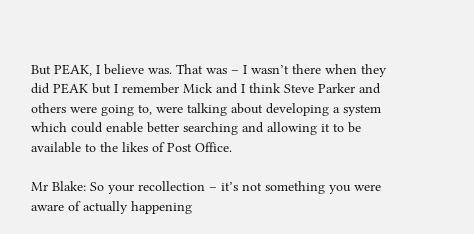But PEAK, I believe was. That was – I wasn’t there when they did PEAK but I remember Mick and I think Steve Parker and others were going to, were talking about developing a system which could enable better searching and allowing it to be available to the likes of Post Office.

Mr Blake: So your recollection – it’s not something you were aware of actually happening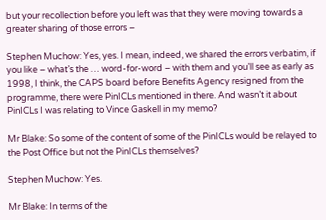but your recollection before you left was that they were moving towards a greater sharing of those errors –

Stephen Muchow: Yes, yes. I mean, indeed, we shared the errors verbatim, if you like – what’s the … word-for-word – with them and you’ll see as early as 1998, I think, the CAPS board before Benefits Agency resigned from the programme, there were PinICLs mentioned in there. And wasn’t it about PinICLs I was relating to Vince Gaskell in my memo?

Mr Blake: So some of the content of some of the PinICLs would be relayed to the Post Office but not the PinICLs themselves?

Stephen Muchow: Yes.

Mr Blake: In terms of the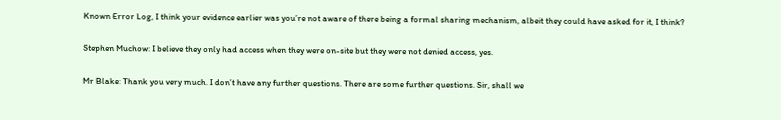Known Error Log, I think your evidence earlier was you’re not aware of there being a formal sharing mechanism, albeit they could have asked for it, I think?

Stephen Muchow: I believe they only had access when they were on-site but they were not denied access, yes.

Mr Blake: Thank you very much. I don’t have any further questions. There are some further questions. Sir, shall we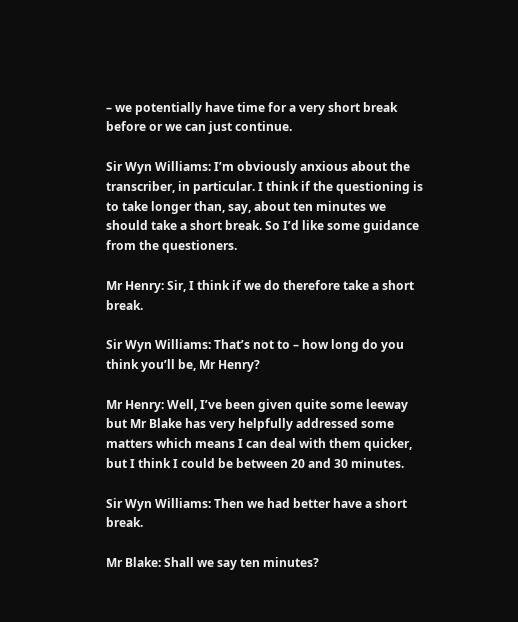– we potentially have time for a very short break before or we can just continue.

Sir Wyn Williams: I’m obviously anxious about the transcriber, in particular. I think if the questioning is to take longer than, say, about ten minutes we should take a short break. So I’d like some guidance from the questioners.

Mr Henry: Sir, I think if we do therefore take a short break.

Sir Wyn Williams: That’s not to – how long do you think you’ll be, Mr Henry?

Mr Henry: Well, I’ve been given quite some leeway but Mr Blake has very helpfully addressed some matters which means I can deal with them quicker, but I think I could be between 20 and 30 minutes.

Sir Wyn Williams: Then we had better have a short break.

Mr Blake: Shall we say ten minutes?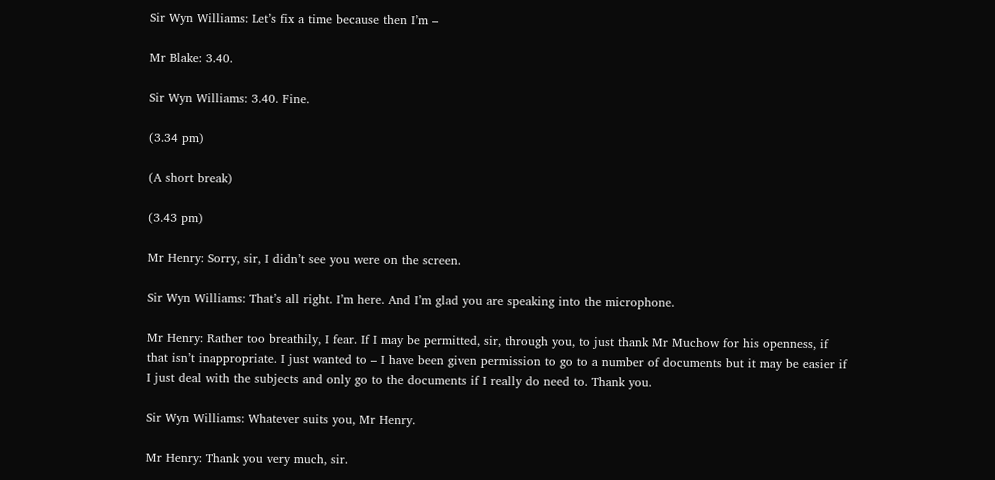Sir Wyn Williams: Let’s fix a time because then I’m –

Mr Blake: 3.40.

Sir Wyn Williams: 3.40. Fine.

(3.34 pm)

(A short break)

(3.43 pm)

Mr Henry: Sorry, sir, I didn’t see you were on the screen.

Sir Wyn Williams: That’s all right. I’m here. And I’m glad you are speaking into the microphone.

Mr Henry: Rather too breathily, I fear. If I may be permitted, sir, through you, to just thank Mr Muchow for his openness, if that isn’t inappropriate. I just wanted to – I have been given permission to go to a number of documents but it may be easier if I just deal with the subjects and only go to the documents if I really do need to. Thank you.

Sir Wyn Williams: Whatever suits you, Mr Henry.

Mr Henry: Thank you very much, sir.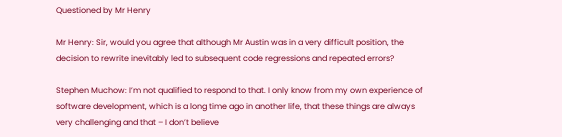Questioned by Mr Henry

Mr Henry: Sir, would you agree that although Mr Austin was in a very difficult position, the decision to rewrite inevitably led to subsequent code regressions and repeated errors?

Stephen Muchow: I’m not qualified to respond to that. I only know from my own experience of software development, which is a long time ago in another life, that these things are always very challenging and that – I don’t believe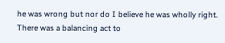he was wrong but nor do I believe he was wholly right. There was a balancing act to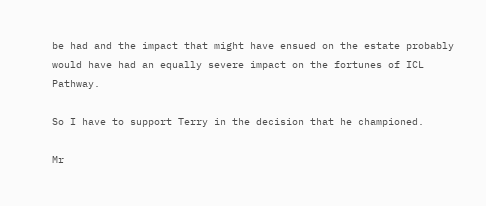be had and the impact that might have ensued on the estate probably would have had an equally severe impact on the fortunes of ICL Pathway.

So I have to support Terry in the decision that he championed.

Mr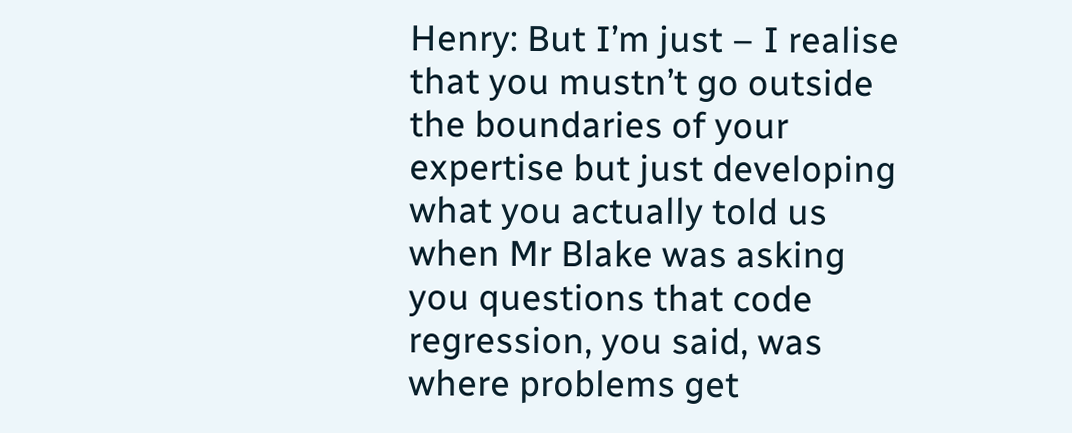Henry: But I’m just – I realise that you mustn’t go outside the boundaries of your expertise but just developing what you actually told us when Mr Blake was asking you questions that code regression, you said, was where problems get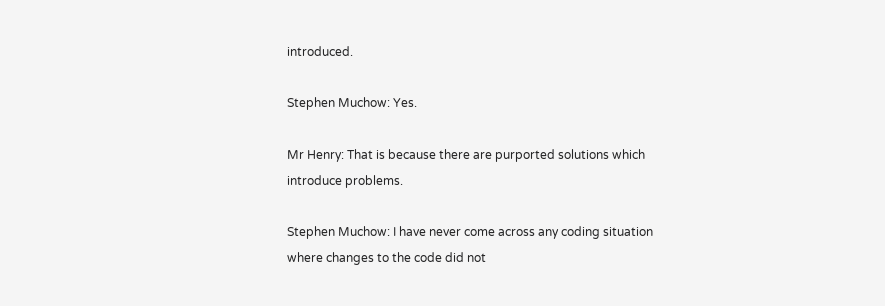introduced.

Stephen Muchow: Yes.

Mr Henry: That is because there are purported solutions which introduce problems.

Stephen Muchow: I have never come across any coding situation where changes to the code did not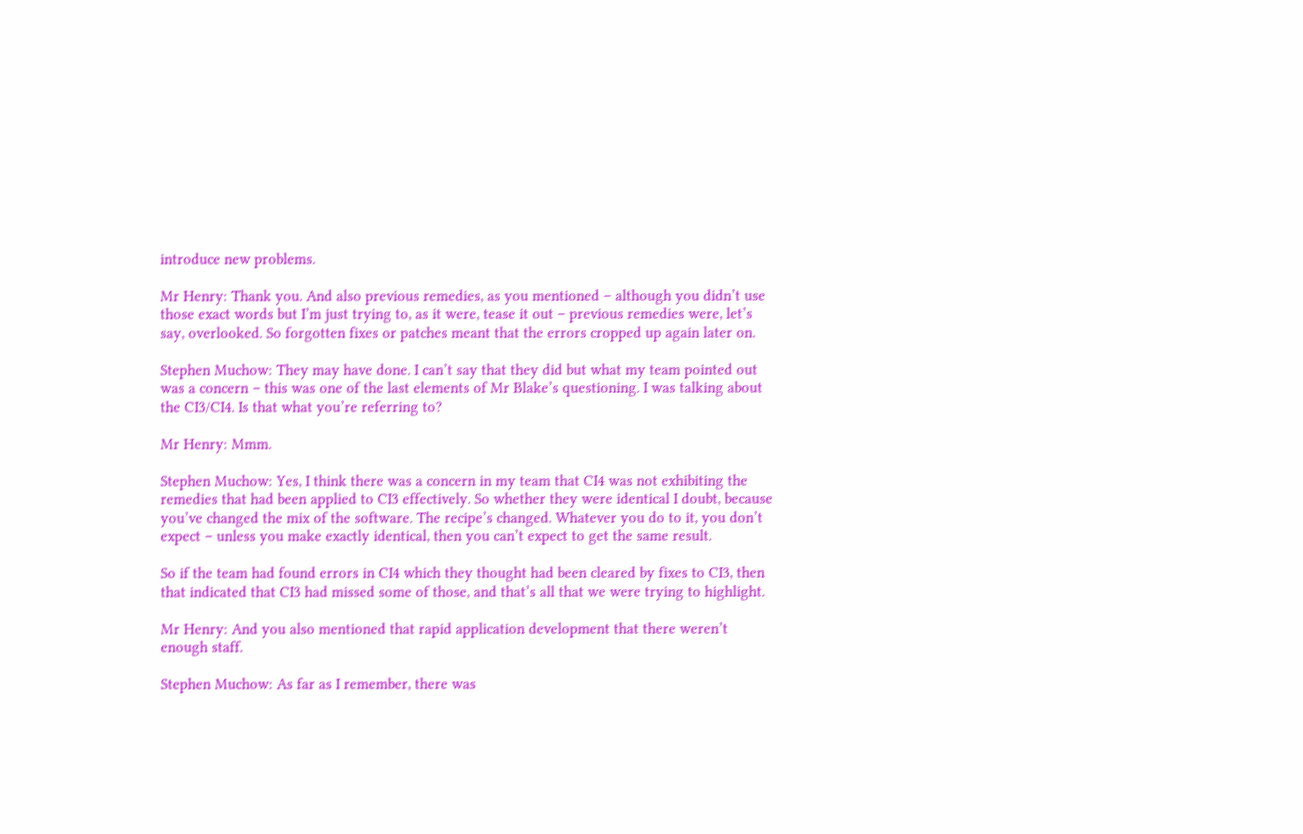introduce new problems.

Mr Henry: Thank you. And also previous remedies, as you mentioned – although you didn’t use those exact words but I’m just trying to, as it were, tease it out – previous remedies were, let’s say, overlooked. So forgotten fixes or patches meant that the errors cropped up again later on.

Stephen Muchow: They may have done. I can’t say that they did but what my team pointed out was a concern – this was one of the last elements of Mr Blake’s questioning. I was talking about the CI3/CI4. Is that what you’re referring to?

Mr Henry: Mmm.

Stephen Muchow: Yes, I think there was a concern in my team that CI4 was not exhibiting the remedies that had been applied to CI3 effectively. So whether they were identical I doubt, because you’ve changed the mix of the software. The recipe’s changed. Whatever you do to it, you don’t expect – unless you make exactly identical, then you can’t expect to get the same result.

So if the team had found errors in CI4 which they thought had been cleared by fixes to CI3, then that indicated that CI3 had missed some of those, and that’s all that we were trying to highlight.

Mr Henry: And you also mentioned that rapid application development that there weren’t enough staff.

Stephen Muchow: As far as I remember, there was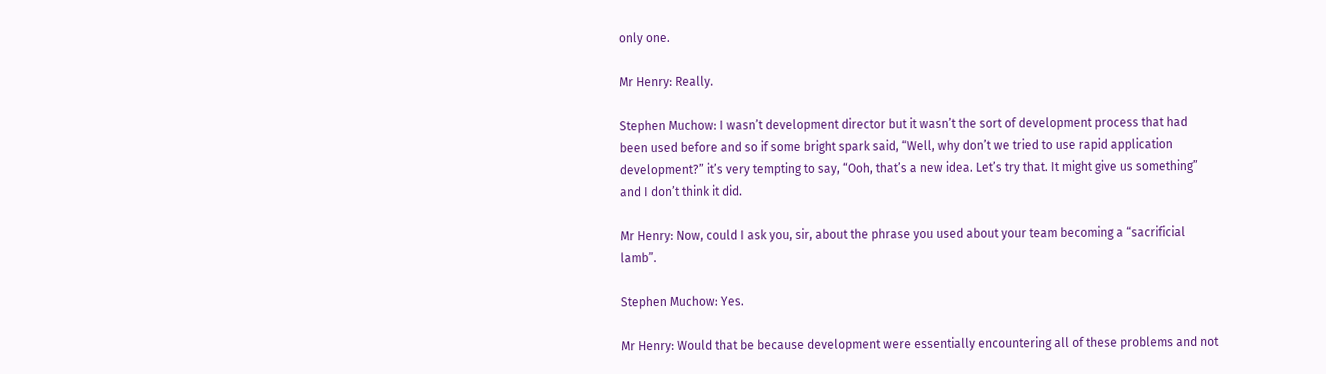only one.

Mr Henry: Really.

Stephen Muchow: I wasn’t development director but it wasn’t the sort of development process that had been used before and so if some bright spark said, “Well, why don’t we tried to use rapid application development?” it’s very tempting to say, “Ooh, that’s a new idea. Let’s try that. It might give us something” and I don’t think it did.

Mr Henry: Now, could I ask you, sir, about the phrase you used about your team becoming a “sacrificial lamb”.

Stephen Muchow: Yes.

Mr Henry: Would that be because development were essentially encountering all of these problems and not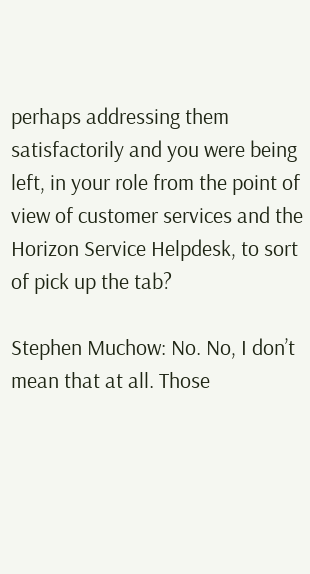perhaps addressing them satisfactorily and you were being left, in your role from the point of view of customer services and the Horizon Service Helpdesk, to sort of pick up the tab?

Stephen Muchow: No. No, I don’t mean that at all. Those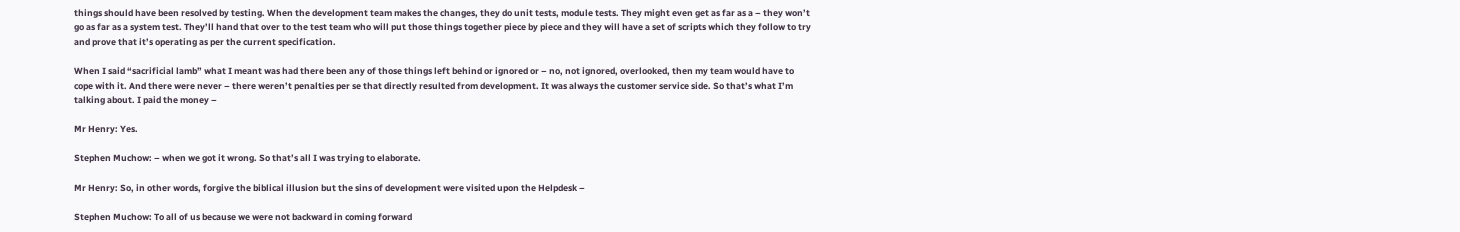things should have been resolved by testing. When the development team makes the changes, they do unit tests, module tests. They might even get as far as a – they won’t go as far as a system test. They’ll hand that over to the test team who will put those things together piece by piece and they will have a set of scripts which they follow to try and prove that it’s operating as per the current specification.

When I said “sacrificial lamb” what I meant was had there been any of those things left behind or ignored or – no, not ignored, overlooked, then my team would have to cope with it. And there were never – there weren’t penalties per se that directly resulted from development. It was always the customer service side. So that’s what I’m talking about. I paid the money –

Mr Henry: Yes.

Stephen Muchow: – when we got it wrong. So that’s all I was trying to elaborate.

Mr Henry: So, in other words, forgive the biblical illusion but the sins of development were visited upon the Helpdesk –

Stephen Muchow: To all of us because we were not backward in coming forward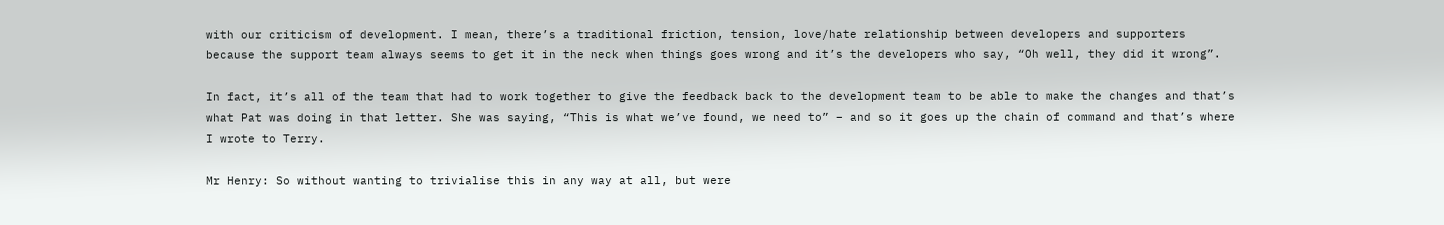with our criticism of development. I mean, there’s a traditional friction, tension, love/hate relationship between developers and supporters because the support team always seems to get it in the neck when things goes wrong and it’s the developers who say, “Oh well, they did it wrong”.

In fact, it’s all of the team that had to work together to give the feedback back to the development team to be able to make the changes and that’s what Pat was doing in that letter. She was saying, “This is what we’ve found, we need to” – and so it goes up the chain of command and that’s where I wrote to Terry.

Mr Henry: So without wanting to trivialise this in any way at all, but were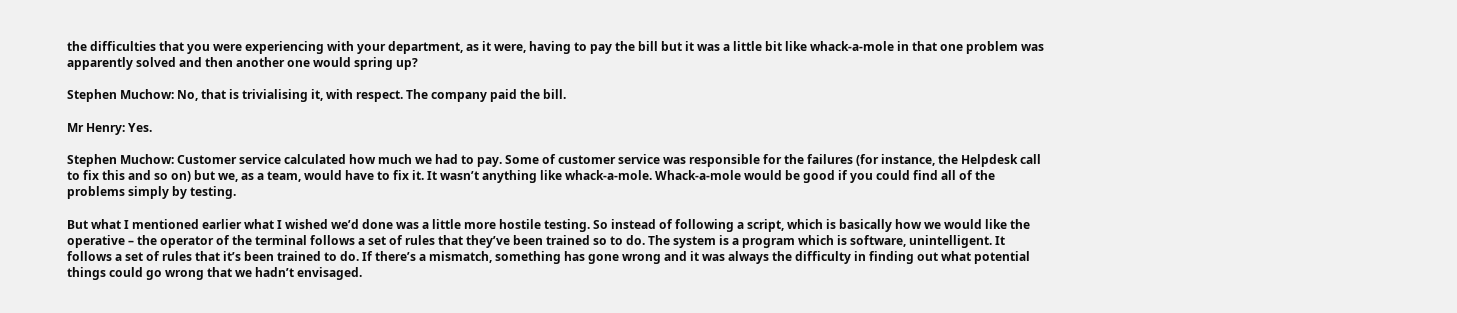the difficulties that you were experiencing with your department, as it were, having to pay the bill but it was a little bit like whack-a-mole in that one problem was apparently solved and then another one would spring up?

Stephen Muchow: No, that is trivialising it, with respect. The company paid the bill.

Mr Henry: Yes.

Stephen Muchow: Customer service calculated how much we had to pay. Some of customer service was responsible for the failures (for instance, the Helpdesk call to fix this and so on) but we, as a team, would have to fix it. It wasn’t anything like whack-a-mole. Whack-a-mole would be good if you could find all of the problems simply by testing.

But what I mentioned earlier what I wished we’d done was a little more hostile testing. So instead of following a script, which is basically how we would like the operative – the operator of the terminal follows a set of rules that they’ve been trained so to do. The system is a program which is software, unintelligent. It follows a set of rules that it’s been trained to do. If there’s a mismatch, something has gone wrong and it was always the difficulty in finding out what potential things could go wrong that we hadn’t envisaged.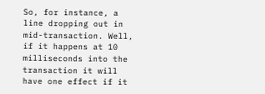So, for instance, a line dropping out in mid-transaction. Well, if it happens at 10 milliseconds into the transaction it will have one effect if it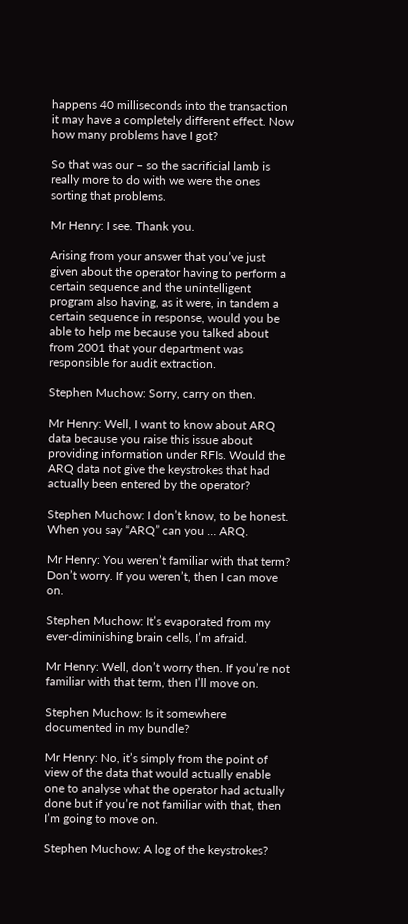happens 40 milliseconds into the transaction it may have a completely different effect. Now how many problems have I got?

So that was our – so the sacrificial lamb is really more to do with we were the ones sorting that problems.

Mr Henry: I see. Thank you.

Arising from your answer that you’ve just given about the operator having to perform a certain sequence and the unintelligent program also having, as it were, in tandem a certain sequence in response, would you be able to help me because you talked about from 2001 that your department was responsible for audit extraction.

Stephen Muchow: Sorry, carry on then.

Mr Henry: Well, I want to know about ARQ data because you raise this issue about providing information under RFIs. Would the ARQ data not give the keystrokes that had actually been entered by the operator?

Stephen Muchow: I don’t know, to be honest. When you say “ARQ” can you … ARQ.

Mr Henry: You weren’t familiar with that term? Don’t worry. If you weren’t, then I can move on.

Stephen Muchow: It’s evaporated from my ever-diminishing brain cells, I’m afraid.

Mr Henry: Well, don’t worry then. If you’re not familiar with that term, then I’ll move on.

Stephen Muchow: Is it somewhere documented in my bundle?

Mr Henry: No, it’s simply from the point of view of the data that would actually enable one to analyse what the operator had actually done but if you’re not familiar with that, then I’m going to move on.

Stephen Muchow: A log of the keystrokes?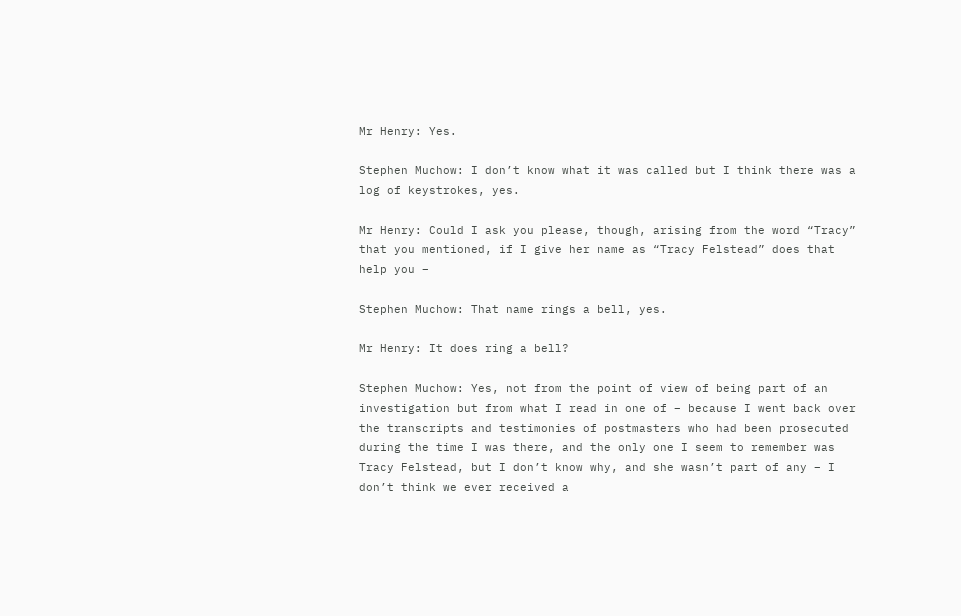Mr Henry: Yes.

Stephen Muchow: I don’t know what it was called but I think there was a log of keystrokes, yes.

Mr Henry: Could I ask you please, though, arising from the word “Tracy” that you mentioned, if I give her name as “Tracy Felstead” does that help you –

Stephen Muchow: That name rings a bell, yes.

Mr Henry: It does ring a bell?

Stephen Muchow: Yes, not from the point of view of being part of an investigation but from what I read in one of – because I went back over the transcripts and testimonies of postmasters who had been prosecuted during the time I was there, and the only one I seem to remember was Tracy Felstead, but I don’t know why, and she wasn’t part of any – I don’t think we ever received a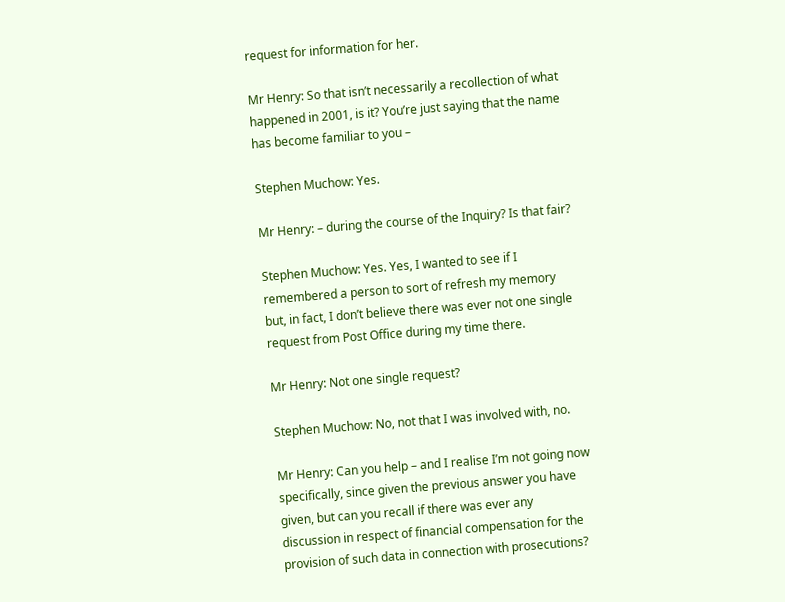request for information for her.

Mr Henry: So that isn’t necessarily a recollection of what happened in 2001, is it? You’re just saying that the name has become familiar to you –

Stephen Muchow: Yes.

Mr Henry: – during the course of the Inquiry? Is that fair?

Stephen Muchow: Yes. Yes, I wanted to see if I remembered a person to sort of refresh my memory but, in fact, I don’t believe there was ever not one single request from Post Office during my time there.

Mr Henry: Not one single request?

Stephen Muchow: No, not that I was involved with, no.

Mr Henry: Can you help – and I realise I’m not going now specifically, since given the previous answer you have given, but can you recall if there was ever any discussion in respect of financial compensation for the provision of such data in connection with prosecutions?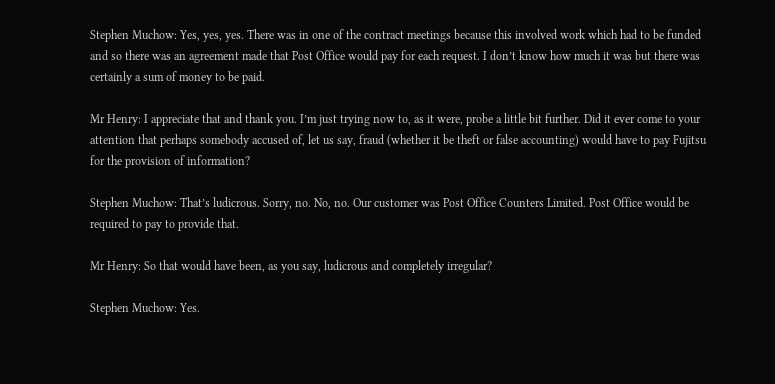Stephen Muchow: Yes, yes, yes. There was in one of the contract meetings because this involved work which had to be funded and so there was an agreement made that Post Office would pay for each request. I don’t know how much it was but there was certainly a sum of money to be paid.

Mr Henry: I appreciate that and thank you. I’m just trying now to, as it were, probe a little bit further. Did it ever come to your attention that perhaps somebody accused of, let us say, fraud (whether it be theft or false accounting) would have to pay Fujitsu for the provision of information?

Stephen Muchow: That’s ludicrous. Sorry, no. No, no. Our customer was Post Office Counters Limited. Post Office would be required to pay to provide that.

Mr Henry: So that would have been, as you say, ludicrous and completely irregular?

Stephen Muchow: Yes.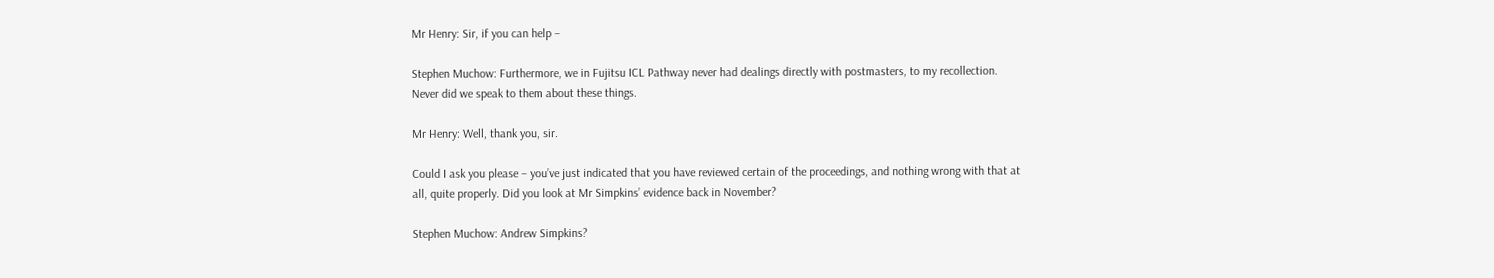Mr Henry: Sir, if you can help –

Stephen Muchow: Furthermore, we in Fujitsu ICL Pathway never had dealings directly with postmasters, to my recollection. Never did we speak to them about these things.

Mr Henry: Well, thank you, sir.

Could I ask you please – you’ve just indicated that you have reviewed certain of the proceedings, and nothing wrong with that at all, quite properly. Did you look at Mr Simpkins’ evidence back in November?

Stephen Muchow: Andrew Simpkins?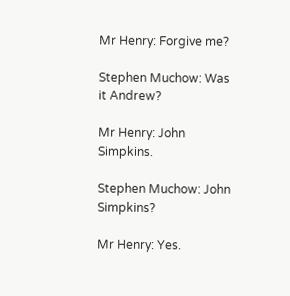Mr Henry: Forgive me?

Stephen Muchow: Was it Andrew?

Mr Henry: John Simpkins.

Stephen Muchow: John Simpkins?

Mr Henry: Yes.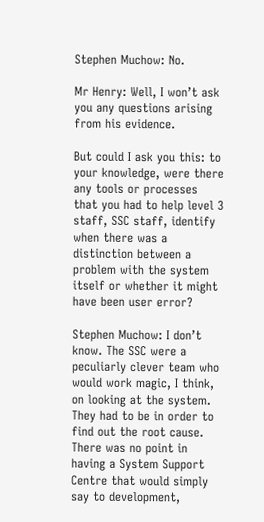Stephen Muchow: No.

Mr Henry: Well, I won’t ask you any questions arising from his evidence.

But could I ask you this: to your knowledge, were there any tools or processes that you had to help level 3 staff, SSC staff, identify when there was a distinction between a problem with the system itself or whether it might have been user error?

Stephen Muchow: I don’t know. The SSC were a peculiarly clever team who would work magic, I think, on looking at the system. They had to be in order to find out the root cause. There was no point in having a System Support Centre that would simply say to development,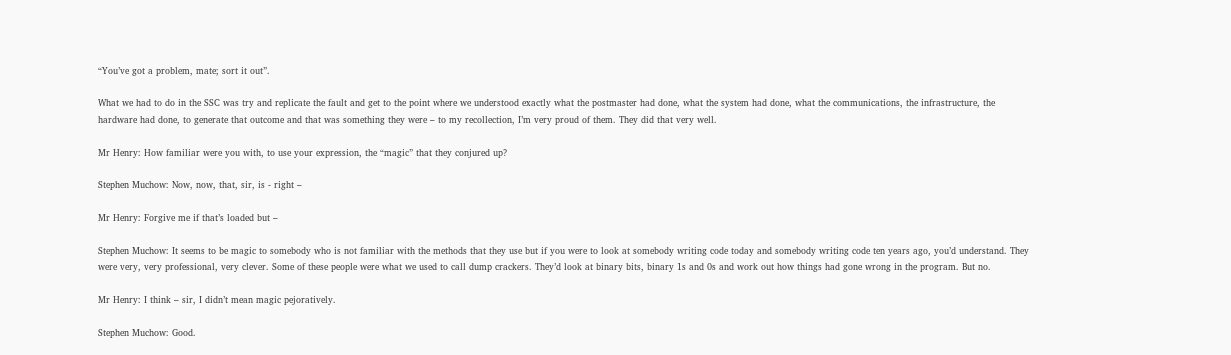“You’ve got a problem, mate; sort it out”.

What we had to do in the SSC was try and replicate the fault and get to the point where we understood exactly what the postmaster had done, what the system had done, what the communications, the infrastructure, the hardware had done, to generate that outcome and that was something they were – to my recollection, I’m very proud of them. They did that very well.

Mr Henry: How familiar were you with, to use your expression, the “magic” that they conjured up?

Stephen Muchow: Now, now, that, sir, is - right –

Mr Henry: Forgive me if that’s loaded but –

Stephen Muchow: It seems to be magic to somebody who is not familiar with the methods that they use but if you were to look at somebody writing code today and somebody writing code ten years ago, you’d understand. They were very, very professional, very clever. Some of these people were what we used to call dump crackers. They’d look at binary bits, binary 1s and 0s and work out how things had gone wrong in the program. But no.

Mr Henry: I think – sir, I didn’t mean magic pejoratively.

Stephen Muchow: Good.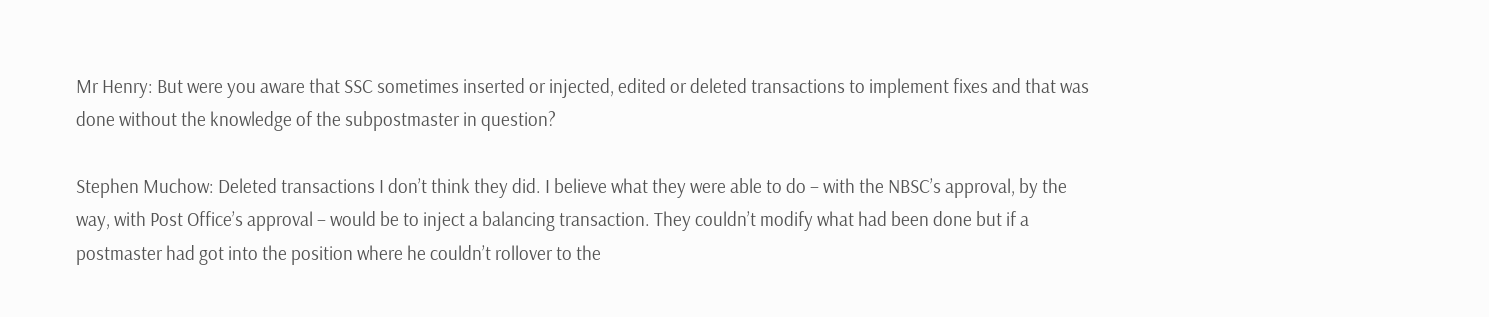Mr Henry: But were you aware that SSC sometimes inserted or injected, edited or deleted transactions to implement fixes and that was done without the knowledge of the subpostmaster in question?

Stephen Muchow: Deleted transactions I don’t think they did. I believe what they were able to do – with the NBSC’s approval, by the way, with Post Office’s approval – would be to inject a balancing transaction. They couldn’t modify what had been done but if a postmaster had got into the position where he couldn’t rollover to the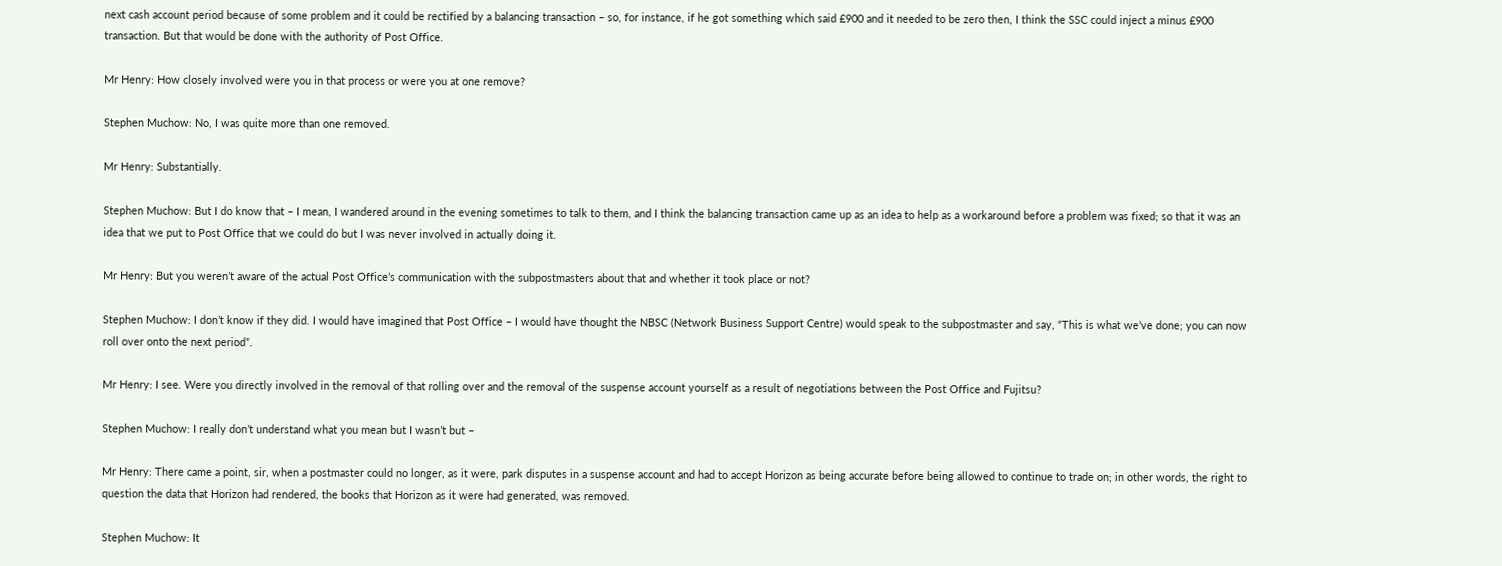next cash account period because of some problem and it could be rectified by a balancing transaction – so, for instance, if he got something which said £900 and it needed to be zero then, I think the SSC could inject a minus £900 transaction. But that would be done with the authority of Post Office.

Mr Henry: How closely involved were you in that process or were you at one remove?

Stephen Muchow: No, I was quite more than one removed.

Mr Henry: Substantially.

Stephen Muchow: But I do know that – I mean, I wandered around in the evening sometimes to talk to them, and I think the balancing transaction came up as an idea to help as a workaround before a problem was fixed; so that it was an idea that we put to Post Office that we could do but I was never involved in actually doing it.

Mr Henry: But you weren’t aware of the actual Post Office’s communication with the subpostmasters about that and whether it took place or not?

Stephen Muchow: I don’t know if they did. I would have imagined that Post Office – I would have thought the NBSC (Network Business Support Centre) would speak to the subpostmaster and say, “This is what we’ve done; you can now roll over onto the next period”.

Mr Henry: I see. Were you directly involved in the removal of that rolling over and the removal of the suspense account yourself as a result of negotiations between the Post Office and Fujitsu?

Stephen Muchow: I really don’t understand what you mean but I wasn’t but –

Mr Henry: There came a point, sir, when a postmaster could no longer, as it were, park disputes in a suspense account and had to accept Horizon as being accurate before being allowed to continue to trade on; in other words, the right to question the data that Horizon had rendered, the books that Horizon as it were had generated, was removed.

Stephen Muchow: It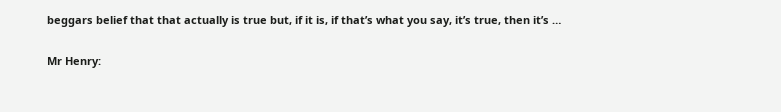beggars belief that that actually is true but, if it is, if that’s what you say, it’s true, then it’s …

Mr Henry: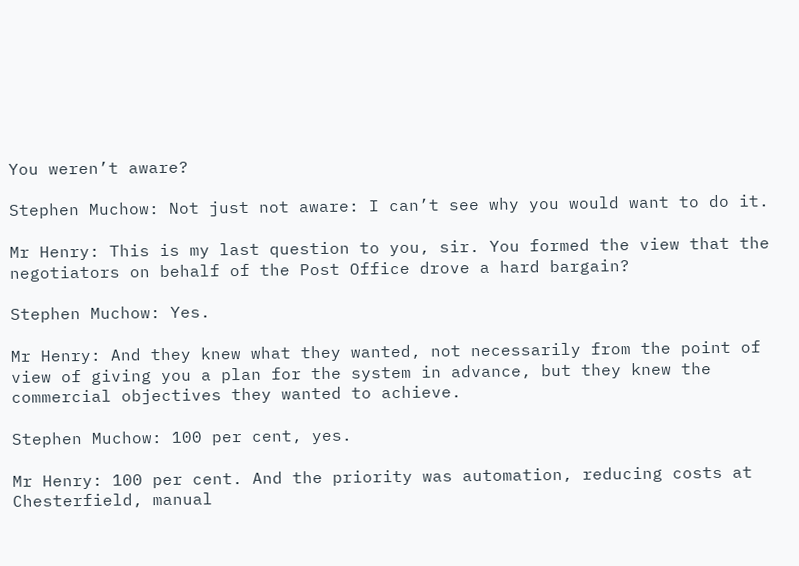You weren’t aware?

Stephen Muchow: Not just not aware: I can’t see why you would want to do it.

Mr Henry: This is my last question to you, sir. You formed the view that the negotiators on behalf of the Post Office drove a hard bargain?

Stephen Muchow: Yes.

Mr Henry: And they knew what they wanted, not necessarily from the point of view of giving you a plan for the system in advance, but they knew the commercial objectives they wanted to achieve.

Stephen Muchow: 100 per cent, yes.

Mr Henry: 100 per cent. And the priority was automation, reducing costs at Chesterfield, manual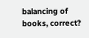balancing of books, correct?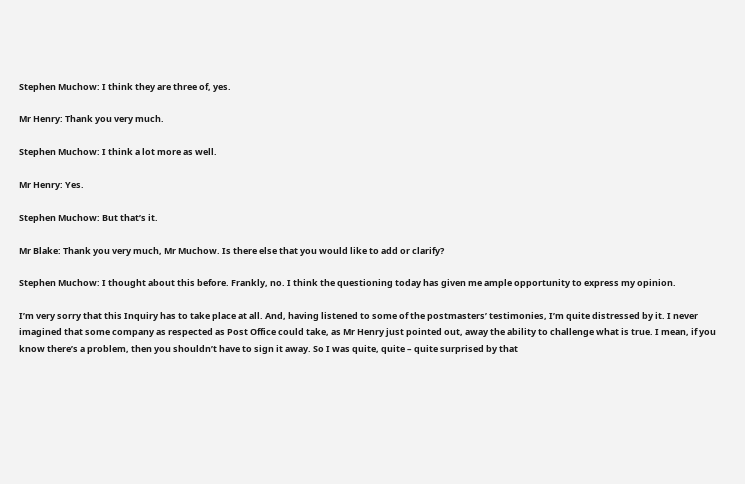Stephen Muchow: I think they are three of, yes.

Mr Henry: Thank you very much.

Stephen Muchow: I think a lot more as well.

Mr Henry: Yes.

Stephen Muchow: But that’s it.

Mr Blake: Thank you very much, Mr Muchow. Is there else that you would like to add or clarify?

Stephen Muchow: I thought about this before. Frankly, no. I think the questioning today has given me ample opportunity to express my opinion.

I’m very sorry that this Inquiry has to take place at all. And, having listened to some of the postmasters’ testimonies, I’m quite distressed by it. I never imagined that some company as respected as Post Office could take, as Mr Henry just pointed out, away the ability to challenge what is true. I mean, if you know there’s a problem, then you shouldn’t have to sign it away. So I was quite, quite – quite surprised by that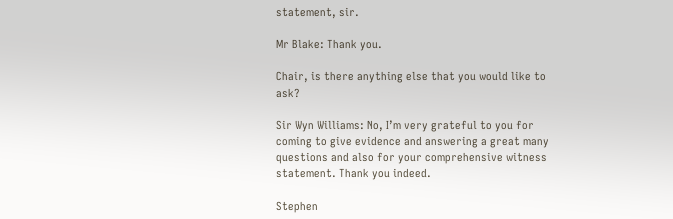statement, sir.

Mr Blake: Thank you.

Chair, is there anything else that you would like to ask?

Sir Wyn Williams: No, I’m very grateful to you for coming to give evidence and answering a great many questions and also for your comprehensive witness statement. Thank you indeed.

Stephen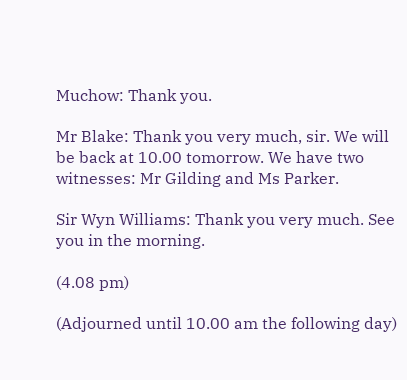Muchow: Thank you.

Mr Blake: Thank you very much, sir. We will be back at 10.00 tomorrow. We have two witnesses: Mr Gilding and Ms Parker.

Sir Wyn Williams: Thank you very much. See you in the morning.

(4.08 pm)

(Adjourned until 10.00 am the following day)